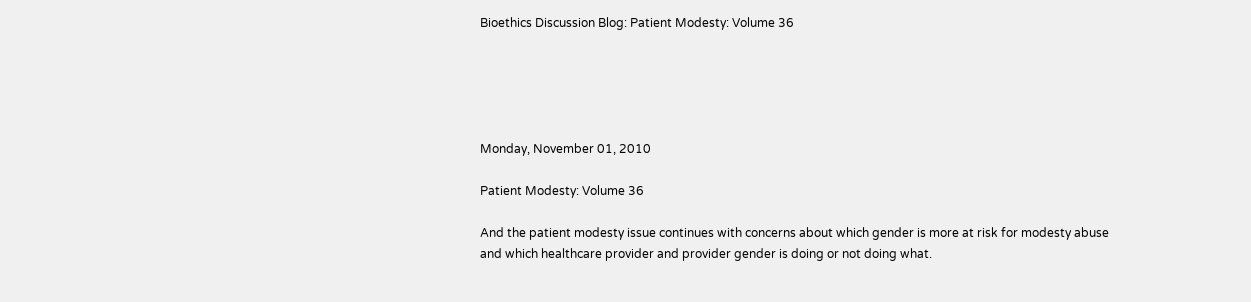Bioethics Discussion Blog: Patient Modesty: Volume 36





Monday, November 01, 2010

Patient Modesty: Volume 36

And the patient modesty issue continues with concerns about which gender is more at risk for modesty abuse and which healthcare provider and provider gender is doing or not doing what.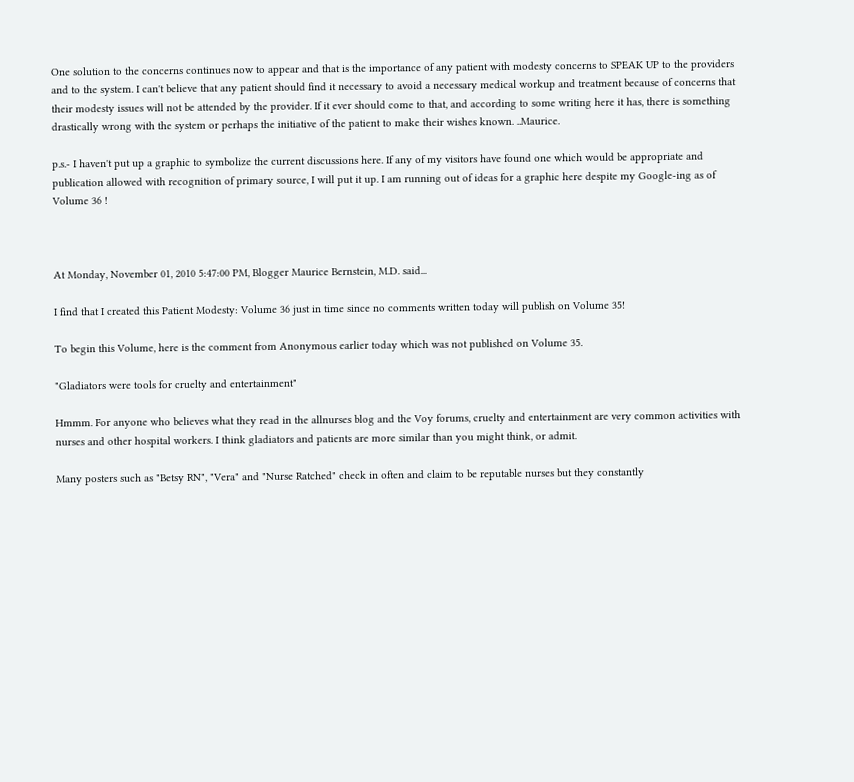One solution to the concerns continues now to appear and that is the importance of any patient with modesty concerns to SPEAK UP to the providers and to the system. I can't believe that any patient should find it necessary to avoid a necessary medical workup and treatment because of concerns that their modesty issues will not be attended by the provider. If it ever should come to that, and according to some writing here it has, there is something drastically wrong with the system or perhaps the initiative of the patient to make their wishes known. ..Maurice.

p.s.- I haven't put up a graphic to symbolize the current discussions here. If any of my visitors have found one which would be appropriate and publication allowed with recognition of primary source, I will put it up. I am running out of ideas for a graphic here despite my Google-ing as of Volume 36 !



At Monday, November 01, 2010 5:47:00 PM, Blogger Maurice Bernstein, M.D. said...

I find that I created this Patient Modesty: Volume 36 just in time since no comments written today will publish on Volume 35!

To begin this Volume, here is the comment from Anonymous earlier today which was not published on Volume 35.

"Gladiators were tools for cruelty and entertainment"

Hmmm. For anyone who believes what they read in the allnurses blog and the Voy forums, cruelty and entertainment are very common activities with nurses and other hospital workers. I think gladiators and patients are more similar than you might think, or admit.

Many posters such as "Betsy RN", "Vera" and "Nurse Ratched" check in often and claim to be reputable nurses but they constantly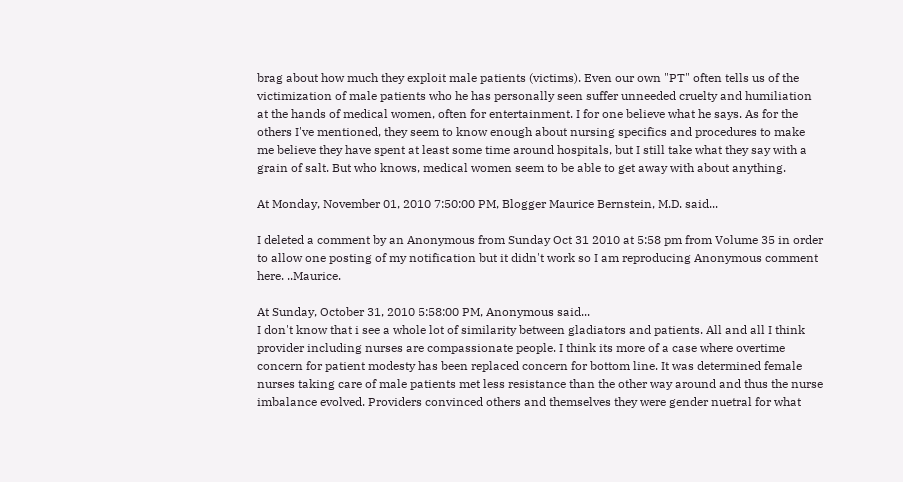brag about how much they exploit male patients (victims). Even our own "PT" often tells us of the victimization of male patients who he has personally seen suffer unneeded cruelty and humiliation at the hands of medical women, often for entertainment. I for one believe what he says. As for the others I've mentioned, they seem to know enough about nursing specifics and procedures to make me believe they have spent at least some time around hospitals, but I still take what they say with a grain of salt. But who knows, medical women seem to be able to get away with about anything.

At Monday, November 01, 2010 7:50:00 PM, Blogger Maurice Bernstein, M.D. said...

I deleted a comment by an Anonymous from Sunday Oct 31 2010 at 5:58 pm from Volume 35 in order to allow one posting of my notification but it didn't work so I am reproducing Anonymous comment here. ..Maurice.

At Sunday, October 31, 2010 5:58:00 PM, Anonymous said...
I don't know that i see a whole lot of similarity between gladiators and patients. All and all I think provider including nurses are compassionate people. I think its more of a case where overtime concern for patient modesty has been replaced concern for bottom line. It was determined female nurses taking care of male patients met less resistance than the other way around and thus the nurse imbalance evolved. Providers convinced others and themselves they were gender nuetral for what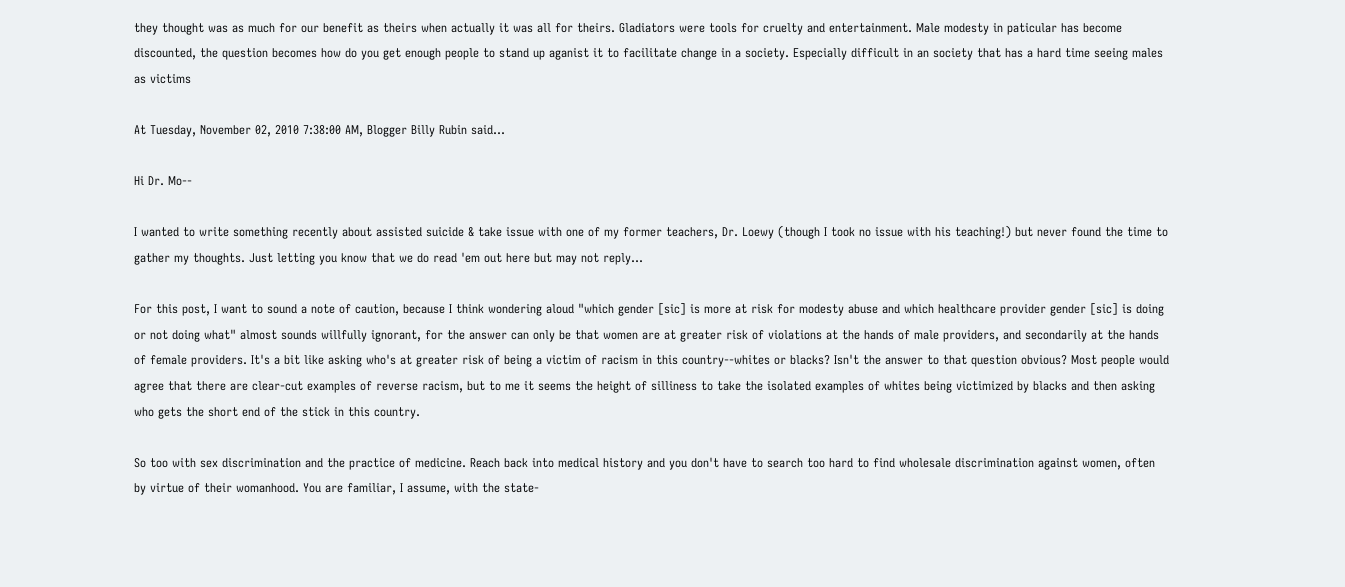they thought was as much for our benefit as theirs when actually it was all for theirs. Gladiators were tools for cruelty and entertainment. Male modesty in paticular has become discounted, the question becomes how do you get enough people to stand up aganist it to facilitate change in a society. Especially difficult in an society that has a hard time seeing males as victims

At Tuesday, November 02, 2010 7:38:00 AM, Blogger Billy Rubin said...

Hi Dr. Mo--

I wanted to write something recently about assisted suicide & take issue with one of my former teachers, Dr. Loewy (though I took no issue with his teaching!) but never found the time to gather my thoughts. Just letting you know that we do read 'em out here but may not reply...

For this post, I want to sound a note of caution, because I think wondering aloud "which gender [sic] is more at risk for modesty abuse and which healthcare provider gender [sic] is doing or not doing what" almost sounds willfully ignorant, for the answer can only be that women are at greater risk of violations at the hands of male providers, and secondarily at the hands of female providers. It's a bit like asking who's at greater risk of being a victim of racism in this country--whites or blacks? Isn't the answer to that question obvious? Most people would agree that there are clear-cut examples of reverse racism, but to me it seems the height of silliness to take the isolated examples of whites being victimized by blacks and then asking who gets the short end of the stick in this country.

So too with sex discrimination and the practice of medicine. Reach back into medical history and you don't have to search too hard to find wholesale discrimination against women, often by virtue of their womanhood. You are familiar, I assume, with the state-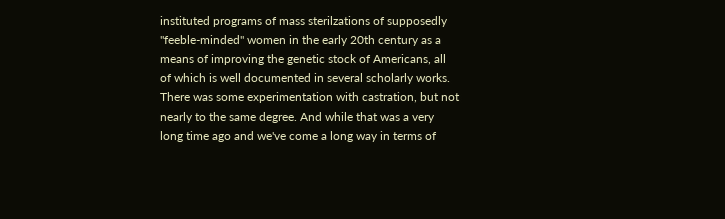instituted programs of mass sterilzations of supposedly "feeble-minded" women in the early 20th century as a means of improving the genetic stock of Americans, all of which is well documented in several scholarly works. There was some experimentation with castration, but not nearly to the same degree. And while that was a very long time ago and we've come a long way in terms of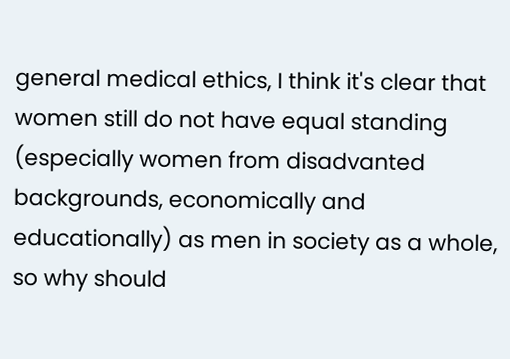general medical ethics, I think it's clear that women still do not have equal standing (especially women from disadvanted backgrounds, economically and educationally) as men in society as a whole, so why should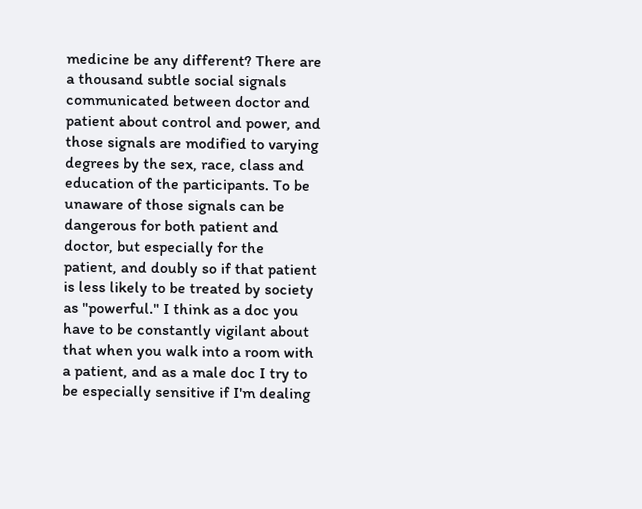medicine be any different? There are a thousand subtle social signals communicated between doctor and patient about control and power, and those signals are modified to varying degrees by the sex, race, class and education of the participants. To be unaware of those signals can be dangerous for both patient and doctor, but especially for the patient, and doubly so if that patient is less likely to be treated by society as "powerful." I think as a doc you have to be constantly vigilant about that when you walk into a room with a patient, and as a male doc I try to be especially sensitive if I'm dealing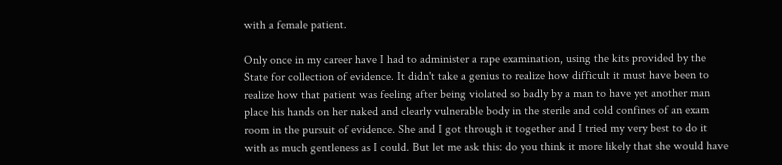with a female patient.

Only once in my career have I had to administer a rape examination, using the kits provided by the State for collection of evidence. It didn't take a genius to realize how difficult it must have been to realize how that patient was feeling after being violated so badly by a man to have yet another man place his hands on her naked and clearly vulnerable body in the sterile and cold confines of an exam room in the pursuit of evidence. She and I got through it together and I tried my very best to do it with as much gentleness as I could. But let me ask this: do you think it more likely that she would have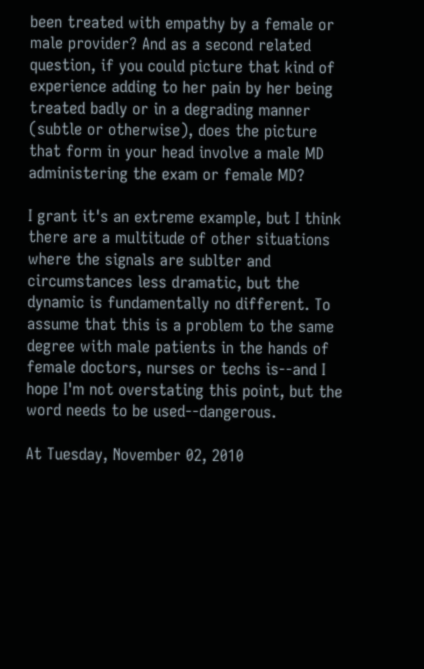been treated with empathy by a female or male provider? And as a second related question, if you could picture that kind of experience adding to her pain by her being treated badly or in a degrading manner (subtle or otherwise), does the picture that form in your head involve a male MD administering the exam or female MD?

I grant it's an extreme example, but I think there are a multitude of other situations where the signals are sublter and circumstances less dramatic, but the dynamic is fundamentally no different. To assume that this is a problem to the same degree with male patients in the hands of female doctors, nurses or techs is--and I hope I'm not overstating this point, but the word needs to be used--dangerous.

At Tuesday, November 02, 2010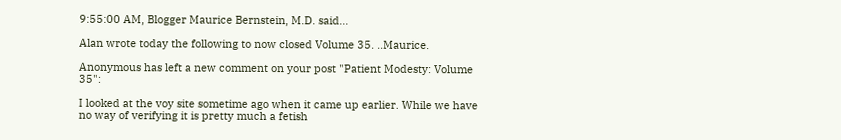9:55:00 AM, Blogger Maurice Bernstein, M.D. said...

Alan wrote today the following to now closed Volume 35. ..Maurice.

Anonymous has left a new comment on your post "Patient Modesty: Volume 35":

I looked at the voy site sometime ago when it came up earlier. While we have no way of verifying it is pretty much a fetish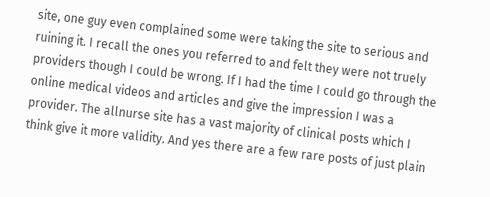site, one guy even complained some were taking the site to serious and ruining it. I recall the ones you referred to and felt they were not truely providers though I could be wrong. If I had the time I could go through the online medical videos and articles and give the impression I was a provider. The allnurse site has a vast majority of clinical posts which I think give it more validity. And yes there are a few rare posts of just plain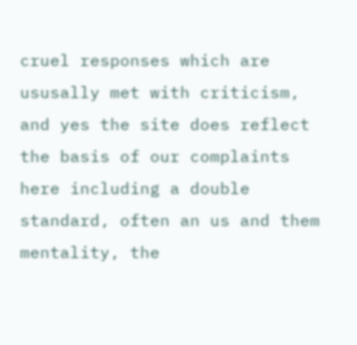cruel responses which are ususally met with criticism, and yes the site does reflect the basis of our complaints here including a double standard, often an us and them mentality, the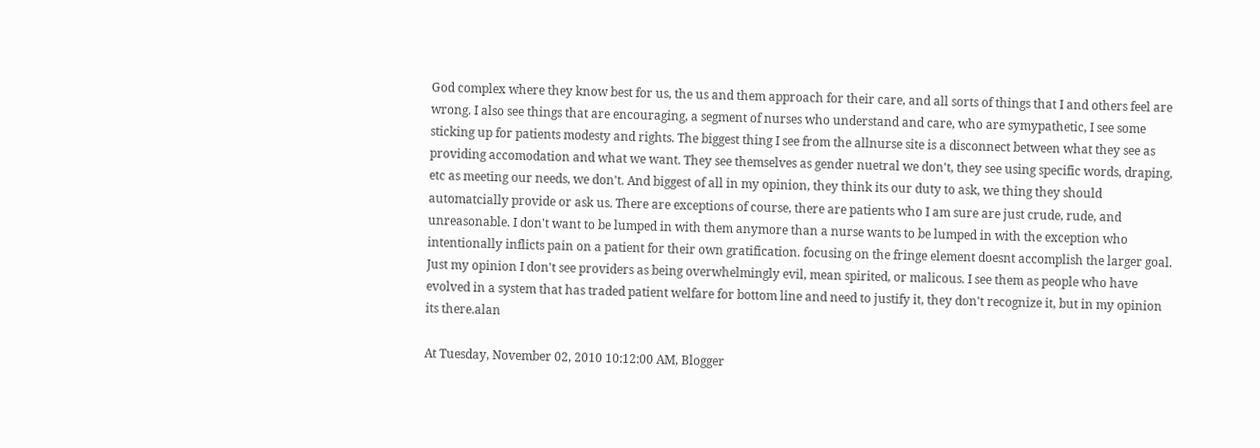God complex where they know best for us, the us and them approach for their care, and all sorts of things that I and others feel are wrong. I also see things that are encouraging, a segment of nurses who understand and care, who are symypathetic, I see some sticking up for patients modesty and rights. The biggest thing I see from the allnurse site is a disconnect between what they see as providing accomodation and what we want. They see themselves as gender nuetral we don't, they see using specific words, draping, etc as meeting our needs, we don't. And biggest of all in my opinion, they think its our duty to ask, we thing they should automatcially provide or ask us. There are exceptions of course, there are patients who I am sure are just crude, rude, and unreasonable. I don't want to be lumped in with them anymore than a nurse wants to be lumped in with the exception who intentionally inflicts pain on a patient for their own gratification. focusing on the fringe element doesnt accomplish the larger goal. Just my opinion I don't see providers as being overwhelmingly evil, mean spirited, or malicous. I see them as people who have evolved in a system that has traded patient welfare for bottom line and need to justify it, they don't recognize it, but in my opinion its there.alan

At Tuesday, November 02, 2010 10:12:00 AM, Blogger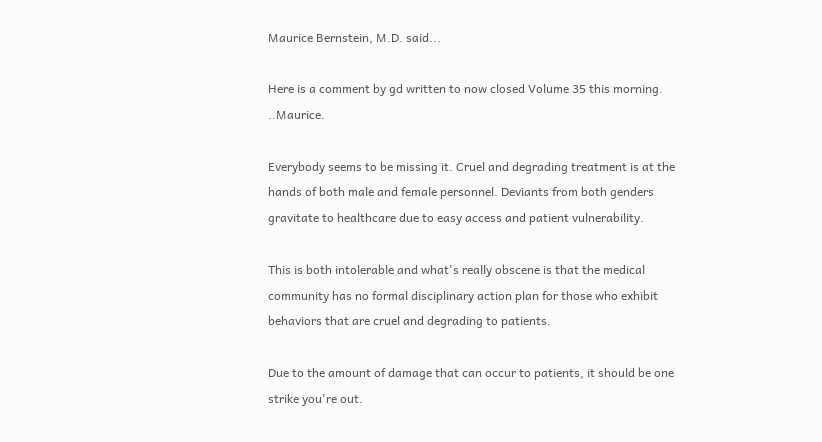Maurice Bernstein, M.D. said...

Here is a comment by gd written to now closed Volume 35 this morning. ..Maurice.

Everybody seems to be missing it. Cruel and degrading treatment is at the hands of both male and female personnel. Deviants from both genders gravitate to healthcare due to easy access and patient vulnerability.

This is both intolerable and what's really obscene is that the medical community has no formal disciplinary action plan for those who exhibit behaviors that are cruel and degrading to patients.

Due to the amount of damage that can occur to patients, it should be one strike you're out.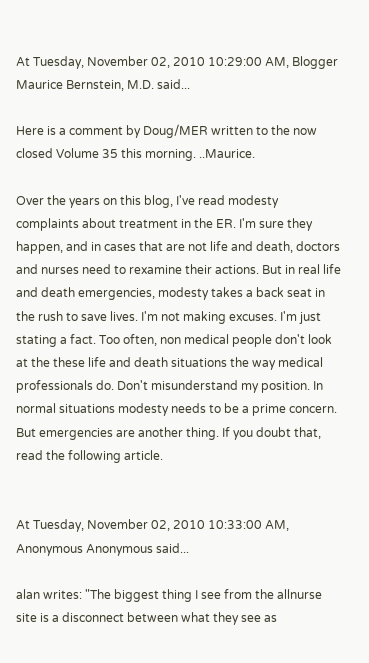At Tuesday, November 02, 2010 10:29:00 AM, Blogger Maurice Bernstein, M.D. said...

Here is a comment by Doug/MER written to the now closed Volume 35 this morning. ..Maurice.

Over the years on this blog, I've read modesty complaints about treatment in the ER. I'm sure they happen, and in cases that are not life and death, doctors and nurses need to rexamine their actions. But in real life and death emergencies, modesty takes a back seat in the rush to save lives. I'm not making excuses. I'm just stating a fact. Too often, non medical people don't look at the these life and death situations the way medical professionals do. Don't misunderstand my position. In normal situations modesty needs to be a prime concern. But emergencies are another thing. If you doubt that, read the following article.


At Tuesday, November 02, 2010 10:33:00 AM, Anonymous Anonymous said...

alan writes: "The biggest thing I see from the allnurse site is a disconnect between what they see as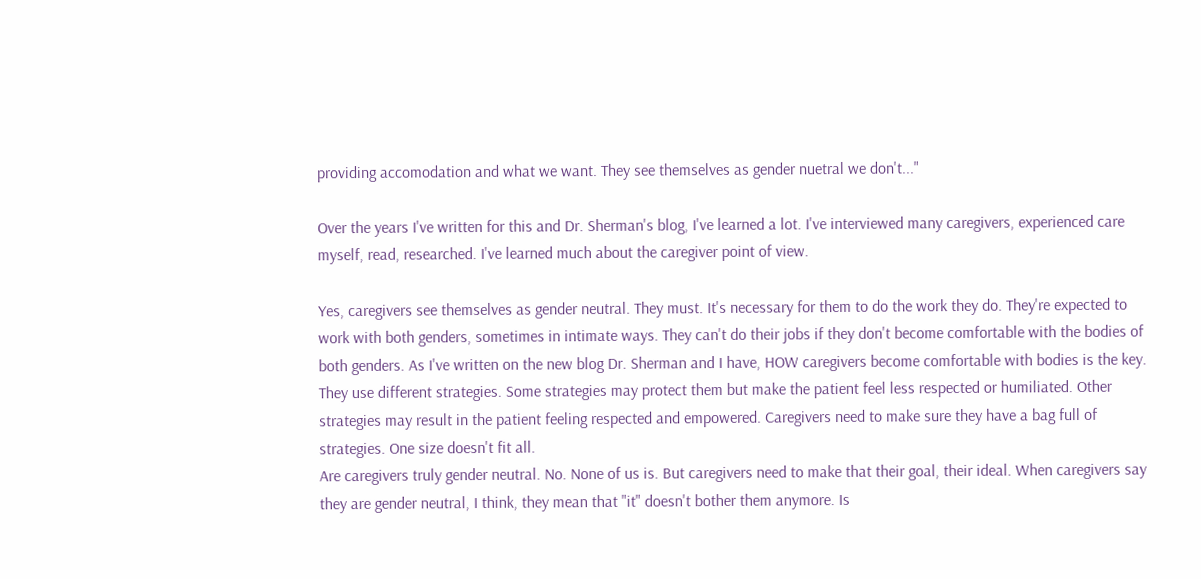providing accomodation and what we want. They see themselves as gender nuetral we don't..."

Over the years I've written for this and Dr. Sherman's blog, I've learned a lot. I've interviewed many caregivers, experienced care myself, read, researched. I've learned much about the caregiver point of view.

Yes, caregivers see themselves as gender neutral. They must. It's necessary for them to do the work they do. They're expected to work with both genders, sometimes in intimate ways. They can't do their jobs if they don't become comfortable with the bodies of both genders. As I've written on the new blog Dr. Sherman and I have, HOW caregivers become comfortable with bodies is the key. They use different strategies. Some strategies may protect them but make the patient feel less respected or humiliated. Other strategies may result in the patient feeling respected and empowered. Caregivers need to make sure they have a bag full of strategies. One size doesn't fit all.
Are caregivers truly gender neutral. No. None of us is. But caregivers need to make that their goal, their ideal. When caregivers say they are gender neutral, I think, they mean that "it" doesn't bother them anymore. Is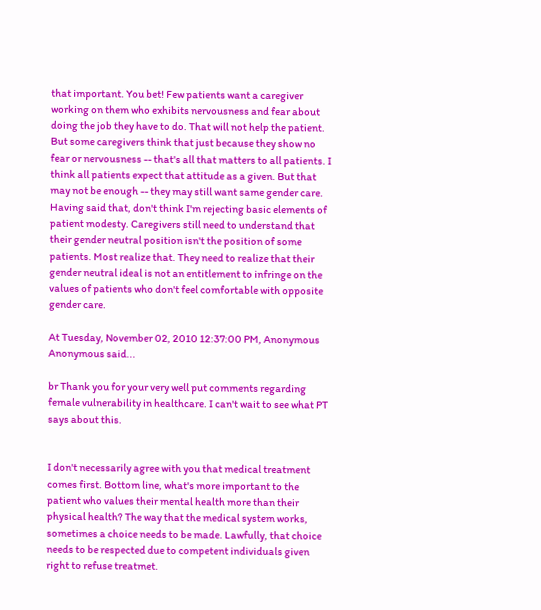that important. You bet! Few patients want a caregiver working on them who exhibits nervousness and fear about doing the job they have to do. That will not help the patient. But some caregivers think that just because they show no fear or nervousness -- that's all that matters to all patients. I think all patients expect that attitude as a given. But that may not be enough -- they may still want same gender care.
Having said that, don't think I'm rejecting basic elements of patient modesty. Caregivers still need to understand that their gender neutral position isn't the position of some patients. Most realize that. They need to realize that their gender neutral ideal is not an entitlement to infringe on the values of patients who don't feel comfortable with opposite gender care.

At Tuesday, November 02, 2010 12:37:00 PM, Anonymous Anonymous said...

br Thank you for your very well put comments regarding female vulnerability in healthcare. I can't wait to see what PT says about this.


I don't necessarily agree with you that medical treatment comes first. Bottom line, what's more important to the patient who values their mental health more than their physical health? The way that the medical system works, sometimes a choice needs to be made. Lawfully, that choice needs to be respected due to competent individuals given right to refuse treatmet.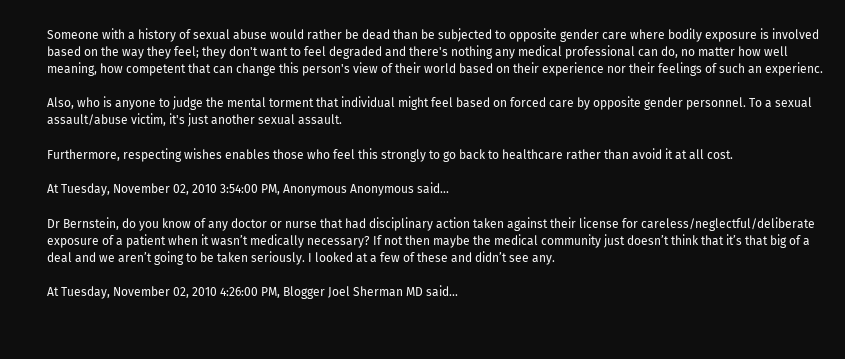Someone with a history of sexual abuse would rather be dead than be subjected to opposite gender care where bodily exposure is involved based on the way they feel; they don't want to feel degraded and there's nothing any medical professional can do, no matter how well meaning, how competent that can change this person's view of their world based on their experience nor their feelings of such an experienc.

Also, who is anyone to judge the mental torment that individual might feel based on forced care by opposite gender personnel. To a sexual assault/abuse victim, it's just another sexual assault.

Furthermore, respecting wishes enables those who feel this strongly to go back to healthcare rather than avoid it at all cost.

At Tuesday, November 02, 2010 3:54:00 PM, Anonymous Anonymous said...

Dr Bernstein, do you know of any doctor or nurse that had disciplinary action taken against their license for careless/neglectful/deliberate exposure of a patient when it wasn’t medically necessary? If not then maybe the medical community just doesn’t think that it’s that big of a deal and we aren’t going to be taken seriously. I looked at a few of these and didn’t see any.

At Tuesday, November 02, 2010 4:26:00 PM, Blogger Joel Sherman MD said...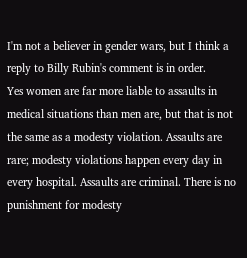I'm not a believer in gender wars, but I think a reply to Billy Rubin's comment is in order.
Yes women are far more liable to assaults in medical situations than men are, but that is not the same as a modesty violation. Assaults are rare; modesty violations happen every day in every hospital. Assaults are criminal. There is no punishment for modesty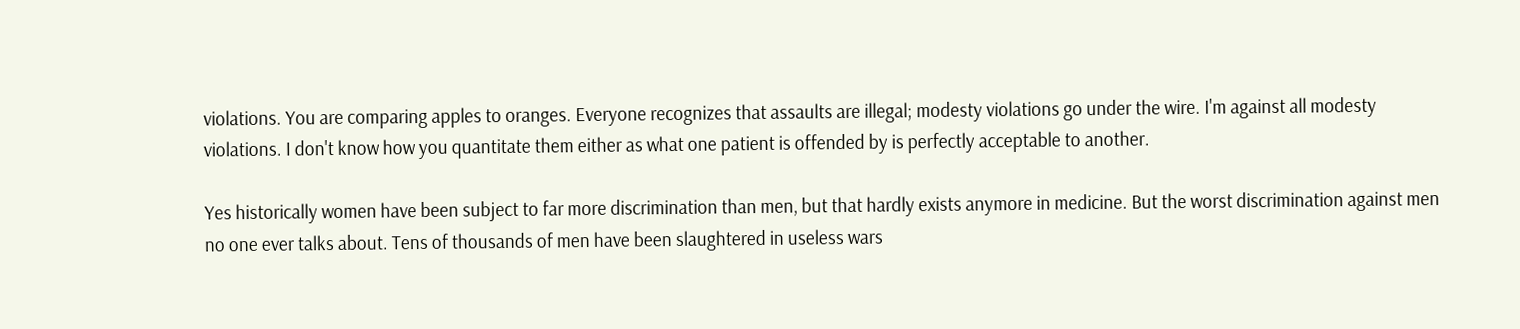violations. You are comparing apples to oranges. Everyone recognizes that assaults are illegal; modesty violations go under the wire. I'm against all modesty violations. I don't know how you quantitate them either as what one patient is offended by is perfectly acceptable to another.

Yes historically women have been subject to far more discrimination than men, but that hardly exists anymore in medicine. But the worst discrimination against men no one ever talks about. Tens of thousands of men have been slaughtered in useless wars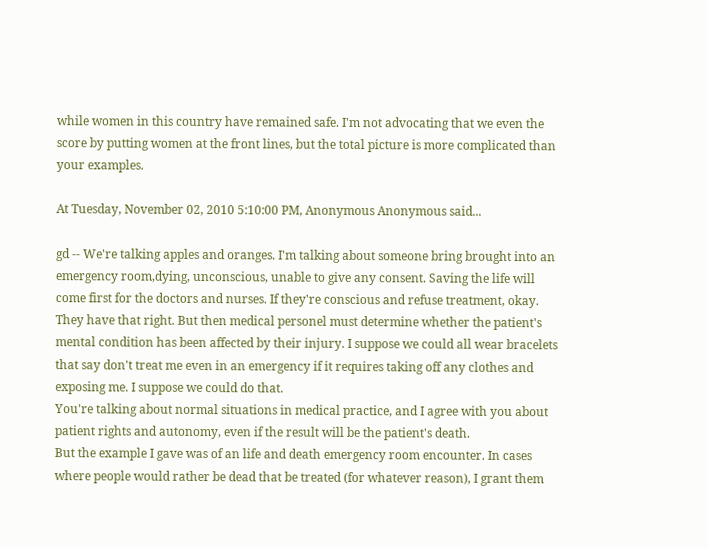while women in this country have remained safe. I'm not advocating that we even the score by putting women at the front lines, but the total picture is more complicated than your examples.

At Tuesday, November 02, 2010 5:10:00 PM, Anonymous Anonymous said...

gd -- We're talking apples and oranges. I'm talking about someone bring brought into an emergency room,dying, unconscious, unable to give any consent. Saving the life will come first for the doctors and nurses. If they're conscious and refuse treatment, okay. They have that right. But then medical personel must determine whether the patient's mental condition has been affected by their injury. I suppose we could all wear bracelets that say don't treat me even in an emergency if it requires taking off any clothes and exposing me. I suppose we could do that.
You're talking about normal situations in medical practice, and I agree with you about patient rights and autonomy, even if the result will be the patient's death.
But the example I gave was of an life and death emergency room encounter. In cases where people would rather be dead that be treated (for whatever reason), I grant them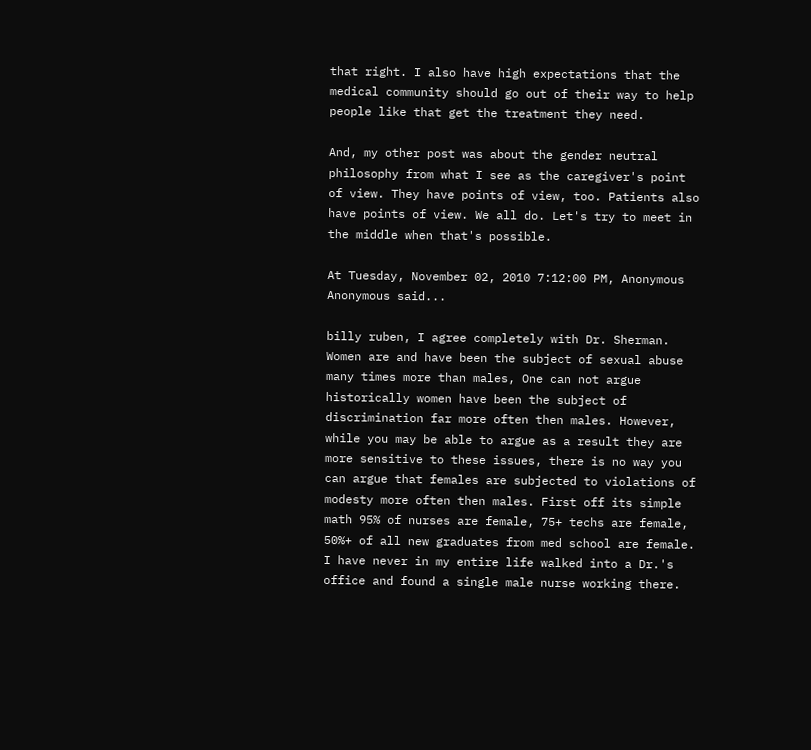that right. I also have high expectations that the medical community should go out of their way to help people like that get the treatment they need.

And, my other post was about the gender neutral philosophy from what I see as the caregiver's point of view. They have points of view, too. Patients also have points of view. We all do. Let's try to meet in the middle when that's possible.

At Tuesday, November 02, 2010 7:12:00 PM, Anonymous Anonymous said...

billy ruben, I agree completely with Dr. Sherman. Women are and have been the subject of sexual abuse many times more than males, One can not argue historically women have been the subject of discrimination far more often then males. However, while you may be able to argue as a result they are more sensitive to these issues, there is no way you can argue that females are subjected to violations of modesty more often then males. First off its simple math 95% of nurses are female, 75+ techs are female, 50%+ of all new graduates from med school are female. I have never in my entire life walked into a Dr.'s office and found a single male nurse working there.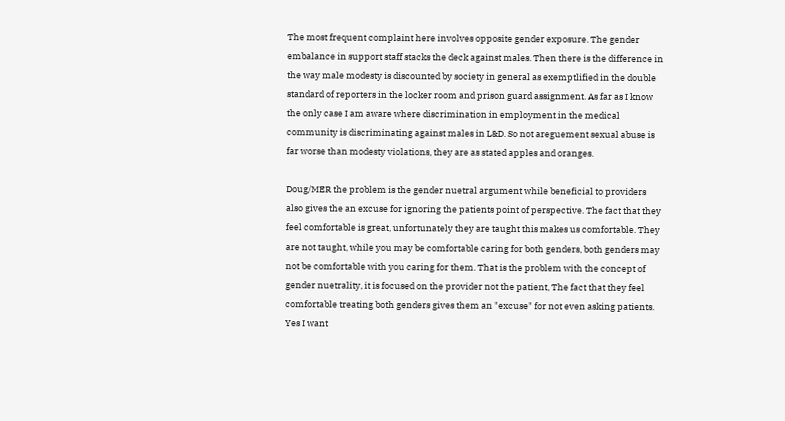The most frequent complaint here involves opposite gender exposure. The gender embalance in support staff stacks the deck against males. Then there is the difference in the way male modesty is discounted by society in general as exemptlified in the double standard of reporters in the locker room and prison guard assignment. As far as I know the only case I am aware where discrimination in employment in the medical community is discriminating against males in L&D. So not areguement sexual abuse is far worse than modesty violations, they are as stated apples and oranges.

Doug/MER the problem is the gender nuetral argument while beneficial to providers also gives the an excuse for ignoring the patients point of perspective. The fact that they feel comfortable is great, unfortunately they are taught this makes us comfortable. They are not taught, while you may be comfortable caring for both genders, both genders may not be comfortable with you caring for them. That is the problem with the concept of gender nuetrality, it is focused on the provider not the patient, The fact that they feel comfortable treating both genders gives them an "excuse" for not even asking patients. Yes I want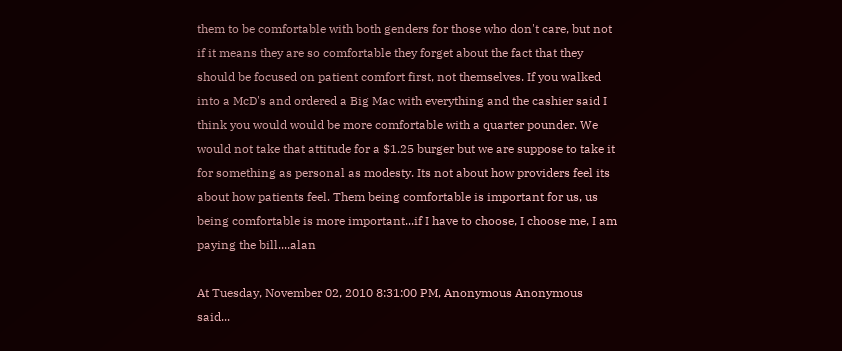them to be comfortable with both genders for those who don't care, but not if it means they are so comfortable they forget about the fact that they should be focused on patient comfort first, not themselves. If you walked into a McD's and ordered a Big Mac with everything and the cashier said I think you would would be more comfortable with a quarter pounder. We would not take that attitude for a $1.25 burger but we are suppose to take it for something as personal as modesty. Its not about how providers feel its about how patients feel. Them being comfortable is important for us, us being comfortable is more important...if I have to choose, I choose me, I am paying the bill....alan

At Tuesday, November 02, 2010 8:31:00 PM, Anonymous Anonymous said...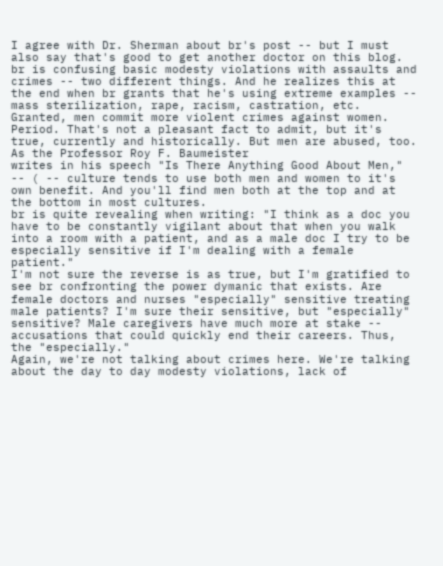I agree with Dr. Sherman about br's post -- but I must also say that's good to get another doctor on this blog. br is confusing basic modesty violations with assaults and crimes -- two different things. And he realizes this at the end when br grants that he's using extreme examples -- mass sterilization, rape, racism, castration, etc. Granted, men commit more violent crimes against women. Period. That's not a pleasant fact to admit, but it's true, currently and historically. But men are abused, too. As the Professor Roy F. Baumeister
writes in his speech "Is There Anything Good About Men," -- ( -- culture tends to use both men and women to it's own benefit. And you'll find men both at the top and at the bottom in most cultures.
br is quite revealing when writing: "I think as a doc you have to be constantly vigilant about that when you walk into a room with a patient, and as a male doc I try to be especially sensitive if I'm dealing with a female patient."
I'm not sure the reverse is as true, but I'm gratified to see br confronting the power dymanic that exists. Are female doctors and nurses "especially" sensitive treating male patients? I'm sure their sensitive, but "especially" sensitive? Male caregivers have much more at stake -- accusations that could quickly end their careers. Thus, the "especially."
Again, we're not talking about crimes here. We're talking about the day to day modesty violations, lack of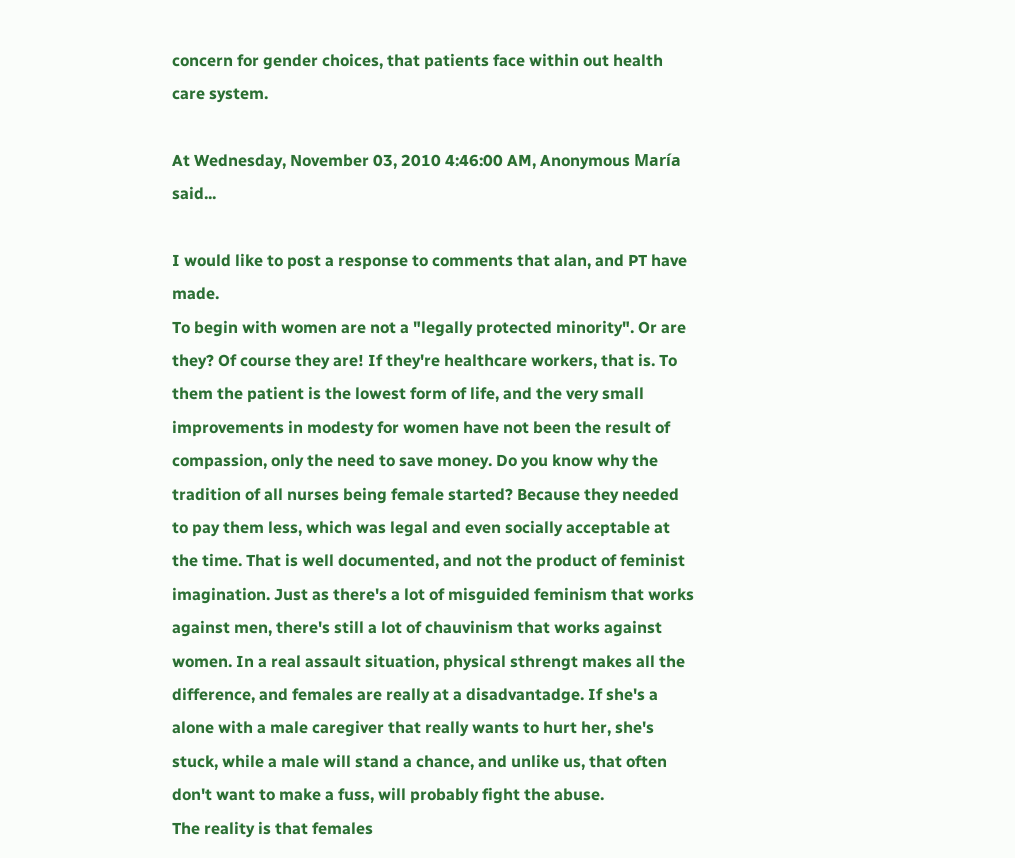concern for gender choices, that patients face within out health care system.

At Wednesday, November 03, 2010 4:46:00 AM, Anonymous María said...

I would like to post a response to comments that alan, and PT have made.
To begin with women are not a "legally protected minority". Or are they? Of course they are! If they're healthcare workers, that is. To them the patient is the lowest form of life, and the very small improvements in modesty for women have not been the result of compassion, only the need to save money. Do you know why the tradition of all nurses being female started? Because they needed to pay them less, which was legal and even socially acceptable at the time. That is well documented, and not the product of feminist imagination. Just as there's a lot of misguided feminism that works against men, there's still a lot of chauvinism that works against women. In a real assault situation, physical sthrengt makes all the difference, and females are really at a disadvantadge. If she's a alone with a male caregiver that really wants to hurt her, she's stuck, while a male will stand a chance, and unlike us, that often don't want to make a fuss, will probably fight the abuse.
The reality is that females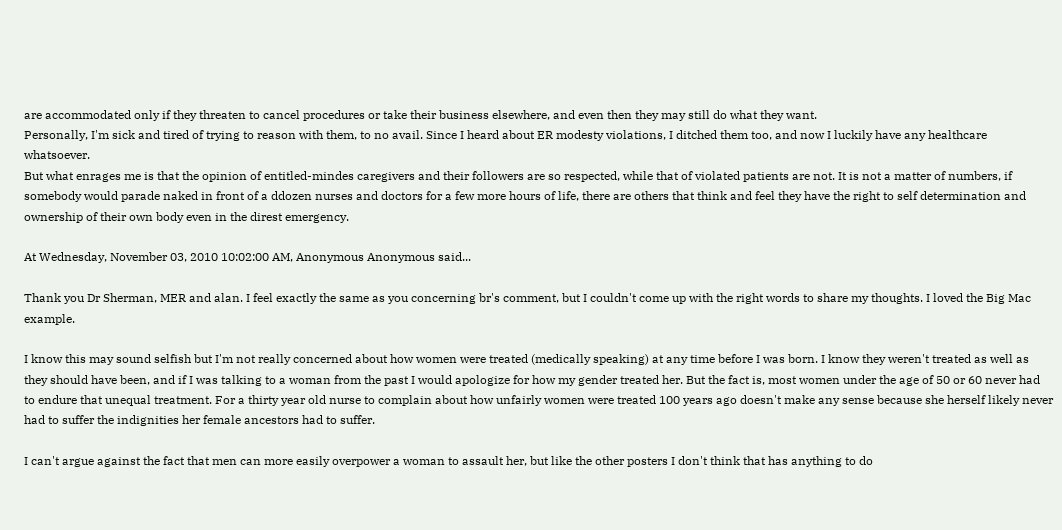are accommodated only if they threaten to cancel procedures or take their business elsewhere, and even then they may still do what they want.
Personally, I'm sick and tired of trying to reason with them, to no avail. Since I heard about ER modesty violations, I ditched them too, and now I luckily have any healthcare whatsoever.
But what enrages me is that the opinion of entitled-mindes caregivers and their followers are so respected, while that of violated patients are not. It is not a matter of numbers, if somebody would parade naked in front of a ddozen nurses and doctors for a few more hours of life, there are others that think and feel they have the right to self determination and ownership of their own body even in the direst emergency.

At Wednesday, November 03, 2010 10:02:00 AM, Anonymous Anonymous said...

Thank you Dr Sherman, MER and alan. I feel exactly the same as you concerning br's comment, but I couldn't come up with the right words to share my thoughts. I loved the Big Mac example.

I know this may sound selfish but I'm not really concerned about how women were treated (medically speaking) at any time before I was born. I know they weren't treated as well as they should have been, and if I was talking to a woman from the past I would apologize for how my gender treated her. But the fact is, most women under the age of 50 or 60 never had to endure that unequal treatment. For a thirty year old nurse to complain about how unfairly women were treated 100 years ago doesn't make any sense because she herself likely never had to suffer the indignities her female ancestors had to suffer.

I can't argue against the fact that men can more easily overpower a woman to assault her, but like the other posters I don't think that has anything to do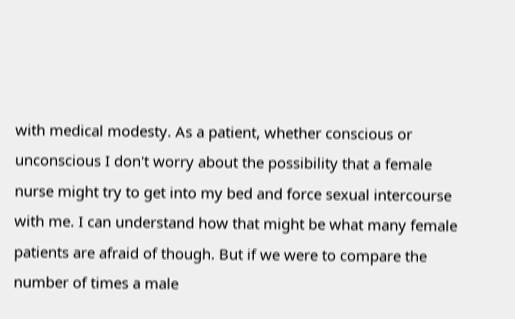with medical modesty. As a patient, whether conscious or unconscious I don't worry about the possibility that a female nurse might try to get into my bed and force sexual intercourse with me. I can understand how that might be what many female patients are afraid of though. But if we were to compare the number of times a male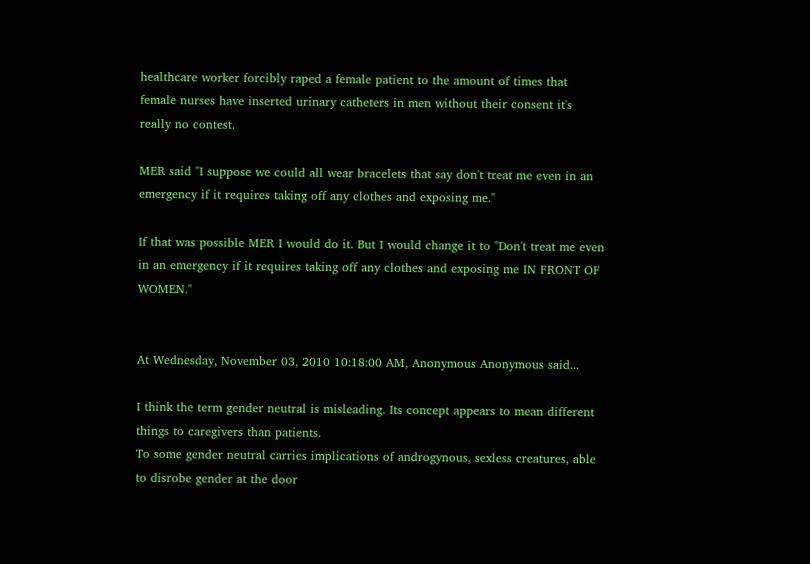healthcare worker forcibly raped a female patient to the amount of times that female nurses have inserted urinary catheters in men without their consent it's really no contest.

MER said "I suppose we could all wear bracelets that say don't treat me even in an emergency if it requires taking off any clothes and exposing me."

If that was possible MER I would do it. But I would change it to "Don't treat me even in an emergency if it requires taking off any clothes and exposing me IN FRONT OF WOMEN."


At Wednesday, November 03, 2010 10:18:00 AM, Anonymous Anonymous said...

I think the term gender neutral is misleading. Its concept appears to mean different things to caregivers than patients.
To some gender neutral carries implications of androgynous, sexless creatures, able to disrobe gender at the door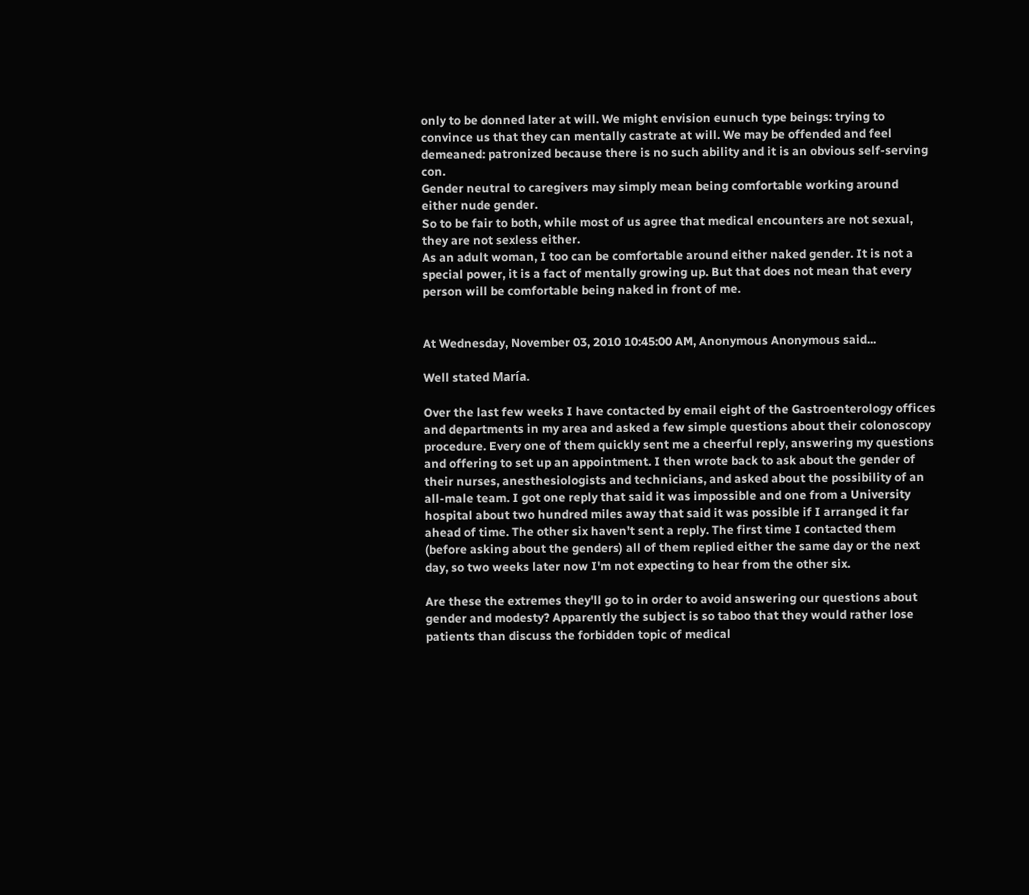only to be donned later at will. We might envision eunuch type beings: trying to convince us that they can mentally castrate at will. We may be offended and feel demeaned: patronized because there is no such ability and it is an obvious self-serving con.
Gender neutral to caregivers may simply mean being comfortable working around either nude gender.
So to be fair to both, while most of us agree that medical encounters are not sexual, they are not sexless either.
As an adult woman, I too can be comfortable around either naked gender. It is not a special power, it is a fact of mentally growing up. But that does not mean that every person will be comfortable being naked in front of me.


At Wednesday, November 03, 2010 10:45:00 AM, Anonymous Anonymous said...

Well stated María.

Over the last few weeks I have contacted by email eight of the Gastroenterology offices and departments in my area and asked a few simple questions about their colonoscopy procedure. Every one of them quickly sent me a cheerful reply, answering my questions and offering to set up an appointment. I then wrote back to ask about the gender of their nurses, anesthesiologists and technicians, and asked about the possibility of an all-male team. I got one reply that said it was impossible and one from a University hospital about two hundred miles away that said it was possible if I arranged it far ahead of time. The other six haven't sent a reply. The first time I contacted them (before asking about the genders) all of them replied either the same day or the next day, so two weeks later now I'm not expecting to hear from the other six.

Are these the extremes they'll go to in order to avoid answering our questions about gender and modesty? Apparently the subject is so taboo that they would rather lose patients than discuss the forbidden topic of medical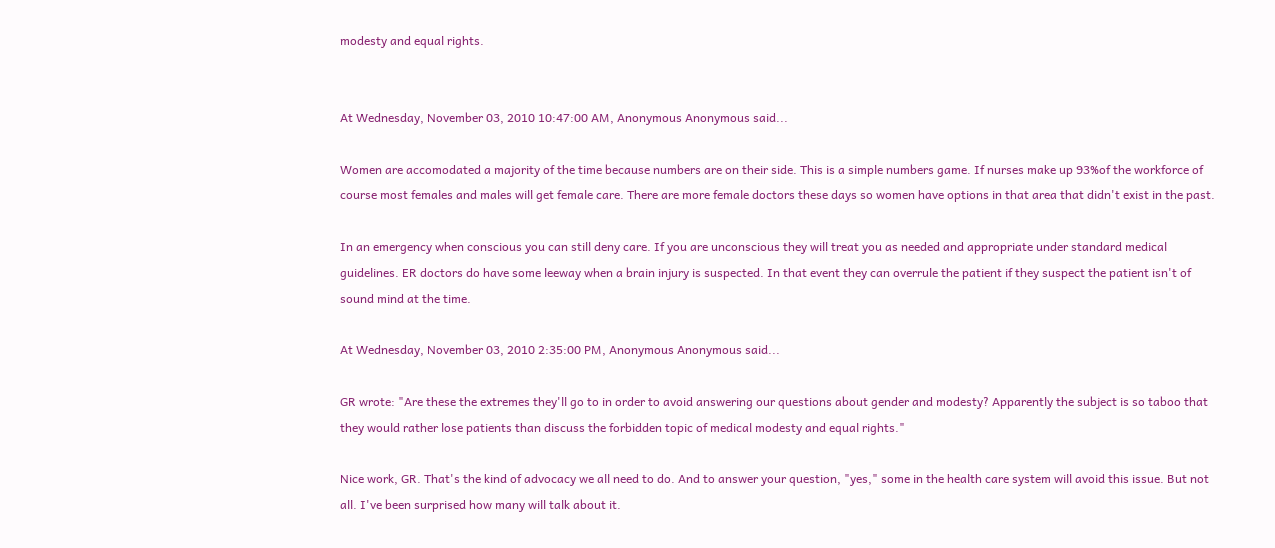modesty and equal rights.


At Wednesday, November 03, 2010 10:47:00 AM, Anonymous Anonymous said...

Women are accomodated a majority of the time because numbers are on their side. This is a simple numbers game. If nurses make up 93%of the workforce of course most females and males will get female care. There are more female doctors these days so women have options in that area that didn't exist in the past.

In an emergency when conscious you can still deny care. If you are unconscious they will treat you as needed and appropriate under standard medical guidelines. ER doctors do have some leeway when a brain injury is suspected. In that event they can overrule the patient if they suspect the patient isn't of sound mind at the time.

At Wednesday, November 03, 2010 2:35:00 PM, Anonymous Anonymous said...

GR wrote: "Are these the extremes they'll go to in order to avoid answering our questions about gender and modesty? Apparently the subject is so taboo that they would rather lose patients than discuss the forbidden topic of medical modesty and equal rights."

Nice work, GR. That's the kind of advocacy we all need to do. And to answer your question, "yes," some in the health care system will avoid this issue. But not all. I've been surprised how many will talk about it.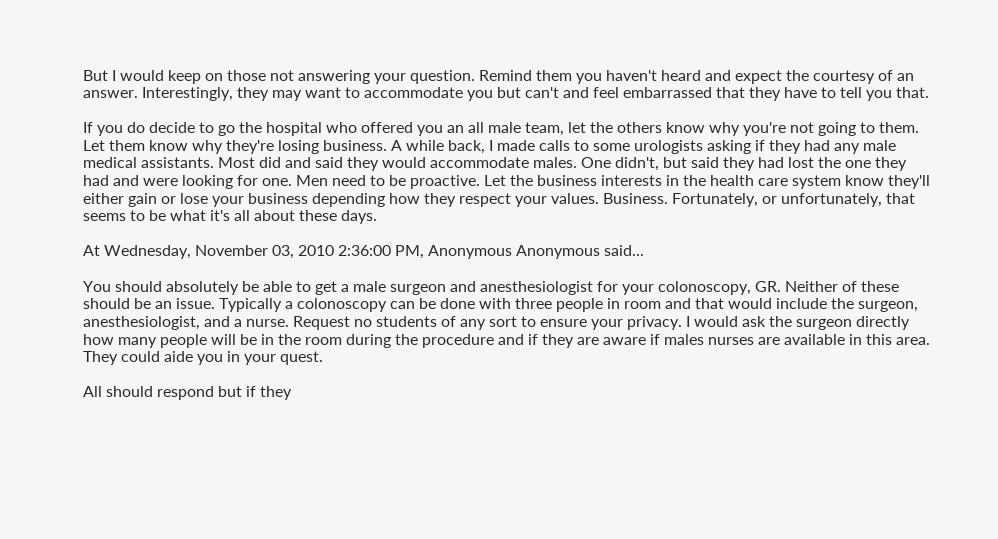But I would keep on those not answering your question. Remind them you haven't heard and expect the courtesy of an answer. Interestingly, they may want to accommodate you but can't and feel embarrassed that they have to tell you that.

If you do decide to go the hospital who offered you an all male team, let the others know why you're not going to them. Let them know why they're losing business. A while back, I made calls to some urologists asking if they had any male medical assistants. Most did and said they would accommodate males. One didn't, but said they had lost the one they had and were looking for one. Men need to be proactive. Let the business interests in the health care system know they'll either gain or lose your business depending how they respect your values. Business. Fortunately, or unfortunately, that seems to be what it's all about these days.

At Wednesday, November 03, 2010 2:36:00 PM, Anonymous Anonymous said...

You should absolutely be able to get a male surgeon and anesthesiologist for your colonoscopy, GR. Neither of these should be an issue. Typically a colonoscopy can be done with three people in room and that would include the surgeon, anesthesiologist, and a nurse. Request no students of any sort to ensure your privacy. I would ask the surgeon directly how many people will be in the room during the procedure and if they are aware if males nurses are available in this area. They could aide you in your quest.

All should respond but if they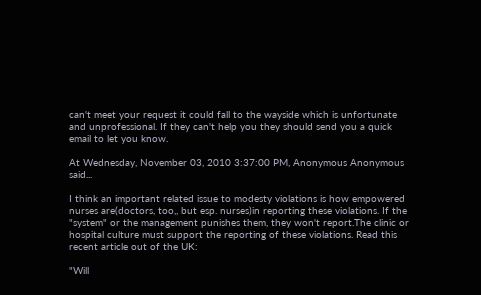can't meet your request it could fall to the wayside which is unfortunate and unprofessional. If they can't help you they should send you a quick email to let you know.

At Wednesday, November 03, 2010 3:37:00 PM, Anonymous Anonymous said...

I think an important related issue to modesty violations is how empowered nurses are(doctors, too,, but esp. nurses)in reporting these violations. If the "system" or the management punishes them, they won't report.The clinic or hospital culture must support the reporting of these violations. Read this recent article out of the UK:

"Will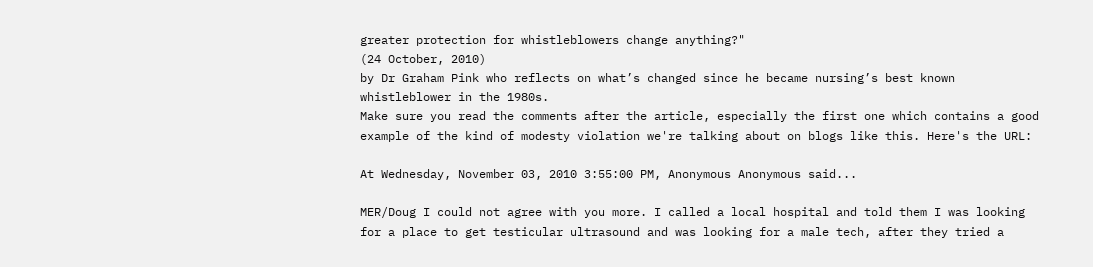greater protection for whistleblowers change anything?"
(24 October, 2010)
by Dr Graham Pink who reflects on what’s changed since he became nursing’s best known whistleblower in the 1980s.
Make sure you read the comments after the article, especially the first one which contains a good example of the kind of modesty violation we're talking about on blogs like this. Here's the URL:

At Wednesday, November 03, 2010 3:55:00 PM, Anonymous Anonymous said...

MER/Doug I could not agree with you more. I called a local hospital and told them I was looking for a place to get testicular ultrasound and was looking for a male tech, after they tried a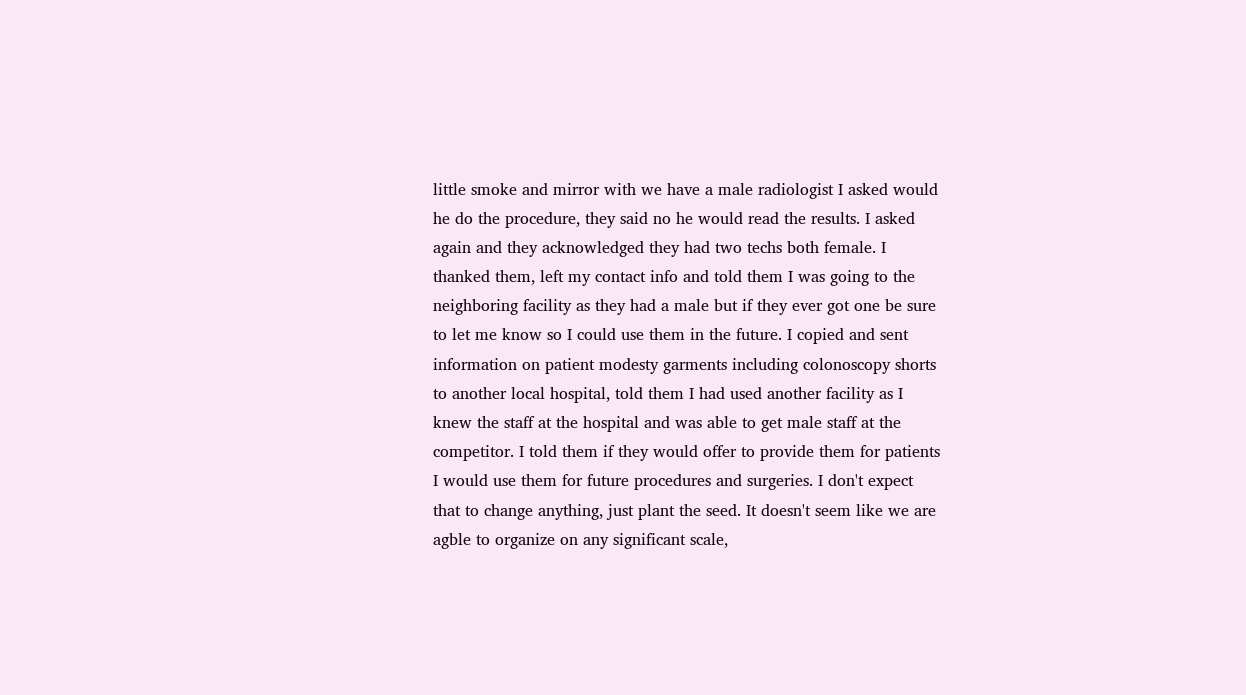little smoke and mirror with we have a male radiologist I asked would he do the procedure, they said no he would read the results. I asked again and they acknowledged they had two techs both female. I thanked them, left my contact info and told them I was going to the neighboring facility as they had a male but if they ever got one be sure to let me know so I could use them in the future. I copied and sent information on patient modesty garments including colonoscopy shorts to another local hospital, told them I had used another facility as I knew the staff at the hospital and was able to get male staff at the competitor. I told them if they would offer to provide them for patients I would use them for future procedures and surgeries. I don't expect that to change anything, just plant the seed. It doesn't seem like we are agble to organize on any significant scale,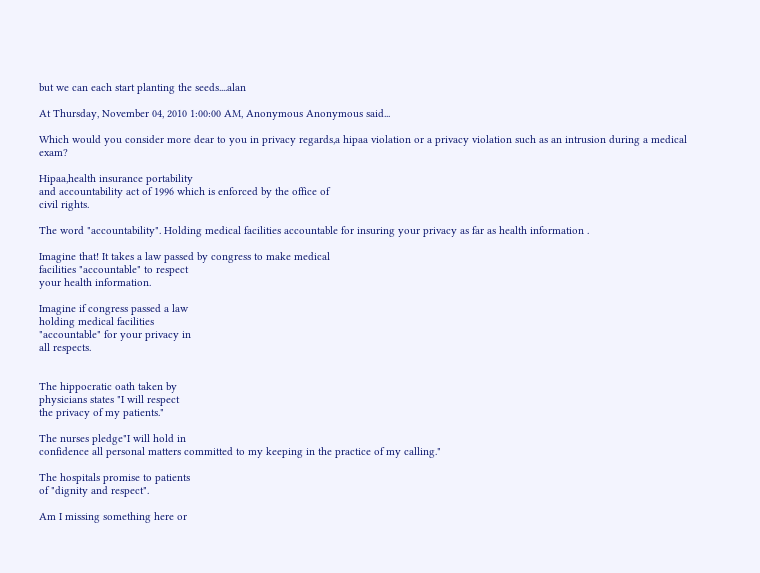but we can each start planting the seeds....alan

At Thursday, November 04, 2010 1:00:00 AM, Anonymous Anonymous said...

Which would you consider more dear to you in privacy regards,a hipaa violation or a privacy violation such as an intrusion during a medical exam?

Hipaa,health insurance portability
and accountability act of 1996 which is enforced by the office of
civil rights.

The word "accountability". Holding medical facilities accountable for insuring your privacy as far as health information .

Imagine that! It takes a law passed by congress to make medical
facilities "accountable" to respect
your health information.

Imagine if congress passed a law
holding medical facilities
"accountable" for your privacy in
all respects.


The hippocratic oath taken by
physicians states "I will respect
the privacy of my patients."

The nurses pledge"I will hold in
confidence all personal matters committed to my keeping in the practice of my calling."

The hospitals promise to patients
of "dignity and respect".

Am I missing something here or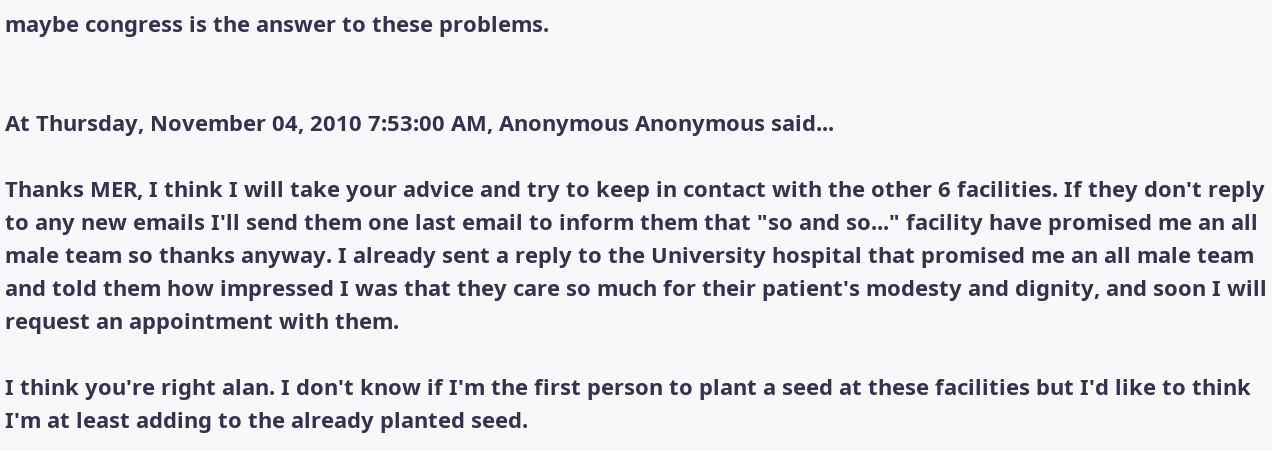maybe congress is the answer to these problems.


At Thursday, November 04, 2010 7:53:00 AM, Anonymous Anonymous said...

Thanks MER, I think I will take your advice and try to keep in contact with the other 6 facilities. If they don't reply to any new emails I'll send them one last email to inform them that "so and so..." facility have promised me an all male team so thanks anyway. I already sent a reply to the University hospital that promised me an all male team and told them how impressed I was that they care so much for their patient's modesty and dignity, and soon I will request an appointment with them.

I think you're right alan. I don't know if I'm the first person to plant a seed at these facilities but I'd like to think I'm at least adding to the already planted seed.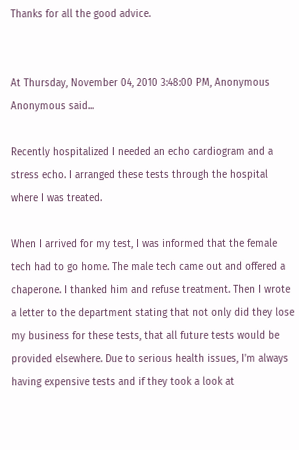Thanks for all the good advice.


At Thursday, November 04, 2010 3:48:00 PM, Anonymous Anonymous said...

Recently hospitalized I needed an echo cardiogram and a stress echo. I arranged these tests through the hospital where I was treated.

When I arrived for my test, I was informed that the female tech had to go home. The male tech came out and offered a chaperone. I thanked him and refuse treatment. Then I wrote a letter to the department stating that not only did they lose my business for these tests, that all future tests would be provided elsewhere. Due to serious health issues, I'm always having expensive tests and if they took a look at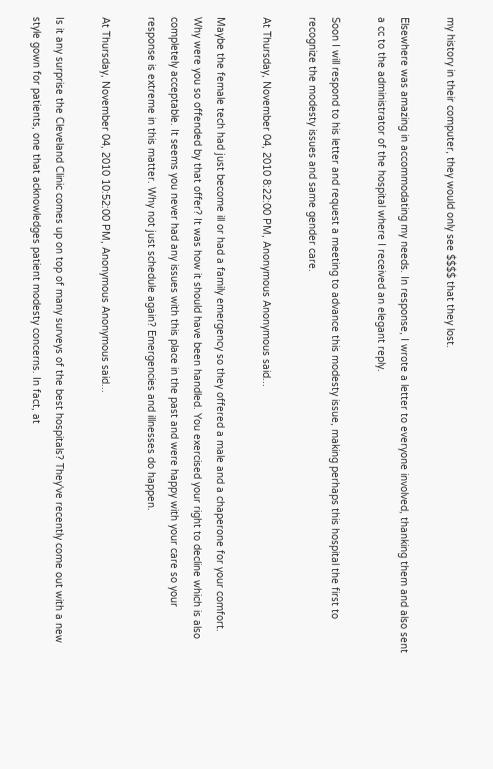my history in their computer, they would only see $$$$ that they lost.

Elsewhere was amazing in accommodating my needs. In response, I wrote a letter to everyone involved, thanking them and also sent a cc to the administrator of the hospital where I received an elegant reply.

Soon I will respond to his letter and request a meeting to advance this modesty issue, making perhaps this hospital the first to recognize the modesty issues and same gender care.

At Thursday, November 04, 2010 8:22:00 PM, Anonymous Anonymous said...

Maybe the female tech had just become ill or had a family emergency so they offered a male and a chaperone for your comfort. Why were you so offended by that offer? It was how it should have been handled. You exercised your right to decline which is also completely acceptable. It seems you never had any issues with this place in the past and were happy with your care so your response is extreme in this matter. Why not just schedule again? Emergencies and illnesses do happen.

At Thursday, November 04, 2010 10:52:00 PM, Anonymous Anonymous said...

Is it any surprise the Cleveland Clinic comes up on top of many surveys of the best hospitals? They've recently come out with a new style gown for patients, one that acknowledges patient modesty concerns. In fact, at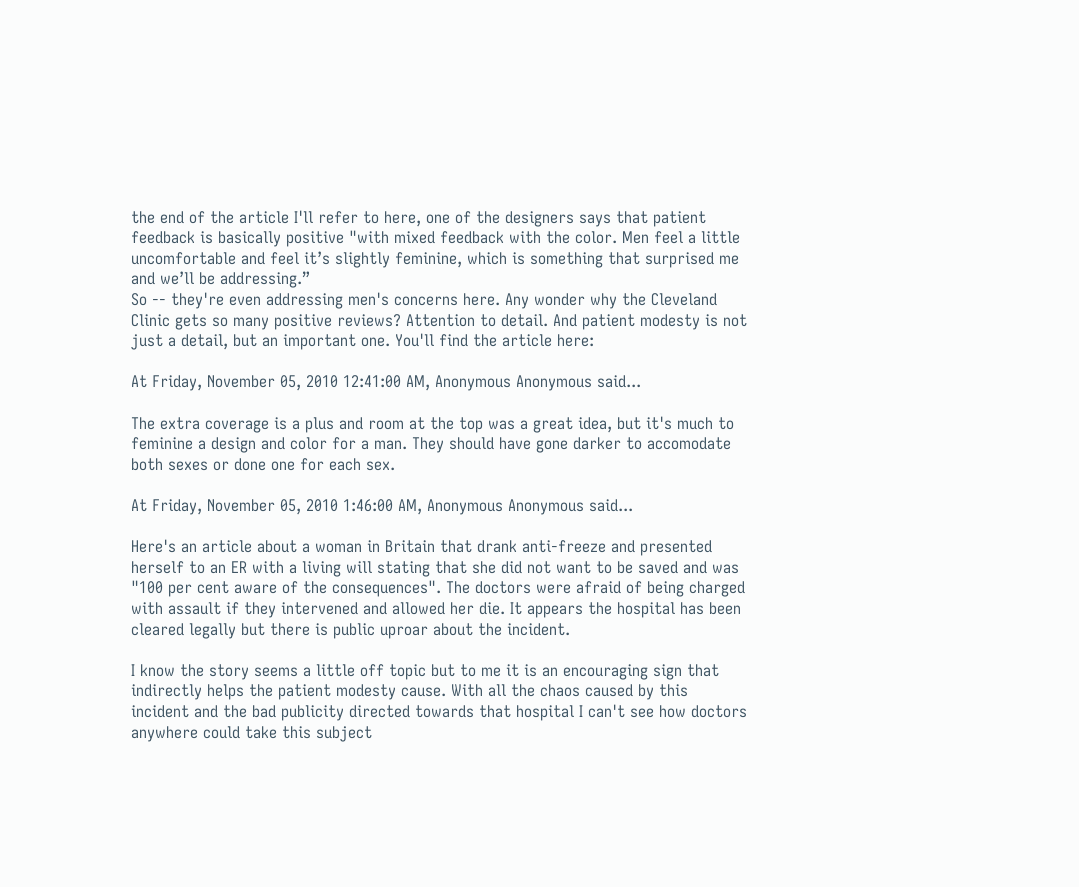the end of the article I'll refer to here, one of the designers says that patient feedback is basically positive "with mixed feedback with the color. Men feel a little uncomfortable and feel it’s slightly feminine, which is something that surprised me and we’ll be addressing.”
So -- they're even addressing men's concerns here. Any wonder why the Cleveland Clinic gets so many positive reviews? Attention to detail. And patient modesty is not just a detail, but an important one. You'll find the article here:

At Friday, November 05, 2010 12:41:00 AM, Anonymous Anonymous said...

The extra coverage is a plus and room at the top was a great idea, but it's much to feminine a design and color for a man. They should have gone darker to accomodate both sexes or done one for each sex.

At Friday, November 05, 2010 1:46:00 AM, Anonymous Anonymous said...

Here's an article about a woman in Britain that drank anti-freeze and presented herself to an ER with a living will stating that she did not want to be saved and was "100 per cent aware of the consequences". The doctors were afraid of being charged with assault if they intervened and allowed her die. It appears the hospital has been cleared legally but there is public uproar about the incident.

I know the story seems a little off topic but to me it is an encouraging sign that indirectly helps the patient modesty cause. With all the chaos caused by this incident and the bad publicity directed towards that hospital I can't see how doctors anywhere could take this subject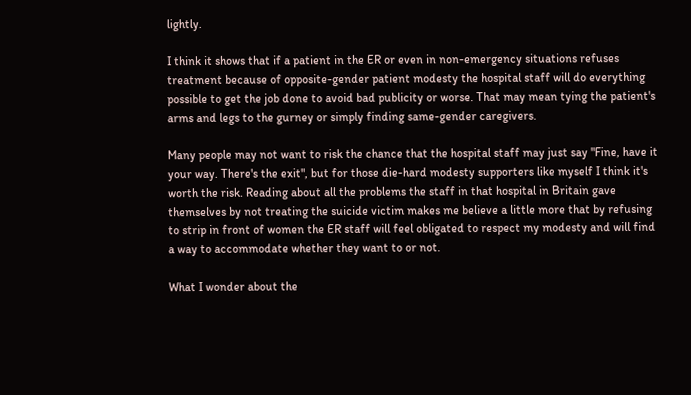lightly.

I think it shows that if a patient in the ER or even in non-emergency situations refuses treatment because of opposite-gender patient modesty the hospital staff will do everything possible to get the job done to avoid bad publicity or worse. That may mean tying the patient's arms and legs to the gurney or simply finding same-gender caregivers.

Many people may not want to risk the chance that the hospital staff may just say "Fine, have it your way. There's the exit", but for those die-hard modesty supporters like myself I think it's worth the risk. Reading about all the problems the staff in that hospital in Britain gave themselves by not treating the suicide victim makes me believe a little more that by refusing to strip in front of women the ER staff will feel obligated to respect my modesty and will find a way to accommodate whether they want to or not.

What I wonder about the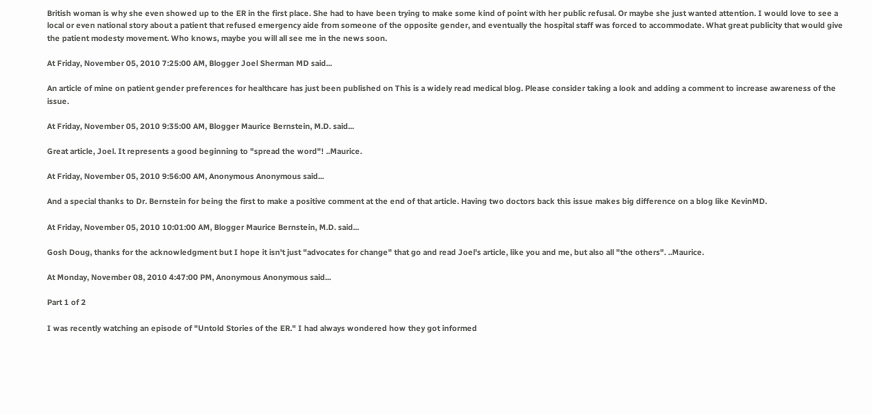British woman is why she even showed up to the ER in the first place. She had to have been trying to make some kind of point with her public refusal. Or maybe she just wanted attention. I would love to see a local or even national story about a patient that refused emergency aide from someone of the opposite gender, and eventually the hospital staff was forced to accommodate. What great publicity that would give the patient modesty movement. Who knows, maybe you will all see me in the news soon.

At Friday, November 05, 2010 7:25:00 AM, Blogger Joel Sherman MD said...

An article of mine on patient gender preferences for healthcare has just been published on This is a widely read medical blog. Please consider taking a look and adding a comment to increase awareness of the issue.

At Friday, November 05, 2010 9:35:00 AM, Blogger Maurice Bernstein, M.D. said...

Great article, Joel. It represents a good beginning to "spread the word"! ..Maurice.

At Friday, November 05, 2010 9:56:00 AM, Anonymous Anonymous said...

And a special thanks to Dr. Bernstein for being the first to make a positive comment at the end of that article. Having two doctors back this issue makes big difference on a blog like KevinMD.

At Friday, November 05, 2010 10:01:00 AM, Blogger Maurice Bernstein, M.D. said...

Gosh Doug, thanks for the acknowledgment but I hope it isn't just "advocates for change" that go and read Joel's article, like you and me, but also all "the others". ..Maurice.

At Monday, November 08, 2010 4:47:00 PM, Anonymous Anonymous said...

Part 1 of 2

I was recently watching an episode of "Untold Stories of the ER." I had always wondered how they got informed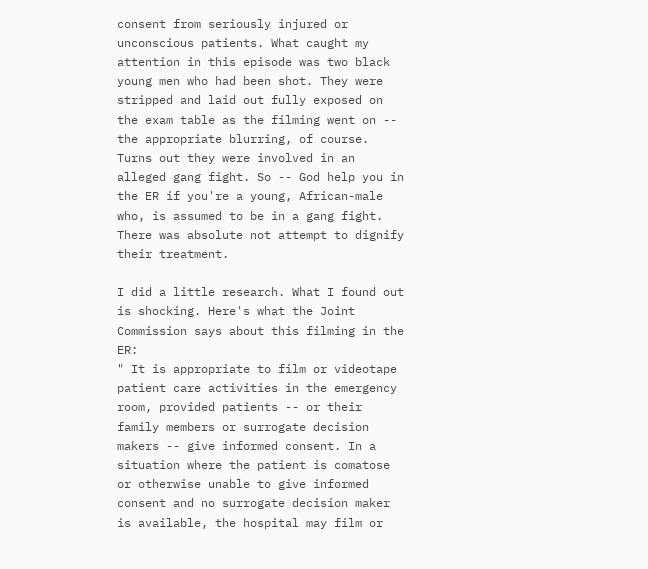consent from seriously injured or unconscious patients. What caught my attention in this episode was two black young men who had been shot. They were stripped and laid out fully exposed on the exam table as the filming went on -- the appropriate blurring, of course. Turns out they were involved in an alleged gang fight. So -- God help you in the ER if you're a young, African-male who, is assumed to be in a gang fight. There was absolute not attempt to dignify their treatment.

I did a little research. What I found out is shocking. Here's what the Joint Commission says about this filming in the ER:
" It is appropriate to film or videotape patient care activities in the emergency room, provided patients -- or their family members or surrogate decision makers -- give informed consent. In a situation where the patient is comatose or otherwise unable to give informed consent and no surrogate decision maker is available, the hospital may film or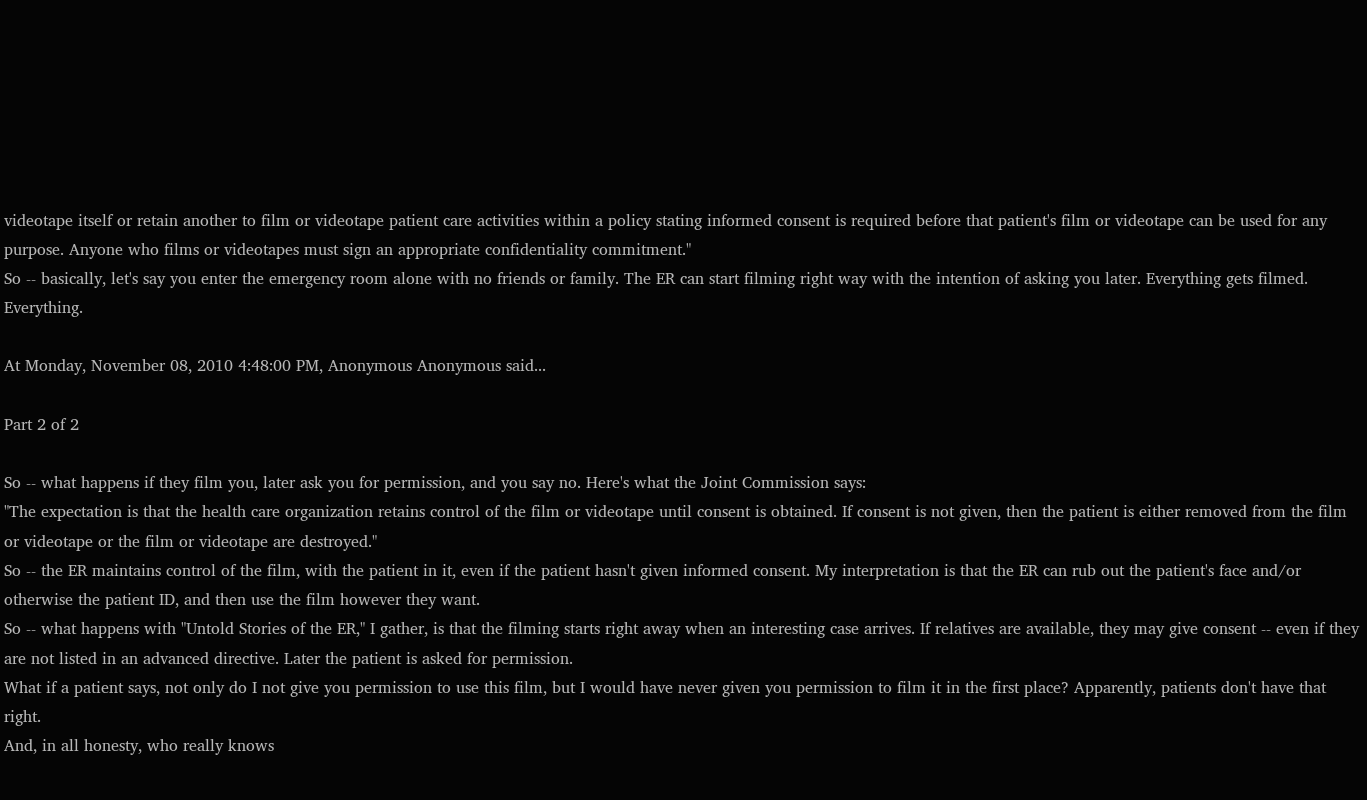videotape itself or retain another to film or videotape patient care activities within a policy stating informed consent is required before that patient's film or videotape can be used for any purpose. Anyone who films or videotapes must sign an appropriate confidentiality commitment."
So -- basically, let's say you enter the emergency room alone with no friends or family. The ER can start filming right way with the intention of asking you later. Everything gets filmed. Everything.

At Monday, November 08, 2010 4:48:00 PM, Anonymous Anonymous said...

Part 2 of 2

So -- what happens if they film you, later ask you for permission, and you say no. Here's what the Joint Commission says:
"The expectation is that the health care organization retains control of the film or videotape until consent is obtained. If consent is not given, then the patient is either removed from the film or videotape or the film or videotape are destroyed."
So -- the ER maintains control of the film, with the patient in it, even if the patient hasn't given informed consent. My interpretation is that the ER can rub out the patient's face and/or otherwise the patient ID, and then use the film however they want.
So -- what happens with "Untold Stories of the ER," I gather, is that the filming starts right away when an interesting case arrives. If relatives are available, they may give consent -- even if they are not listed in an advanced directive. Later the patient is asked for permission.
What if a patient says, not only do I not give you permission to use this film, but I would have never given you permission to film it in the first place? Apparently, patients don't have that right.
And, in all honesty, who really knows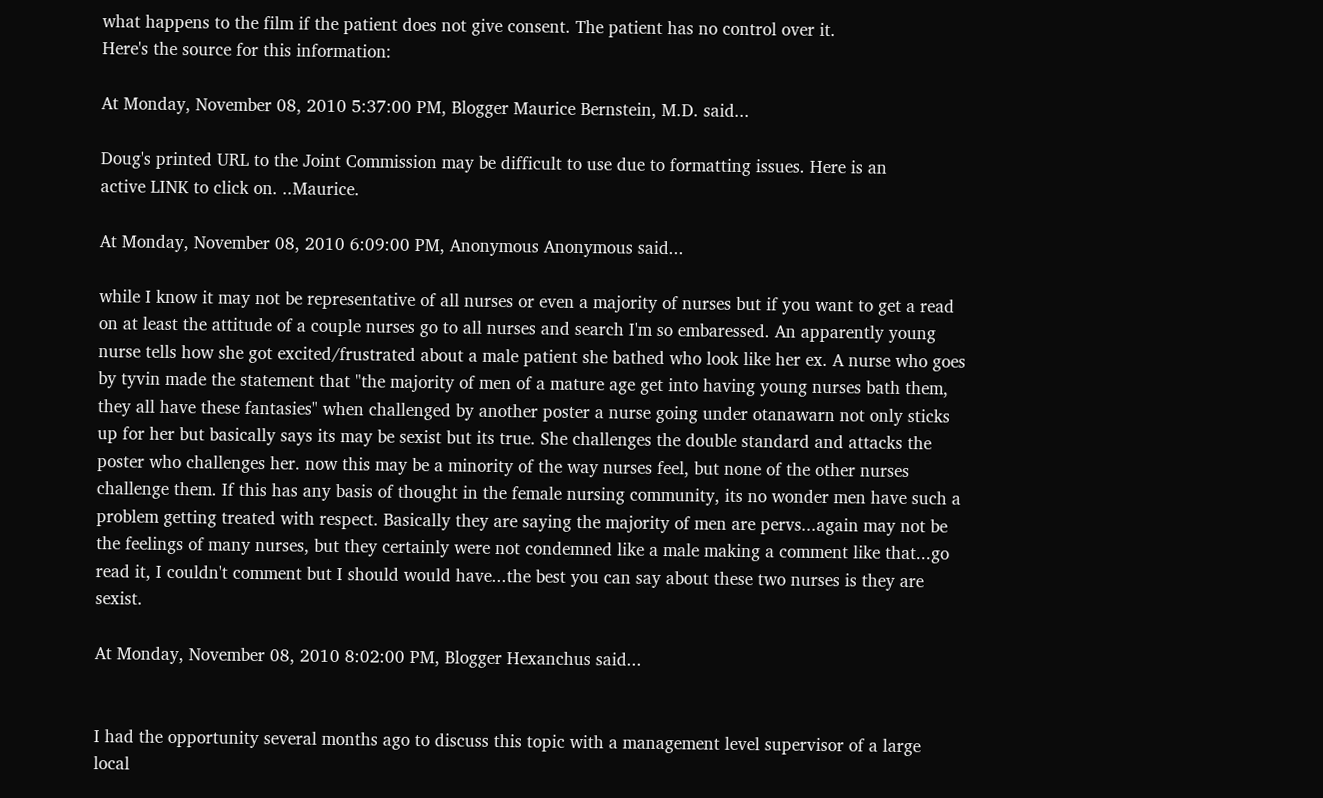what happens to the film if the patient does not give consent. The patient has no control over it.
Here's the source for this information:

At Monday, November 08, 2010 5:37:00 PM, Blogger Maurice Bernstein, M.D. said...

Doug's printed URL to the Joint Commission may be difficult to use due to formatting issues. Here is an
active LINK to click on. ..Maurice.

At Monday, November 08, 2010 6:09:00 PM, Anonymous Anonymous said...

while I know it may not be representative of all nurses or even a majority of nurses but if you want to get a read on at least the attitude of a couple nurses go to all nurses and search I'm so embaressed. An apparently young nurse tells how she got excited/frustrated about a male patient she bathed who look like her ex. A nurse who goes by tyvin made the statement that "the majority of men of a mature age get into having young nurses bath them, they all have these fantasies" when challenged by another poster a nurse going under otanawarn not only sticks up for her but basically says its may be sexist but its true. She challenges the double standard and attacks the poster who challenges her. now this may be a minority of the way nurses feel, but none of the other nurses challenge them. If this has any basis of thought in the female nursing community, its no wonder men have such a problem getting treated with respect. Basically they are saying the majority of men are pervs...again may not be the feelings of many nurses, but they certainly were not condemned like a male making a comment like that...go read it, I couldn't comment but I should would have...the best you can say about these two nurses is they are sexist.

At Monday, November 08, 2010 8:02:00 PM, Blogger Hexanchus said...


I had the opportunity several months ago to discuss this topic with a management level supervisor of a large local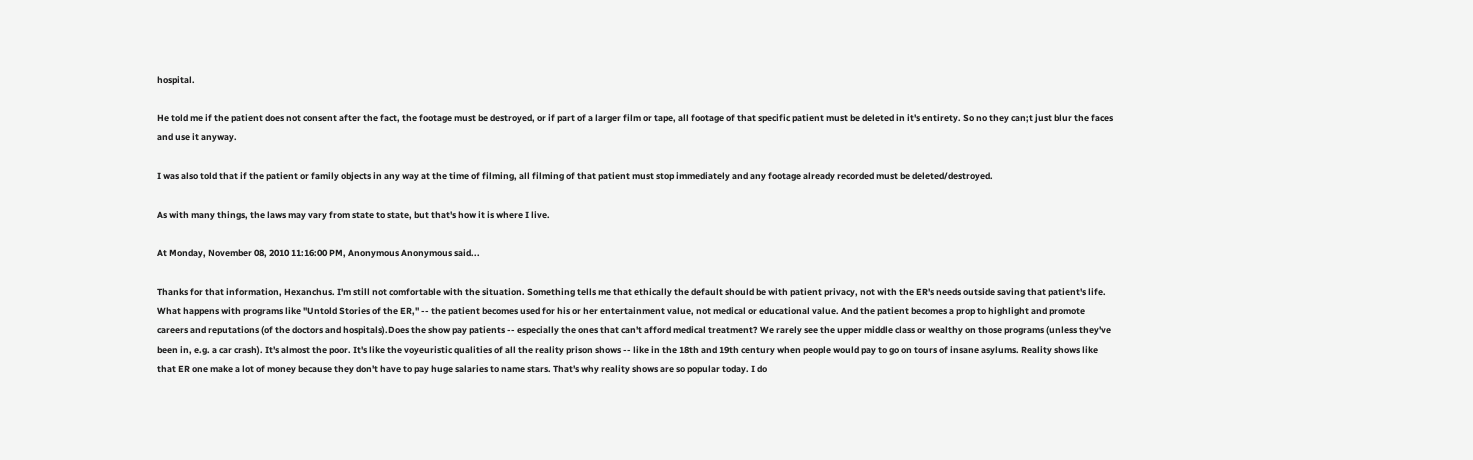hospital.

He told me if the patient does not consent after the fact, the footage must be destroyed, or if part of a larger film or tape, all footage of that specific patient must be deleted in it's entirety. So no they can;t just blur the faces and use it anyway.

I was also told that if the patient or family objects in any way at the time of filming, all filming of that patient must stop immediately and any footage already recorded must be deleted/destroyed.

As with many things, the laws may vary from state to state, but that's how it is where I live.

At Monday, November 08, 2010 11:16:00 PM, Anonymous Anonymous said...

Thanks for that information, Hexanchus. I'm still not comfortable with the situation. Something tells me that ethically the default should be with patient privacy, not with the ER's needs outside saving that patient's life. What happens with programs like "Untold Stories of the ER," -- the patient becomes used for his or her entertainment value, not medical or educational value. And the patient becomes a prop to highlight and promote careers and reputations (of the doctors and hospitals).Does the show pay patients -- especially the ones that can't afford medical treatment? We rarely see the upper middle class or wealthy on those programs (unless they've been in, e.g. a car crash). It's almost the poor. It's like the voyeuristic qualities of all the reality prison shows -- like in the 18th and 19th century when people would pay to go on tours of insane asylums. Reality shows like that ER one make a lot of money because they don't have to pay huge salaries to name stars. That's why reality shows are so popular today. I do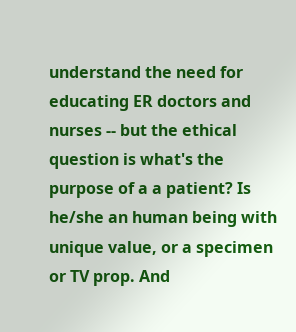understand the need for educating ER doctors and nurses -- but the ethical question is what's the purpose of a a patient? Is he/she an human being with unique value, or a specimen or TV prop. And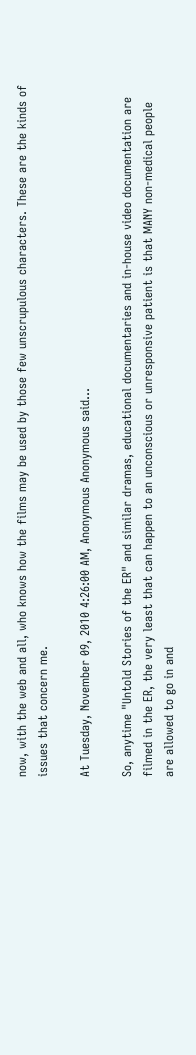now, with the web and all, who knows how the films may be used by those few unscrupulous characters. These are the kinds of issues that concern me.

At Tuesday, November 09, 2010 4:26:00 AM, Anonymous Anonymous said...

So, anytime "Untold Stories of the ER" and similar dramas, educational documentaries and in-house video documentation are filmed in the ER, the very least that can happen to an unconscious or unresponsive patient is that MANY non-medical people are allowed to go in and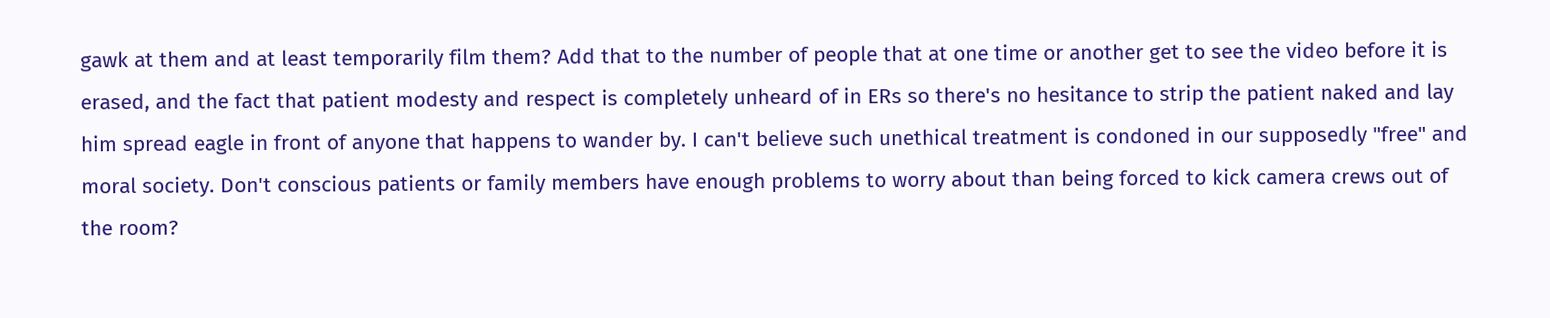gawk at them and at least temporarily film them? Add that to the number of people that at one time or another get to see the video before it is erased, and the fact that patient modesty and respect is completely unheard of in ERs so there's no hesitance to strip the patient naked and lay him spread eagle in front of anyone that happens to wander by. I can't believe such unethical treatment is condoned in our supposedly "free" and moral society. Don't conscious patients or family members have enough problems to worry about than being forced to kick camera crews out of the room?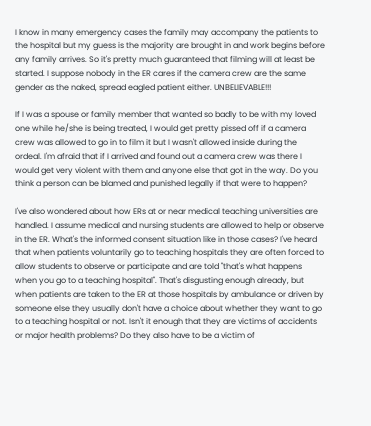I know in many emergency cases the family may accompany the patients to the hospital but my guess is the majority are brought in and work begins before any family arrives. So it's pretty much guaranteed that filming will at least be started. I suppose nobody in the ER cares if the camera crew are the same gender as the naked, spread eagled patient either. UNBELIEVABLE!!!

If I was a spouse or family member that wanted so badly to be with my loved one while he/she is being treated, I would get pretty pissed off if a camera crew was allowed to go in to film it but I wasn't allowed inside during the ordeal. I'm afraid that if I arrived and found out a camera crew was there I would get very violent with them and anyone else that got in the way. Do you think a person can be blamed and punished legally if that were to happen?

I've also wondered about how ERs at or near medical teaching universities are handled. I assume medical and nursing students are allowed to help or observe in the ER. What's the informed consent situation like in those cases? I've heard that when patients voluntarily go to teaching hospitals they are often forced to allow students to observe or participate and are told "that's what happens when you go to a teaching hospital". That's disgusting enough already, but when patients are taken to the ER at those hospitals by ambulance or driven by someone else they usually don't have a choice about whether they want to go to a teaching hospital or not. Isn't it enough that they are victims of accidents or major health problems? Do they also have to be a victim of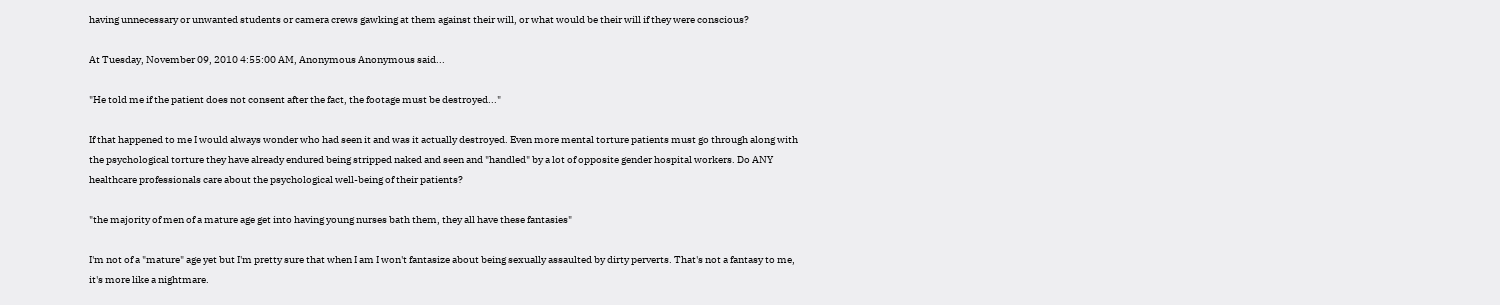having unnecessary or unwanted students or camera crews gawking at them against their will, or what would be their will if they were conscious?

At Tuesday, November 09, 2010 4:55:00 AM, Anonymous Anonymous said...

"He told me if the patient does not consent after the fact, the footage must be destroyed..."

If that happened to me I would always wonder who had seen it and was it actually destroyed. Even more mental torture patients must go through along with the psychological torture they have already endured being stripped naked and seen and "handled" by a lot of opposite gender hospital workers. Do ANY healthcare professionals care about the psychological well-being of their patients?

"the majority of men of a mature age get into having young nurses bath them, they all have these fantasies"

I'm not of a "mature" age yet but I'm pretty sure that when I am I won't fantasize about being sexually assaulted by dirty perverts. That's not a fantasy to me, it's more like a nightmare.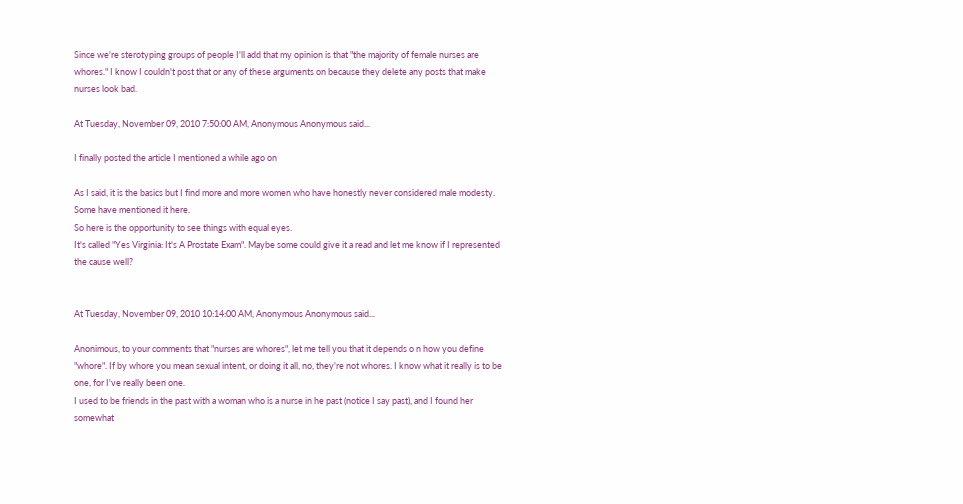Since we're sterotyping groups of people I'll add that my opinion is that "the majority of female nurses are whores." I know I couldn't post that or any of these arguments on because they delete any posts that make nurses look bad.

At Tuesday, November 09, 2010 7:50:00 AM, Anonymous Anonymous said...

I finally posted the article I mentioned a while ago on

As I said, it is the basics but I find more and more women who have honestly never considered male modesty. Some have mentioned it here.
So here is the opportunity to see things with equal eyes.
It's called "Yes Virginia: It's A Prostate Exam". Maybe some could give it a read and let me know if I represented the cause well?


At Tuesday, November 09, 2010 10:14:00 AM, Anonymous Anonymous said...

Anonimous, to your comments that "nurses are whores", let me tell you that it depends o n how you define "whore". If by whore you mean sexual intent, or doing it all, no, they're not whores. I know what it really is to be one, for I've really been one.
I used to be friends in the past with a woman who is a nurse in he past (notice I say past), and I found her somewhat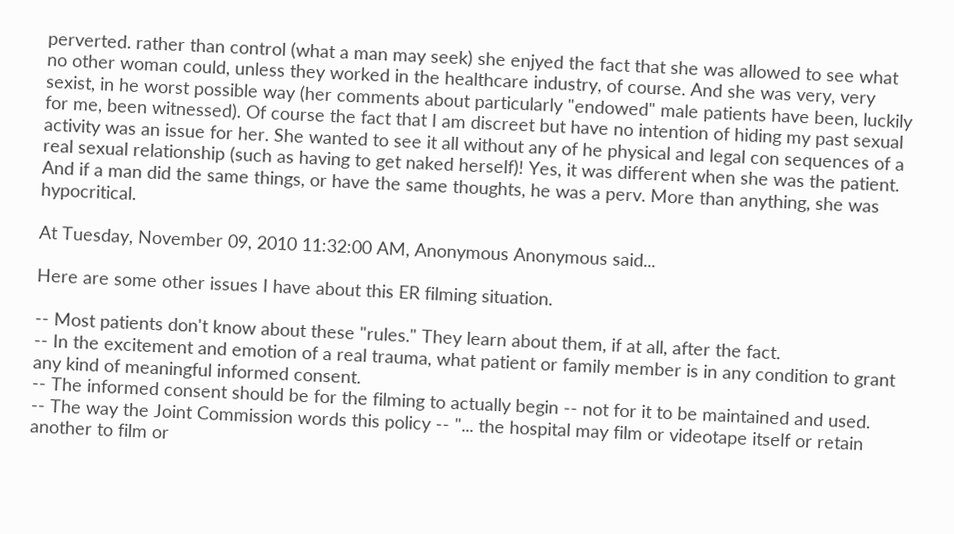perverted. rather than control (what a man may seek) she enjyed the fact that she was allowed to see what no other woman could, unless they worked in the healthcare industry, of course. And she was very, very sexist, in he worst possible way (her comments about particularly "endowed" male patients have been, luckily for me, been witnessed). Of course the fact that I am discreet but have no intention of hiding my past sexual activity was an issue for her. She wanted to see it all without any of he physical and legal con sequences of a real sexual relationship (such as having to get naked herself)! Yes, it was different when she was the patient. And if a man did the same things, or have the same thoughts, he was a perv. More than anything, she was hypocritical.

At Tuesday, November 09, 2010 11:32:00 AM, Anonymous Anonymous said...

Here are some other issues I have about this ER filming situation.

-- Most patients don't know about these "rules." They learn about them, if at all, after the fact.
-- In the excitement and emotion of a real trauma, what patient or family member is in any condition to grant any kind of meaningful informed consent.
-- The informed consent should be for the filming to actually begin -- not for it to be maintained and used.
-- The way the Joint Commission words this policy -- "... the hospital may film or videotape itself or retain another to film or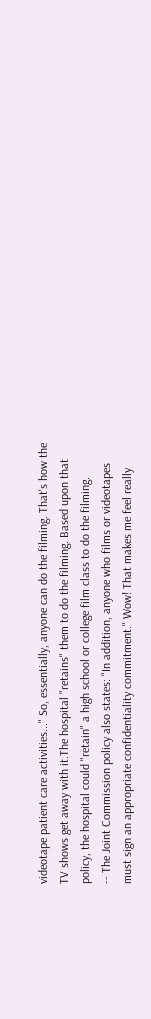videotape patient care activities..." So, essentially, anyone can do the filming. That's how the TV shows get away with it.The hospital "retains" them to do the filming. Based upon that policy, the hospital could "retain" a high school or college film class to do the filming.
-- The Joint Commission policy also states: "In addition, anyone who films or videotapes must sign an appropriate confidentiality commitment." Wow! That makes me feel really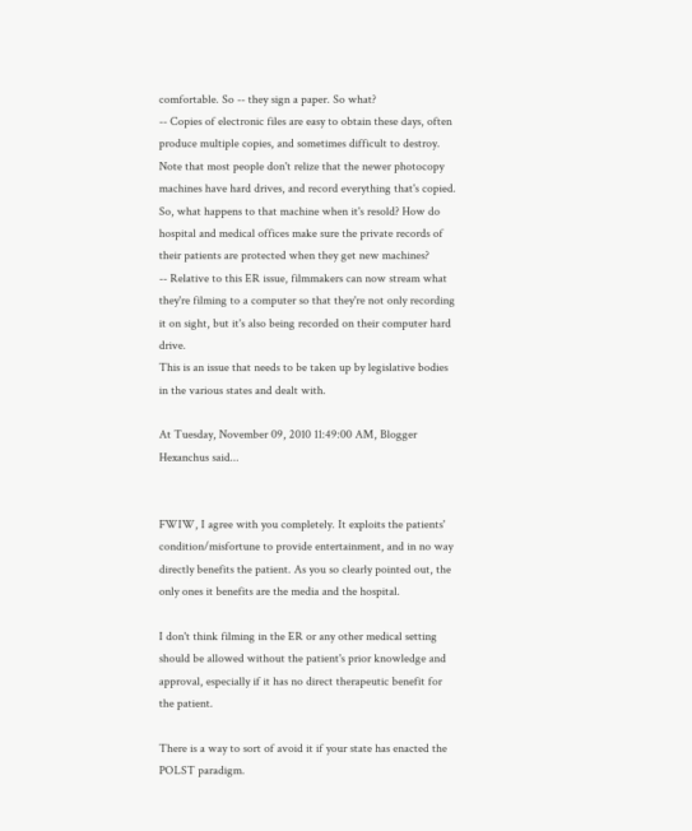comfortable. So -- they sign a paper. So what?
-- Copies of electronic files are easy to obtain these days, often produce multiple copies, and sometimes difficult to destroy. Note that most people don't relize that the newer photocopy machines have hard drives, and record everything that's copied. So, what happens to that machine when it's resold? How do hospital and medical offices make sure the private records of their patients are protected when they get new machines?
-- Relative to this ER issue, filmmakers can now stream what they're filming to a computer so that they're not only recording it on sight, but it's also being recorded on their computer hard drive.
This is an issue that needs to be taken up by legislative bodies in the various states and dealt with.

At Tuesday, November 09, 2010 11:49:00 AM, Blogger Hexanchus said...


FWIW, I agree with you completely. It exploits the patients' condition/misfortune to provide entertainment, and in no way directly benefits the patient. As you so clearly pointed out, the only ones it benefits are the media and the hospital.

I don't think filming in the ER or any other medical setting should be allowed without the patient's prior knowledge and approval, especially if it has no direct therapeutic benefit for the patient.

There is a way to sort of avoid it if your state has enacted the POLST paradigm.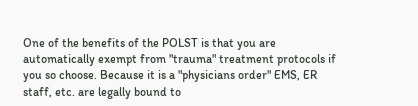One of the benefits of the POLST is that you are automatically exempt from "trauma" treatment protocols if you so choose. Because it is a "physicians order" EMS, ER staff, etc. are legally bound to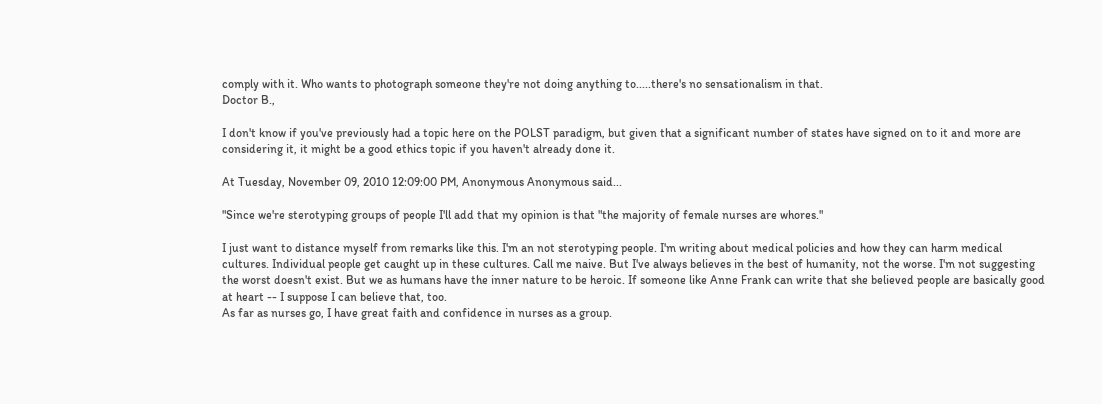comply with it. Who wants to photograph someone they're not doing anything to.....there's no sensationalism in that.
Doctor B.,

I don't know if you've previously had a topic here on the POLST paradigm, but given that a significant number of states have signed on to it and more are considering it, it might be a good ethics topic if you haven't already done it.

At Tuesday, November 09, 2010 12:09:00 PM, Anonymous Anonymous said...

"Since we're sterotyping groups of people I'll add that my opinion is that "the majority of female nurses are whores."

I just want to distance myself from remarks like this. I'm an not sterotyping people. I'm writing about medical policies and how they can harm medical cultures. Individual people get caught up in these cultures. Call me naive. But I've always believes in the best of humanity, not the worse. I'm not suggesting the worst doesn't exist. But we as humans have the inner nature to be heroic. If someone like Anne Frank can write that she believed people are basically good at heart -- I suppose I can believe that, too.
As far as nurses go, I have great faith and confidence in nurses as a group.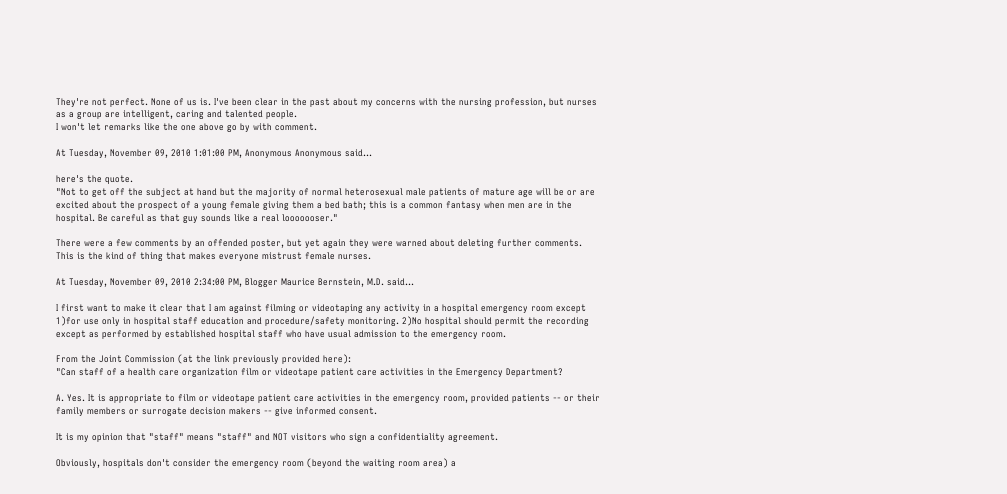They're not perfect. None of us is. I've been clear in the past about my concerns with the nursing profession, but nurses as a group are intelligent, caring and talented people.
I won't let remarks like the one above go by with comment.

At Tuesday, November 09, 2010 1:01:00 PM, Anonymous Anonymous said...

here's the quote.
"Not to get off the subject at hand but the majority of normal heterosexual male patients of mature age will be or are excited about the prospect of a young female giving them a bed bath; this is a common fantasy when men are in the hospital. Be careful as that guy sounds like a real looooooser."

There were a few comments by an offended poster, but yet again they were warned about deleting further comments.
This is the kind of thing that makes everyone mistrust female nurses.

At Tuesday, November 09, 2010 2:34:00 PM, Blogger Maurice Bernstein, M.D. said...

I first want to make it clear that I am against filming or videotaping any activity in a hospital emergency room except 1)for use only in hospital staff education and procedure/safety monitoring. 2)No hospital should permit the recording except as performed by established hospital staff who have usual admission to the emergency room.

From the Joint Commission (at the link previously provided here):
"Can staff of a health care organization film or videotape patient care activities in the Emergency Department?

A. Yes. It is appropriate to film or videotape patient care activities in the emergency room, provided patients -- or their family members or surrogate decision makers -- give informed consent.

It is my opinion that "staff" means "staff" and NOT visitors who sign a confidentiality agreement.

Obviously, hospitals don't consider the emergency room (beyond the waiting room area) a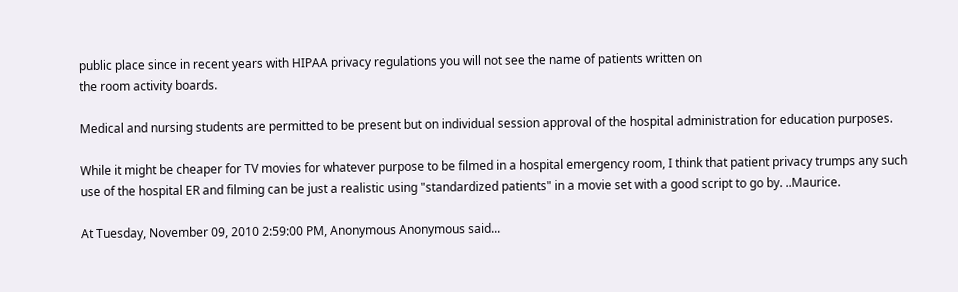public place since in recent years with HIPAA privacy regulations you will not see the name of patients written on
the room activity boards.

Medical and nursing students are permitted to be present but on individual session approval of the hospital administration for education purposes.

While it might be cheaper for TV movies for whatever purpose to be filmed in a hospital emergency room, I think that patient privacy trumps any such use of the hospital ER and filming can be just a realistic using "standardized patients" in a movie set with a good script to go by. ..Maurice.

At Tuesday, November 09, 2010 2:59:00 PM, Anonymous Anonymous said...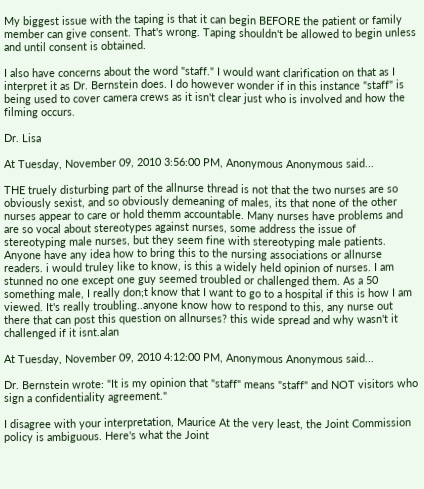My biggest issue with the taping is that it can begin BEFORE the patient or family member can give consent. That's wrong. Taping shouldn't be allowed to begin unless and until consent is obtained.

I also have concerns about the word "staff." I would want clarification on that as I interpret it as Dr. Bernstein does. I do however wonder if in this instance "staff" is being used to cover camera crews as it isn't clear just who is involved and how the filming occurs.

Dr. Lisa

At Tuesday, November 09, 2010 3:56:00 PM, Anonymous Anonymous said...

THE truely disturbing part of the allnurse thread is not that the two nurses are so obviously sexist, and so obviously demeaning of males, its that none of the other nurses appear to care or hold themm accountable. Many nurses have problems and are so vocal about stereotypes against nurses, some address the issue of stereotyping male nurses, but they seem fine with stereotyping male patients. Anyone have any idea how to bring this to the nursing associations or allnurse readers. i would truley like to know, is this a widely held opinion of nurses. I am stunned no one except one guy seemed troubled or challenged them. As a 50 something male, I really don;t know that I want to go to a hospital if this is how I am viewed. It's really troubling..anyone know how to respond to this, any nurse out there that can post this question on allnurses? this wide spread and why wasn't it challenged if it isnt.alan

At Tuesday, November 09, 2010 4:12:00 PM, Anonymous Anonymous said...

Dr. Bernstein wrote: "It is my opinion that "staff" means "staff" and NOT visitors who sign a confidentiality agreement."

I disagree with your interpretation, Maurice At the very least, the Joint Commission policy is ambiguous. Here's what the Joint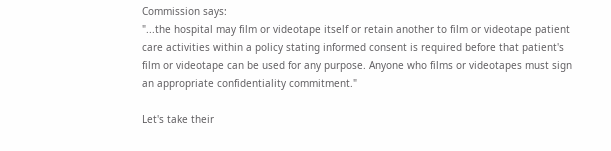Commission says:
"...the hospital may film or videotape itself or retain another to film or videotape patient care activities within a policy stating informed consent is required before that patient's film or videotape can be used for any purpose. Anyone who films or videotapes must sign an appropriate confidentiality commitment."

Let's take their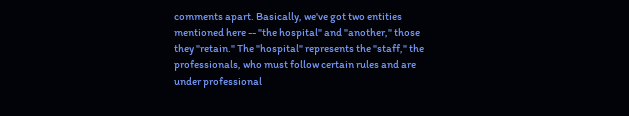comments apart. Basically, we've got two entities mentioned here -- "the hospital" and "another," those they "retain." The "hospital" represents the "staff," the professionals, who must follow certain rules and are under professional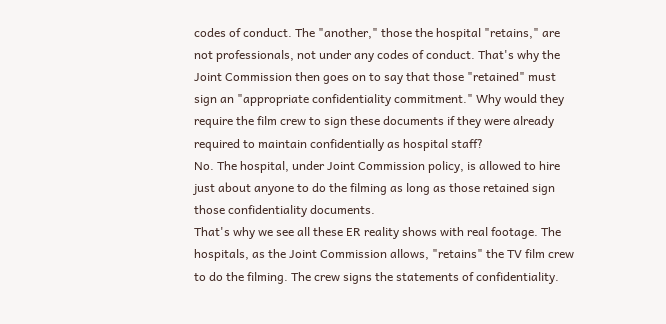codes of conduct. The "another," those the hospital "retains," are not professionals, not under any codes of conduct. That's why the Joint Commission then goes on to say that those "retained" must sign an "appropriate confidentiality commitment." Why would they require the film crew to sign these documents if they were already required to maintain confidentially as hospital staff?
No. The hospital, under Joint Commission policy, is allowed to hire just about anyone to do the filming as long as those retained sign those confidentiality documents.
That's why we see all these ER reality shows with real footage. The hospitals, as the Joint Commission allows, "retains" the TV film crew to do the filming. The crew signs the statements of confidentiality.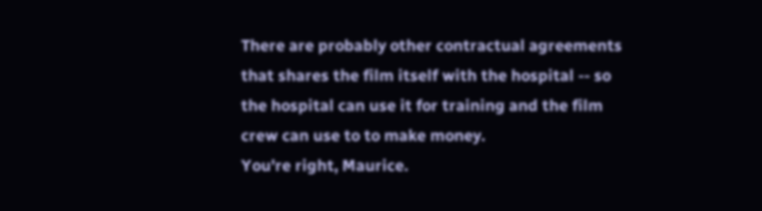There are probably other contractual agreements that shares the film itself with the hospital -- so the hospital can use it for training and the film crew can use to to make money.
You're right, Maurice.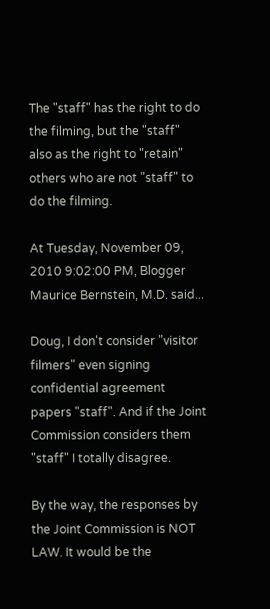The "staff" has the right to do the filming, but the "staff" also as the right to "retain" others who are not "staff" to do the filming.

At Tuesday, November 09, 2010 9:02:00 PM, Blogger Maurice Bernstein, M.D. said...

Doug, I don't consider "visitor filmers" even signing confidential agreement papers "staff". And if the Joint Commission considers them "staff" I totally disagree.

By the way, the responses by the Joint Commission is NOT LAW. It would be the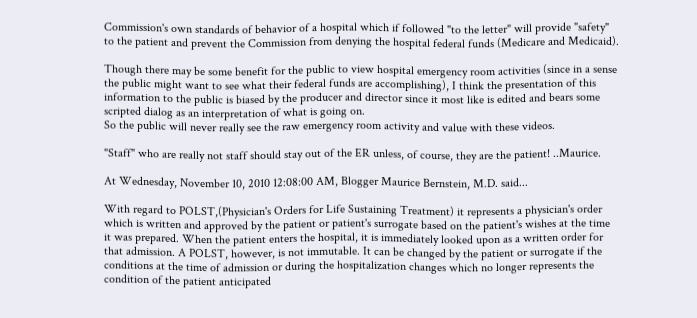Commission's own standards of behavior of a hospital which if followed "to the letter" will provide "safety" to the patient and prevent the Commission from denying the hospital federal funds (Medicare and Medicaid).

Though there may be some benefit for the public to view hospital emergency room activities (since in a sense the public might want to see what their federal funds are accomplishing), I think the presentation of this information to the public is biased by the producer and director since it most like is edited and bears some scripted dialog as an interpretation of what is going on.
So the public will never really see the raw emergency room activity and value with these videos.

"Staff" who are really not staff should stay out of the ER unless, of course, they are the patient! ..Maurice.

At Wednesday, November 10, 2010 12:08:00 AM, Blogger Maurice Bernstein, M.D. said...

With regard to POLST,(Physician's Orders for Life Sustaining Treatment) it represents a physician's order which is written and approved by the patient or patient's surrogate based on the patient's wishes at the time it was prepared. When the patient enters the hospital, it is immediately looked upon as a written order for that admission. A POLST, however, is not immutable. It can be changed by the patient or surrogate if the conditions at the time of admission or during the hospitalization changes which no longer represents the condition of the patient anticipated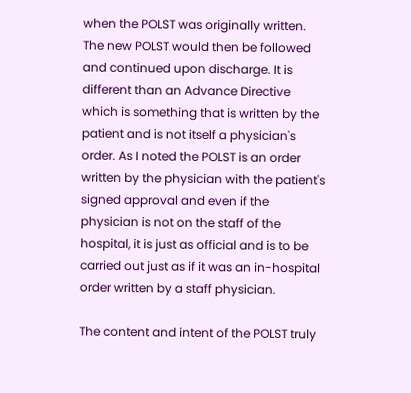when the POLST was originally written. The new POLST would then be followed and continued upon discharge. It is different than an Advance Directive which is something that is written by the patient and is not itself a physician's order. As I noted the POLST is an order written by the physician with the patient's signed approval and even if the physician is not on the staff of the hospital, it is just as official and is to be carried out just as if it was an in-hospital order written by a staff physician.

The content and intent of the POLST truly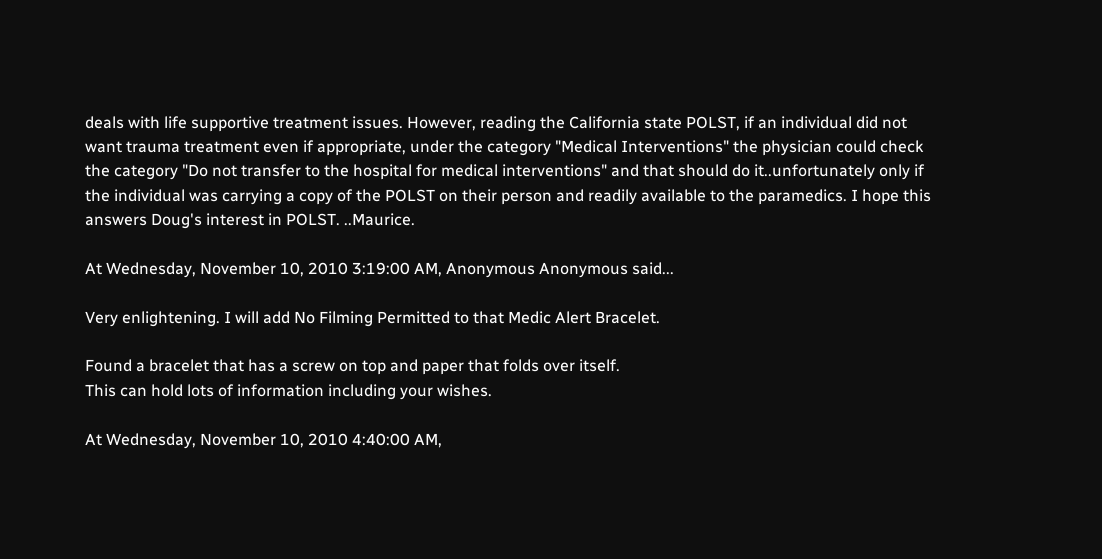deals with life supportive treatment issues. However, reading the California state POLST, if an individual did not want trauma treatment even if appropriate, under the category "Medical Interventions" the physician could check the category "Do not transfer to the hospital for medical interventions" and that should do it..unfortunately only if the individual was carrying a copy of the POLST on their person and readily available to the paramedics. I hope this answers Doug's interest in POLST. ..Maurice.

At Wednesday, November 10, 2010 3:19:00 AM, Anonymous Anonymous said...

Very enlightening. I will add No Filming Permitted to that Medic Alert Bracelet.

Found a bracelet that has a screw on top and paper that folds over itself.
This can hold lots of information including your wishes.

At Wednesday, November 10, 2010 4:40:00 AM,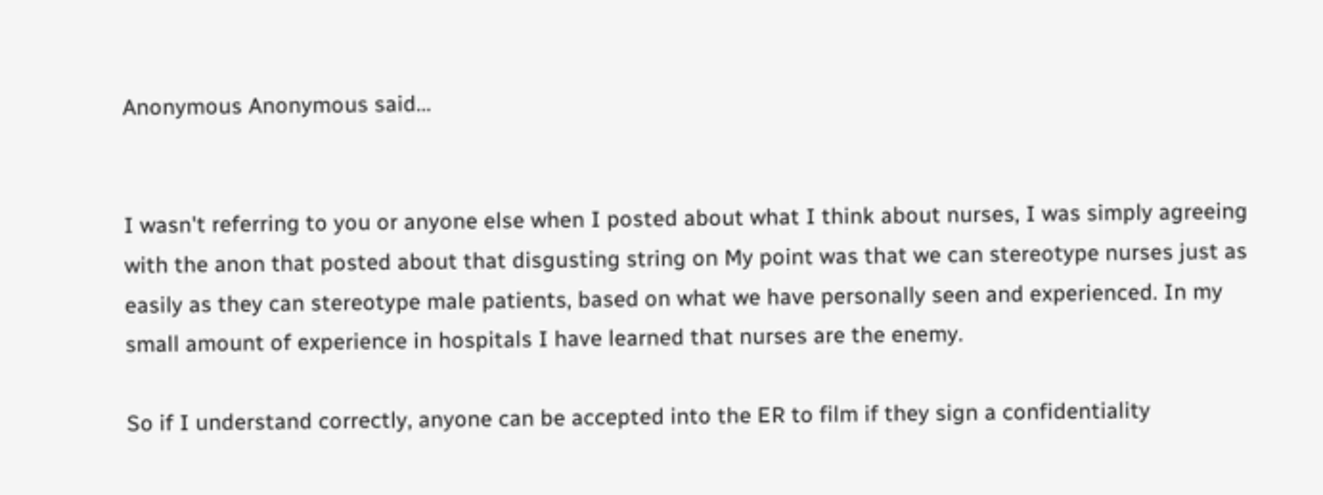Anonymous Anonymous said...


I wasn't referring to you or anyone else when I posted about what I think about nurses, I was simply agreeing with the anon that posted about that disgusting string on My point was that we can stereotype nurses just as easily as they can stereotype male patients, based on what we have personally seen and experienced. In my small amount of experience in hospitals I have learned that nurses are the enemy.

So if I understand correctly, anyone can be accepted into the ER to film if they sign a confidentiality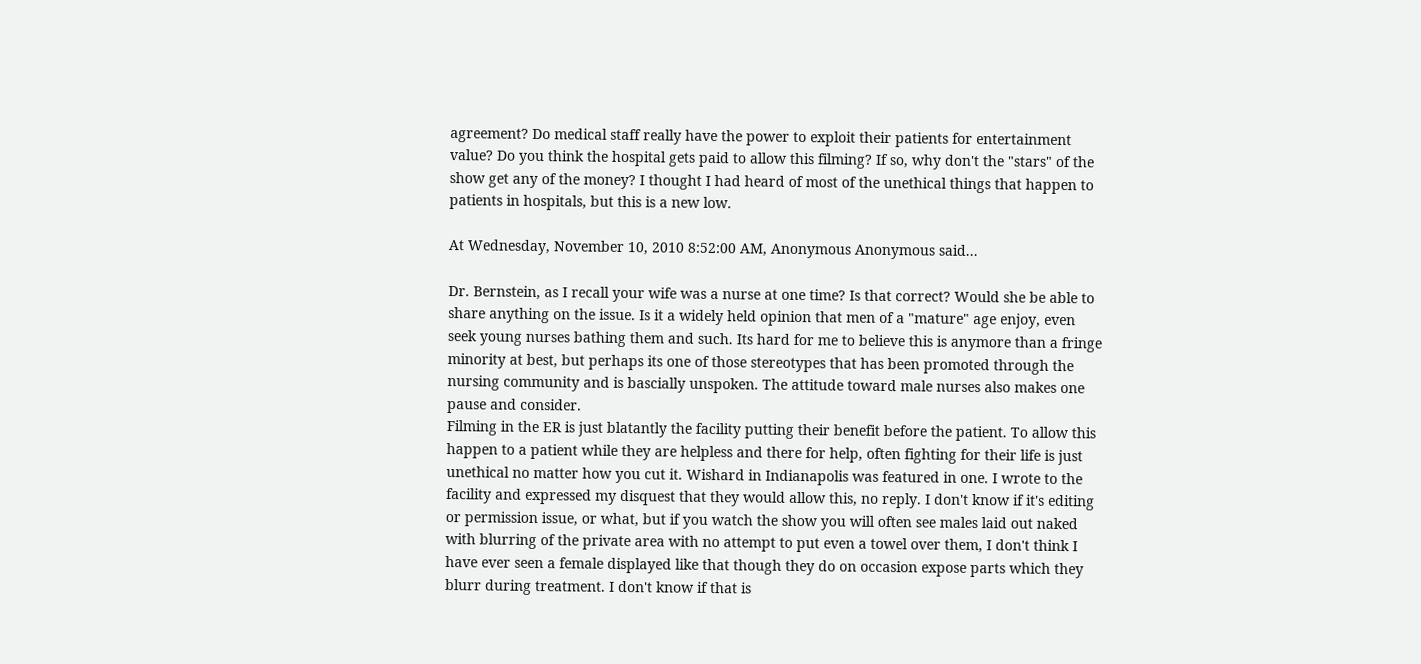agreement? Do medical staff really have the power to exploit their patients for entertainment value? Do you think the hospital gets paid to allow this filming? If so, why don't the "stars" of the show get any of the money? I thought I had heard of most of the unethical things that happen to patients in hospitals, but this is a new low.

At Wednesday, November 10, 2010 8:52:00 AM, Anonymous Anonymous said...

Dr. Bernstein, as I recall your wife was a nurse at one time? Is that correct? Would she be able to share anything on the issue. Is it a widely held opinion that men of a "mature" age enjoy, even seek young nurses bathing them and such. Its hard for me to believe this is anymore than a fringe minority at best, but perhaps its one of those stereotypes that has been promoted through the nursing community and is bascially unspoken. The attitude toward male nurses also makes one pause and consider.
Filming in the ER is just blatantly the facility putting their benefit before the patient. To allow this happen to a patient while they are helpless and there for help, often fighting for their life is just unethical no matter how you cut it. Wishard in Indianapolis was featured in one. I wrote to the facility and expressed my disquest that they would allow this, no reply. I don't know if it's editing or permission issue, or what, but if you watch the show you will often see males laid out naked with blurring of the private area with no attempt to put even a towel over them, I don't think I have ever seen a female displayed like that though they do on occasion expose parts which they blurr during treatment. I don't know if that is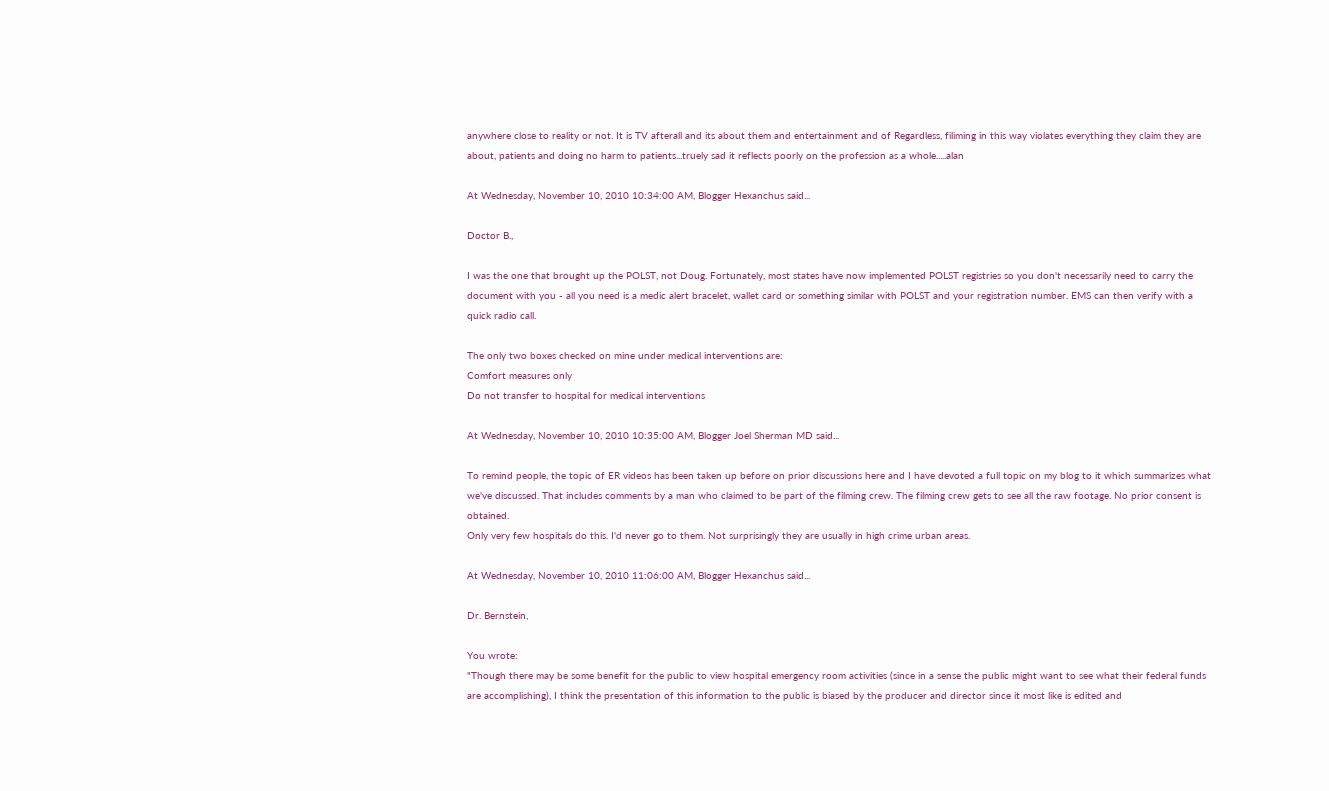anywhere close to reality or not. It is TV afterall and its about them and entertainment and of Regardless, filiming in this way violates everything they claim they are about, patients and doing no harm to patients...truely sad it reflects poorly on the profession as a whole.....alan

At Wednesday, November 10, 2010 10:34:00 AM, Blogger Hexanchus said...

Doctor B.,

I was the one that brought up the POLST, not Doug. Fortunately, most states have now implemented POLST registries so you don't necessarily need to carry the document with you - all you need is a medic alert bracelet, wallet card or something similar with POLST and your registration number. EMS can then verify with a quick radio call.

The only two boxes checked on mine under medical interventions are:
Comfort measures only
Do not transfer to hospital for medical interventions

At Wednesday, November 10, 2010 10:35:00 AM, Blogger Joel Sherman MD said...

To remind people, the topic of ER videos has been taken up before on prior discussions here and I have devoted a full topic on my blog to it which summarizes what we've discussed. That includes comments by a man who claimed to be part of the filming crew. The filming crew gets to see all the raw footage. No prior consent is obtained.
Only very few hospitals do this. I'd never go to them. Not surprisingly they are usually in high crime urban areas.

At Wednesday, November 10, 2010 11:06:00 AM, Blogger Hexanchus said...

Dr. Bernstein,

You wrote:
"Though there may be some benefit for the public to view hospital emergency room activities (since in a sense the public might want to see what their federal funds are accomplishing), I think the presentation of this information to the public is biased by the producer and director since it most like is edited and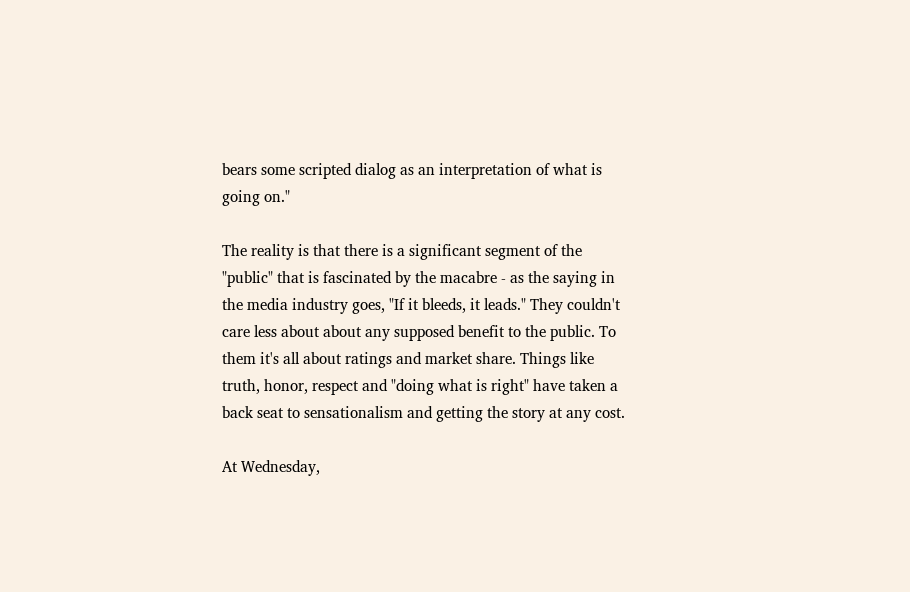bears some scripted dialog as an interpretation of what is going on."

The reality is that there is a significant segment of the "public" that is fascinated by the macabre - as the saying in the media industry goes, "If it bleeds, it leads." They couldn't care less about about any supposed benefit to the public. To them it's all about ratings and market share. Things like truth, honor, respect and "doing what is right" have taken a back seat to sensationalism and getting the story at any cost.

At Wednesday,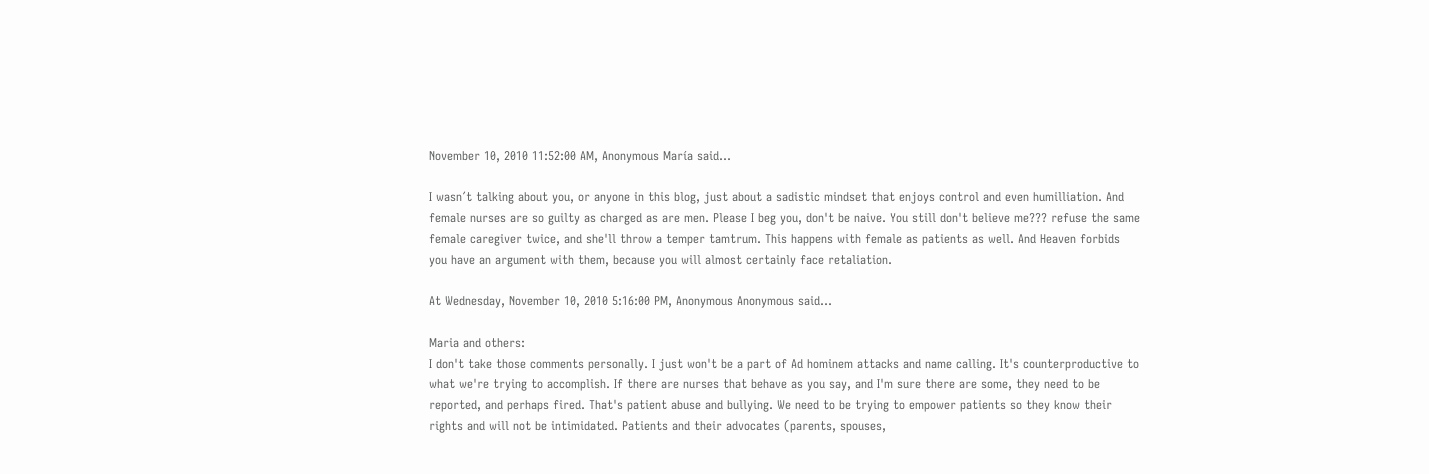November 10, 2010 11:52:00 AM, Anonymous María said...

I wasn´t talking about you, or anyone in this blog, just about a sadistic mindset that enjoys control and even humilliation. And female nurses are so guilty as charged as are men. Please I beg you, don't be naive. You still don't believe me??? refuse the same female caregiver twice, and she'll throw a temper tamtrum. This happens with female as patients as well. And Heaven forbids you have an argument with them, because you will almost certainly face retaliation.

At Wednesday, November 10, 2010 5:16:00 PM, Anonymous Anonymous said...

Maria and others:
I don't take those comments personally. I just won't be a part of Ad hominem attacks and name calling. It's counterproductive to what we're trying to accomplish. If there are nurses that behave as you say, and I'm sure there are some, they need to be reported, and perhaps fired. That's patient abuse and bullying. We need to be trying to empower patients so they know their rights and will not be intimidated. Patients and their advocates (parents, spouses,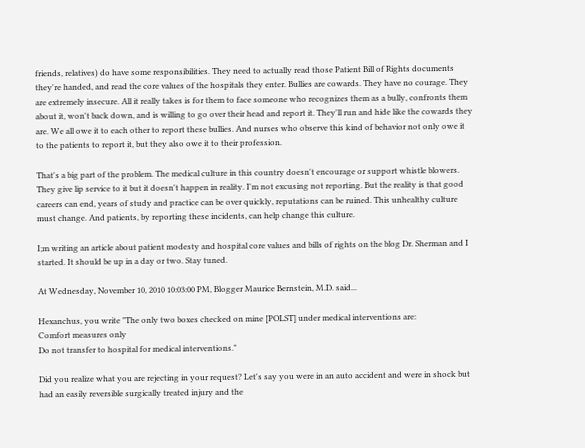friends, relatives) do have some responsibilities. They need to actually read those Patient Bill of Rights documents they're handed, and read the core values of the hospitals they enter. Bullies are cowards. They have no courage. They are extremely insecure. All it really takes is for them to face someone who recognizes them as a bully, confronts them about it, won't back down, and is willing to go over their head and report it. They'll run and hide like the cowards they are. We all owe it to each other to report these bullies. And nurses who observe this kind of behavior not only owe it to the patients to report it, but they also owe it to their profession.

That's a big part of the problem. The medical culture in this country doesn't encourage or support whistle blowers. They give lip service to it but it doesn't happen in reality. I'm not excusing not reporting. But the reality is that good careers can end, years of study and practice can be over quickly, reputations can be ruined. This unhealthy culture must change. And patients, by reporting these incidents, can help change this culture.

I;m writing an article about patient modesty and hospital core values and bills of rights on the blog Dr. Sherman and I started. It should be up in a day or two. Stay tuned.

At Wednesday, November 10, 2010 10:03:00 PM, Blogger Maurice Bernstein, M.D. said...

Hexanchus, you write "The only two boxes checked on mine [POLST] under medical interventions are:
Comfort measures only
Do not transfer to hospital for medical interventions."

Did you realize what you are rejecting in your request? Let's say you were in an auto accident and were in shock but had an easily reversible surgically treated injury and the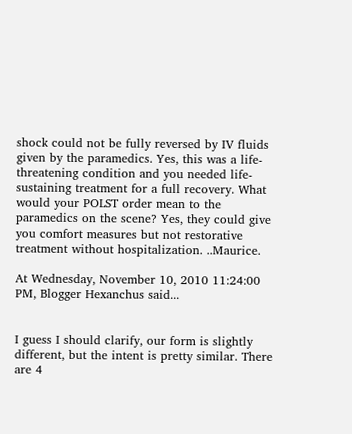shock could not be fully reversed by IV fluids given by the paramedics. Yes, this was a life-threatening condition and you needed life-sustaining treatment for a full recovery. What would your POLST order mean to the paramedics on the scene? Yes, they could give you comfort measures but not restorative treatment without hospitalization. ..Maurice.

At Wednesday, November 10, 2010 11:24:00 PM, Blogger Hexanchus said...


I guess I should clarify, our form is slightly different, but the intent is pretty similar. There are 4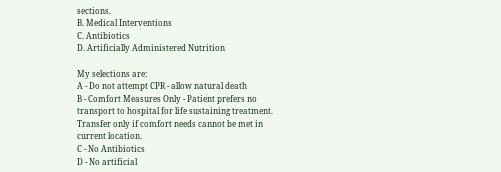sections.
B. Medical Interventions
C. Antibiotics
D. Artificially Administered Nutrition

My selections are:
A - Do not attempt CPR - allow natural death
B - Comfort Measures Only - Patient prefers no transport to hospital for life sustaining treatment. Transfer only if comfort needs cannot be met in current location.
C - No Antibiotics
D - No artificial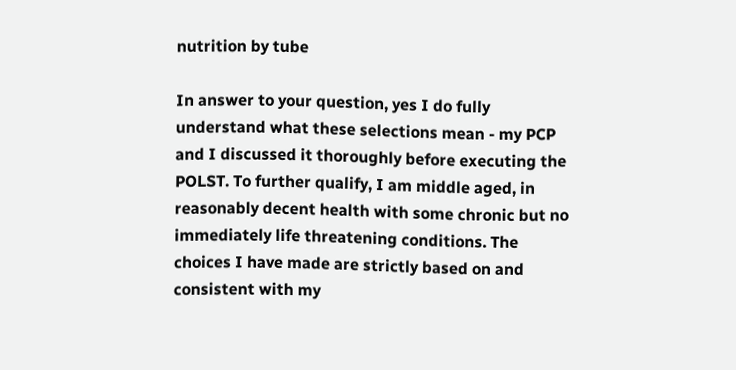nutrition by tube

In answer to your question, yes I do fully understand what these selections mean - my PCP and I discussed it thoroughly before executing the POLST. To further qualify, I am middle aged, in reasonably decent health with some chronic but no immediately life threatening conditions. The choices I have made are strictly based on and consistent with my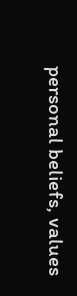personal beliefs, values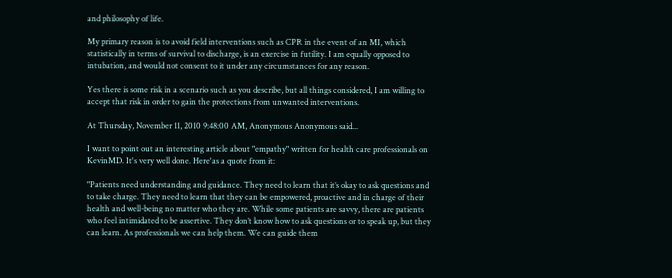and philosophy of life.

My primary reason is to avoid field interventions such as CPR in the event of an MI, which statistically in terms of survival to discharge, is an exercise in futility. I am equally opposed to intubation, and would not consent to it under any circumstances for any reason.

Yes there is some risk in a scenario such as you describe, but all things considered, I am willing to accept that risk in order to gain the protections from unwanted interventions.

At Thursday, November 11, 2010 9:48:00 AM, Anonymous Anonymous said...

I want to point out an interesting article about "empathy" written for health care professionals on KevinMD. It's very well done. Here'as a quote from it:

"Patients need understanding and guidance. They need to learn that it’s okay to ask questions and to take charge. They need to learn that they can be empowered, proactive and in charge of their health and well-being no matter who they are. While some patients are savvy, there are patients who feel intimidated to be assertive. They don’t know how to ask questions or to speak up, but they can learn. As professionals we can help them. We can guide them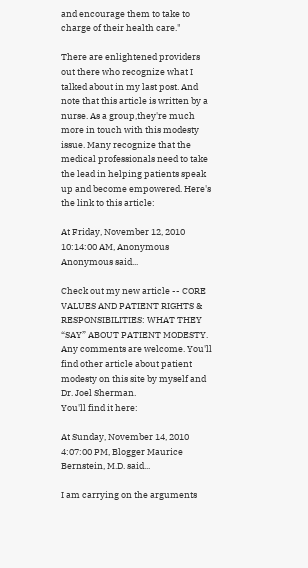and encourage them to take to charge of their health care."

There are enlightened providers out there who recognize what I talked about in my last post. And note that this article is written by a nurse. As a group,they're much more in touch with this modesty issue. Many recognize that the medical professionals need to take the lead in helping patients speak up and become empowered. Here's the link to this article:

At Friday, November 12, 2010 10:14:00 AM, Anonymous Anonymous said...

Check out my new article -- CORE VALUES AND PATIENT RIGHTS & RESPONSIBILITIES: WHAT THEY “SAY” ABOUT PATIENT MODESTY. Any comments are welcome. You'll find other article about patient modesty on this site by myself and Dr. Joel Sherman.
You'll find it here:

At Sunday, November 14, 2010 4:07:00 PM, Blogger Maurice Bernstein, M.D. said...

I am carrying on the arguments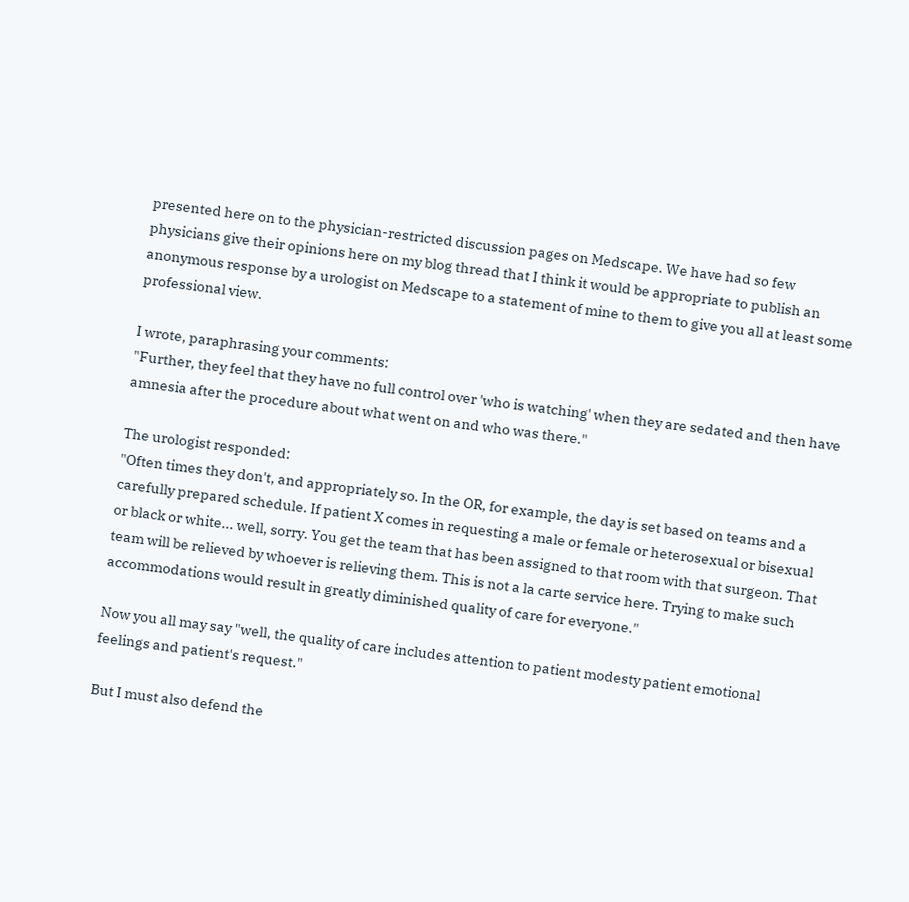presented here on to the physician-restricted discussion pages on Medscape. We have had so few physicians give their opinions here on my blog thread that I think it would be appropriate to publish an anonymous response by a urologist on Medscape to a statement of mine to them to give you all at least some professional view.

I wrote, paraphrasing your comments:
"Further, they feel that they have no full control over 'who is watching' when they are sedated and then have amnesia after the procedure about what went on and who was there."

The urologist responded:
"Often times they don't, and appropriately so. In the OR, for example, the day is set based on teams and a carefully prepared schedule. If patient X comes in requesting a male or female or heterosexual or bisexual or black or white... well, sorry. You get the team that has been assigned to that room with that surgeon. That team will be relieved by whoever is relieving them. This is not a la carte service here. Trying to make such accommodations would result in greatly diminished quality of care for everyone."

Now you all may say "well, the quality of care includes attention to patient modesty patient emotional feelings and patient's request."

But I must also defend the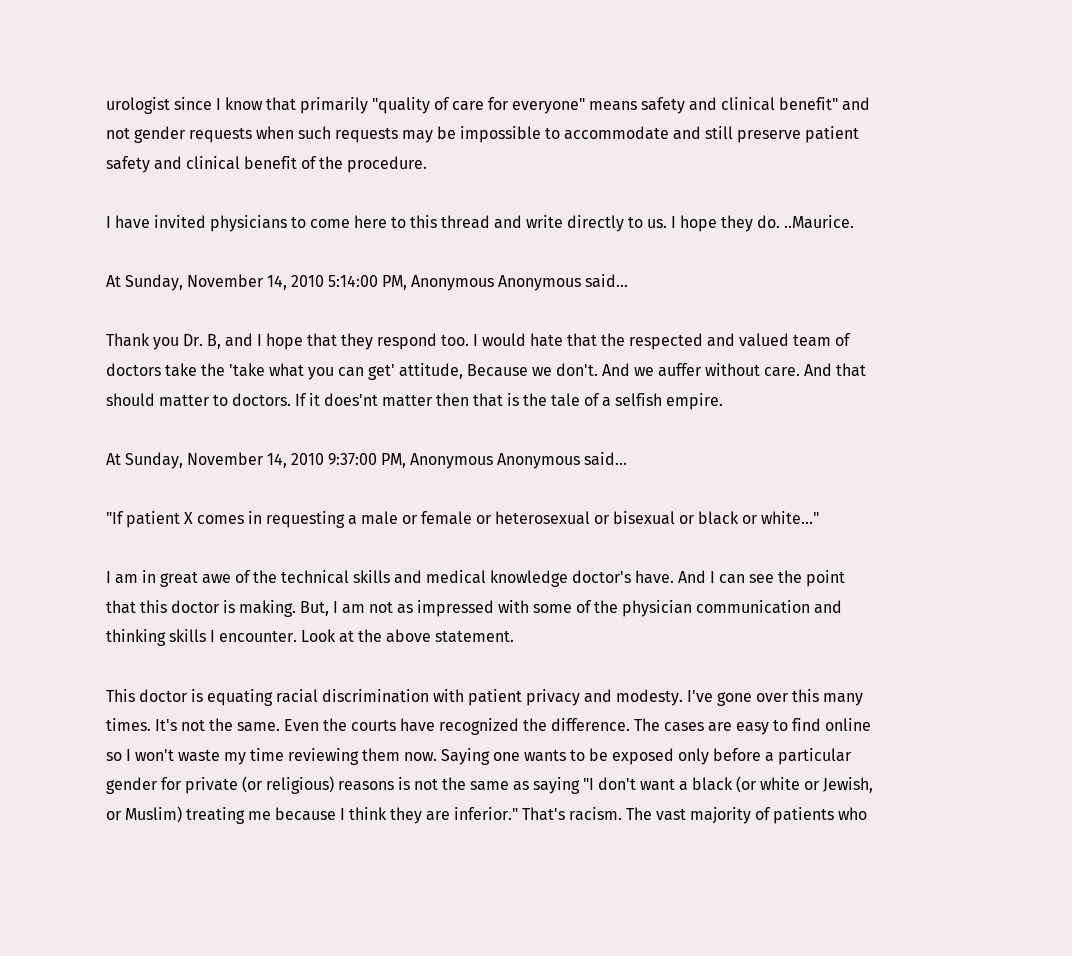urologist since I know that primarily "quality of care for everyone" means safety and clinical benefit" and not gender requests when such requests may be impossible to accommodate and still preserve patient safety and clinical benefit of the procedure.

I have invited physicians to come here to this thread and write directly to us. I hope they do. ..Maurice.

At Sunday, November 14, 2010 5:14:00 PM, Anonymous Anonymous said...

Thank you Dr. B, and I hope that they respond too. I would hate that the respected and valued team of doctors take the 'take what you can get' attitude, Because we don't. And we auffer without care. And that should matter to doctors. If it does'nt matter then that is the tale of a selfish empire.

At Sunday, November 14, 2010 9:37:00 PM, Anonymous Anonymous said...

"If patient X comes in requesting a male or female or heterosexual or bisexual or black or white..."

I am in great awe of the technical skills and medical knowledge doctor's have. And I can see the point that this doctor is making. But, I am not as impressed with some of the physician communication and thinking skills I encounter. Look at the above statement.

This doctor is equating racial discrimination with patient privacy and modesty. I've gone over this many times. It's not the same. Even the courts have recognized the difference. The cases are easy to find online so I won't waste my time reviewing them now. Saying one wants to be exposed only before a particular gender for private (or religious) reasons is not the same as saying "I don't want a black (or white or Jewish, or Muslim) treating me because I think they are inferior." That's racism. The vast majority of patients who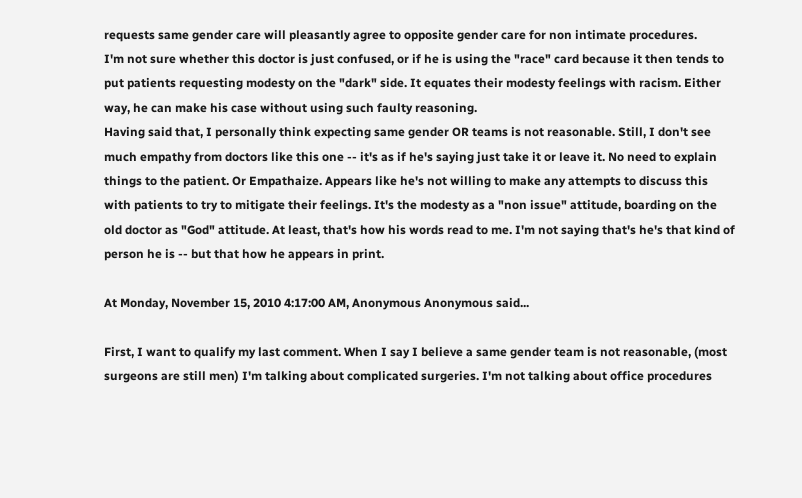requests same gender care will pleasantly agree to opposite gender care for non intimate procedures.
I'm not sure whether this doctor is just confused, or if he is using the "race" card because it then tends to put patients requesting modesty on the "dark" side. It equates their modesty feelings with racism. Either way, he can make his case without using such faulty reasoning.
Having said that, I personally think expecting same gender OR teams is not reasonable. Still, I don't see much empathy from doctors like this one -- it's as if he's saying just take it or leave it. No need to explain things to the patient. Or Empathaize. Appears like he's not willing to make any attempts to discuss this with patients to try to mitigate their feelings. It's the modesty as a "non issue" attitude, boarding on the old doctor as "God" attitude. At least, that's how his words read to me. I'm not saying that's he's that kind of person he is -- but that how he appears in print.

At Monday, November 15, 2010 4:17:00 AM, Anonymous Anonymous said...

First, I want to qualify my last comment. When I say I believe a same gender team is not reasonable, (most surgeons are still men) I'm talking about complicated surgeries. I'm not talking about office procedures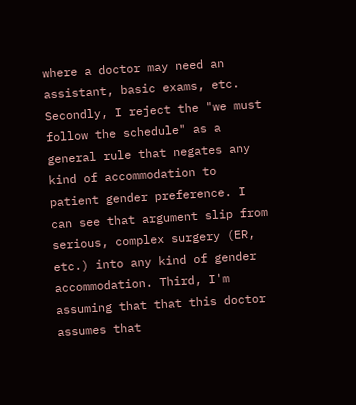where a doctor may need an assistant, basic exams, etc. Secondly, I reject the "we must follow the schedule" as a general rule that negates any kind of accommodation to patient gender preference. I can see that argument slip from serious, complex surgery (ER, etc.) into any kind of gender accommodation. Third, I'm assuming that that this doctor assumes that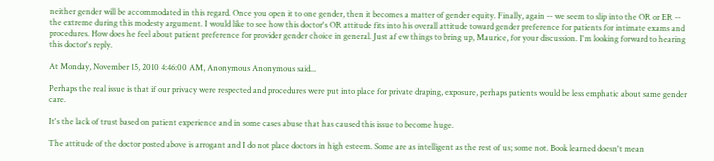neither gender will be accommodated in this regard. Once you open it to one gender, then it becomes a matter of gender equity. Finally, again -- we seem to slip into the OR or ER -- the extreme during this modesty argument. I would like to see how this doctor's OR attitude fits into his overall attitude toward gender preference for patients for intimate exams and procedures. How does he feel about patient preference for provider gender choice in general. Just af ew things to bring up, Maurice, for your discussion. I'm looking forward to hearing this doctor's reply.

At Monday, November 15, 2010 4:46:00 AM, Anonymous Anonymous said...

Perhaps the real issue is that if our privacy were respected and procedures were put into place for private draping, exposure, perhaps patients would be less emphatic about same gender care.

It's the lack of trust based on patient experience and in some cases abuse that has caused this issue to become huge.

The attitude of the doctor posted above is arrogant and I do not place doctors in high esteem. Some are as intelligent as the rest of us; some not. Book learned doesn't mean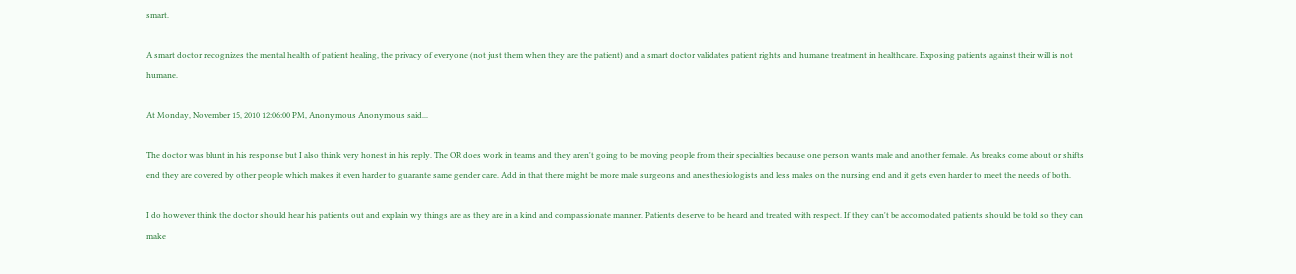smart.

A smart doctor recognizes the mental health of patient healing, the privacy of everyone (not just them when they are the patient) and a smart doctor validates patient rights and humane treatment in healthcare. Exposing patients against their will is not humane.

At Monday, November 15, 2010 12:06:00 PM, Anonymous Anonymous said...

The doctor was blunt in his response but I also think very honest in his reply. The OR does work in teams and they aren't going to be moving people from their specialties because one person wants male and another female. As breaks come about or shifts end they are covered by other people which makes it even harder to guarante same gender care. Add in that there might be more male surgeons and anesthesiologists and less males on the nursing end and it gets even harder to meet the needs of both.

I do however think the doctor should hear his patients out and explain wy things are as they are in a kind and compassionate manner. Patients deserve to be heard and treated with respect. If they can't be accomodated patients should be told so they can make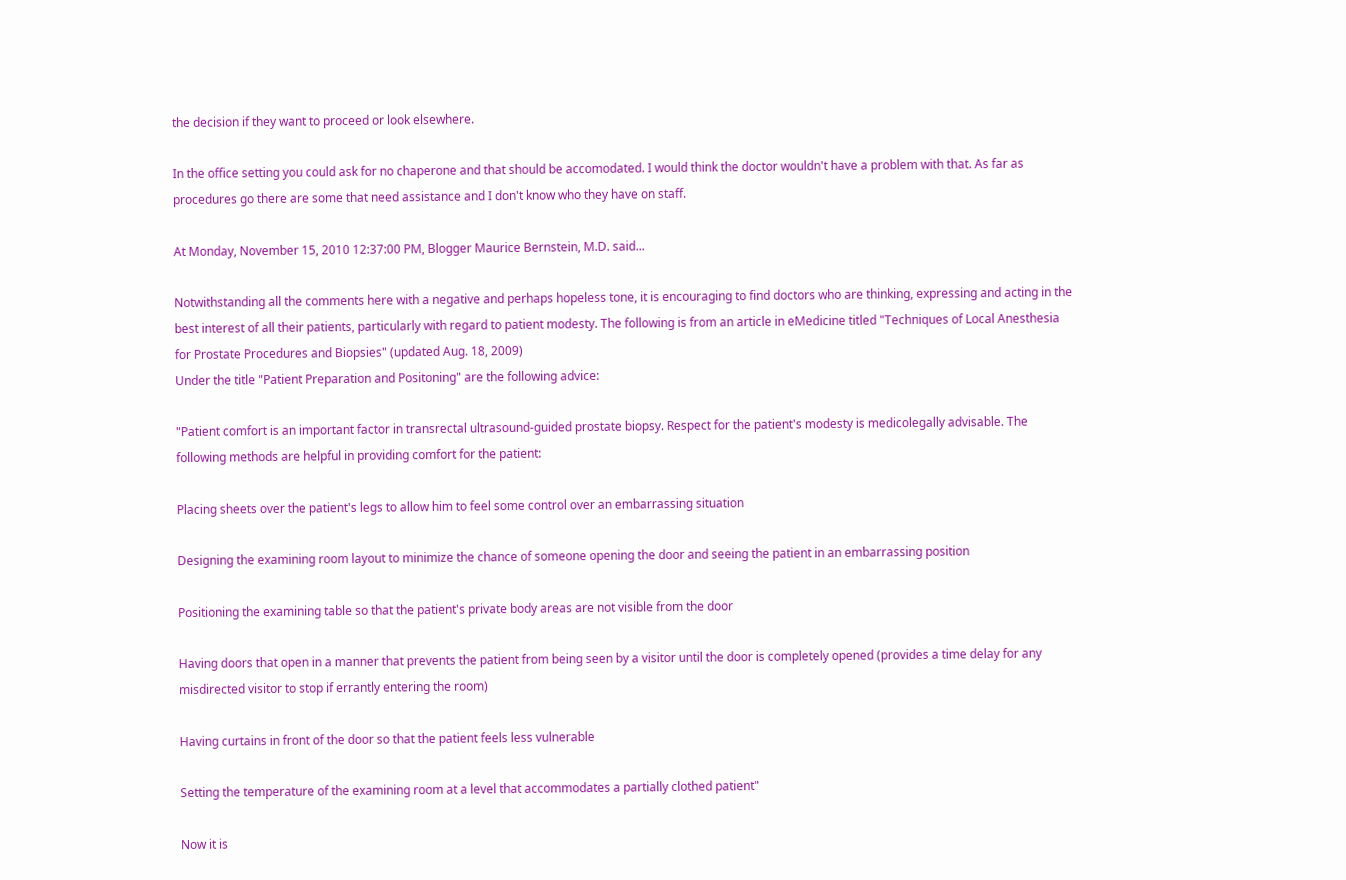the decision if they want to proceed or look elsewhere.

In the office setting you could ask for no chaperone and that should be accomodated. I would think the doctor wouldn't have a problem with that. As far as procedures go there are some that need assistance and I don't know who they have on staff.

At Monday, November 15, 2010 12:37:00 PM, Blogger Maurice Bernstein, M.D. said...

Notwithstanding all the comments here with a negative and perhaps hopeless tone, it is encouraging to find doctors who are thinking, expressing and acting in the best interest of all their patients, particularly with regard to patient modesty. The following is from an article in eMedicine titled "Techniques of Local Anesthesia for Prostate Procedures and Biopsies" (updated Aug. 18, 2009)
Under the title "Patient Preparation and Positoning" are the following advice:

"Patient comfort is an important factor in transrectal ultrasound-guided prostate biopsy. Respect for the patient's modesty is medicolegally advisable. The following methods are helpful in providing comfort for the patient:

Placing sheets over the patient's legs to allow him to feel some control over an embarrassing situation

Designing the examining room layout to minimize the chance of someone opening the door and seeing the patient in an embarrassing position

Positioning the examining table so that the patient's private body areas are not visible from the door

Having doors that open in a manner that prevents the patient from being seen by a visitor until the door is completely opened (provides a time delay for any misdirected visitor to stop if errantly entering the room)

Having curtains in front of the door so that the patient feels less vulnerable

Setting the temperature of the examining room at a level that accommodates a partially clothed patient"

Now it is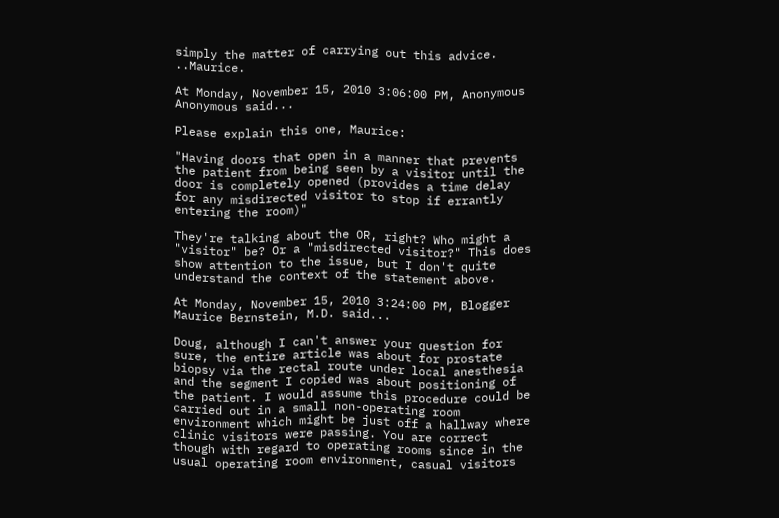simply the matter of carrying out this advice. ..Maurice.

At Monday, November 15, 2010 3:06:00 PM, Anonymous Anonymous said...

Please explain this one, Maurice:

"Having doors that open in a manner that prevents the patient from being seen by a visitor until the door is completely opened (provides a time delay for any misdirected visitor to stop if errantly entering the room)"

They're talking about the OR, right? Who might a "visitor" be? Or a "misdirected visitor?" This does show attention to the issue, but I don't quite understand the context of the statement above.

At Monday, November 15, 2010 3:24:00 PM, Blogger Maurice Bernstein, M.D. said...

Doug, although I can't answer your question for sure, the entire article was about for prostate biopsy via the rectal route under local anesthesia and the segment I copied was about positioning of the patient. I would assume this procedure could be carried out in a small non-operating room environment which might be just off a hallway where clinic visitors were passing. You are correct though with regard to operating rooms since in the usual operating room environment, casual visitors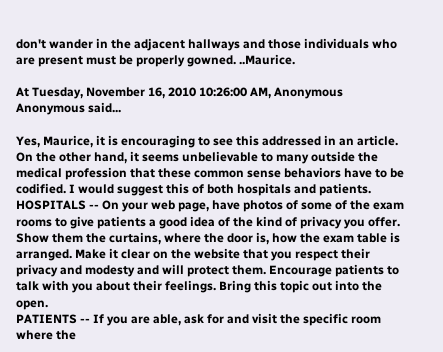don't wander in the adjacent hallways and those individuals who are present must be properly gowned. ..Maurice.

At Tuesday, November 16, 2010 10:26:00 AM, Anonymous Anonymous said...

Yes, Maurice, it is encouraging to see this addressed in an article. On the other hand, it seems unbelievable to many outside the medical profession that these common sense behaviors have to be codified. I would suggest this of both hospitals and patients.
HOSPITALS -- On your web page, have photos of some of the exam rooms to give patients a good idea of the kind of privacy you offer. Show them the curtains, where the door is, how the exam table is arranged. Make it clear on the website that you respect their privacy and modesty and will protect them. Encourage patients to talk with you about their feelings. Bring this topic out into the open.
PATIENTS -- If you are able, ask for and visit the specific room where the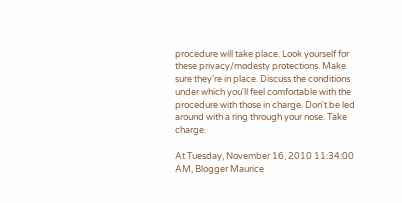procedure will take place. Look yourself for these privacy/modesty protections. Make sure they're in place. Discuss the conditions under which you'll feel comfortable with the procedure with those in charge. Don't be led around with a ring through your nose. Take charge.

At Tuesday, November 16, 2010 11:34:00 AM, Blogger Maurice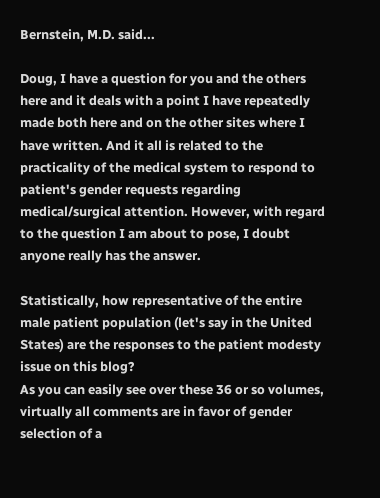Bernstein, M.D. said...

Doug, I have a question for you and the others here and it deals with a point I have repeatedly made both here and on the other sites where I have written. And it all is related to the practicality of the medical system to respond to patient's gender requests regarding medical/surgical attention. However, with regard to the question I am about to pose, I doubt anyone really has the answer.

Statistically, how representative of the entire male patient population (let's say in the United States) are the responses to the patient modesty issue on this blog?
As you can easily see over these 36 or so volumes, virtually all comments are in favor of gender selection of a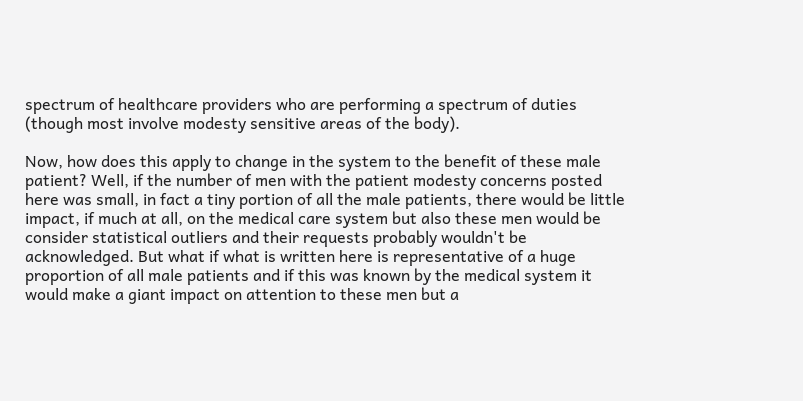spectrum of healthcare providers who are performing a spectrum of duties (though most involve modesty sensitive areas of the body).

Now, how does this apply to change in the system to the benefit of these male patient? Well, if the number of men with the patient modesty concerns posted here was small, in fact a tiny portion of all the male patients, there would be little impact, if much at all, on the medical care system but also these men would be consider statistical outliers and their requests probably wouldn't be acknowledged. But what if what is written here is representative of a huge proportion of all male patients and if this was known by the medical system it would make a giant impact on attention to these men but a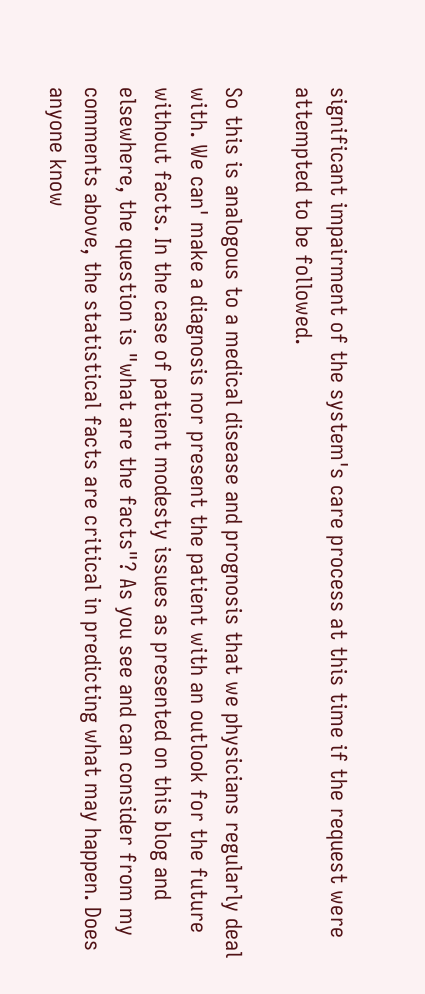significant impairment of the system's care process at this time if the request were attempted to be followed.

So this is analogous to a medical disease and prognosis that we physicians regularly deal with. We can' make a diagnosis nor present the patient with an outlook for the future without facts. In the case of patient modesty issues as presented on this blog and elsewhere, the question is "what are the facts"? As you see and can consider from my comments above, the statistical facts are critical in predicting what may happen. Does anyone know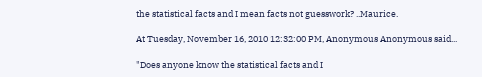the statistical facts and I mean facts not guesswork? ..Maurice.

At Tuesday, November 16, 2010 12:32:00 PM, Anonymous Anonymous said...

"Does anyone know the statistical facts and I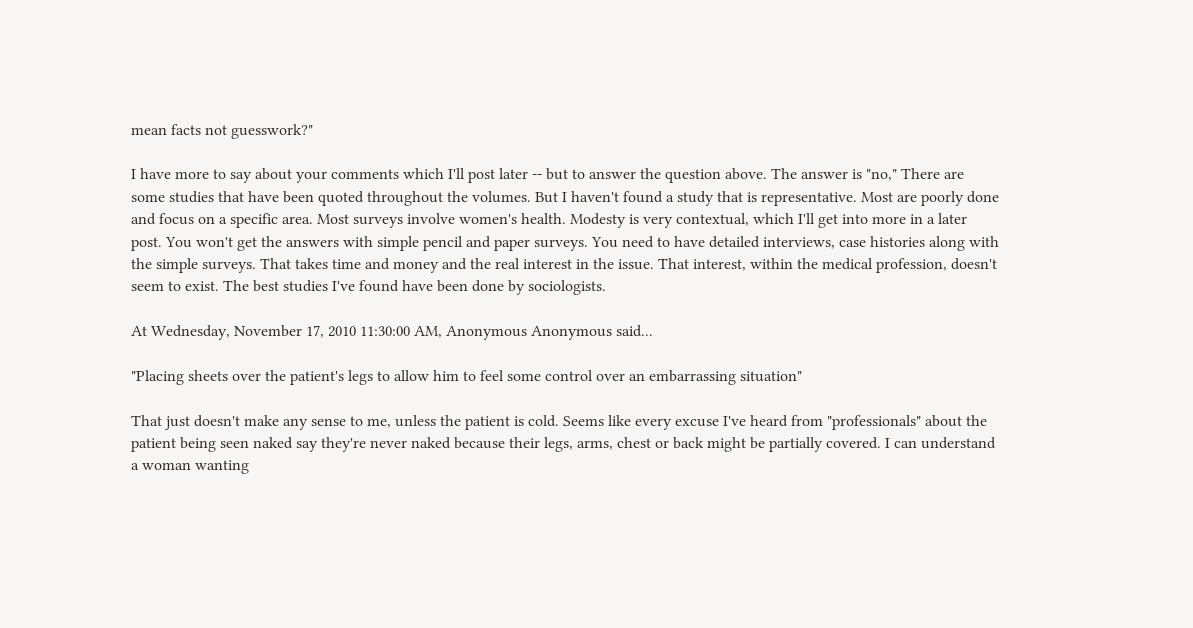mean facts not guesswork?"

I have more to say about your comments which I'll post later -- but to answer the question above. The answer is "no," There are some studies that have been quoted throughout the volumes. But I haven't found a study that is representative. Most are poorly done and focus on a specific area. Most surveys involve women's health. Modesty is very contextual, which I'll get into more in a later post. You won't get the answers with simple pencil and paper surveys. You need to have detailed interviews, case histories along with the simple surveys. That takes time and money and the real interest in the issue. That interest, within the medical profession, doesn't seem to exist. The best studies I've found have been done by sociologists.

At Wednesday, November 17, 2010 11:30:00 AM, Anonymous Anonymous said...

"Placing sheets over the patient's legs to allow him to feel some control over an embarrassing situation"

That just doesn't make any sense to me, unless the patient is cold. Seems like every excuse I've heard from "professionals" about the patient being seen naked say they're never naked because their legs, arms, chest or back might be partially covered. I can understand a woman wanting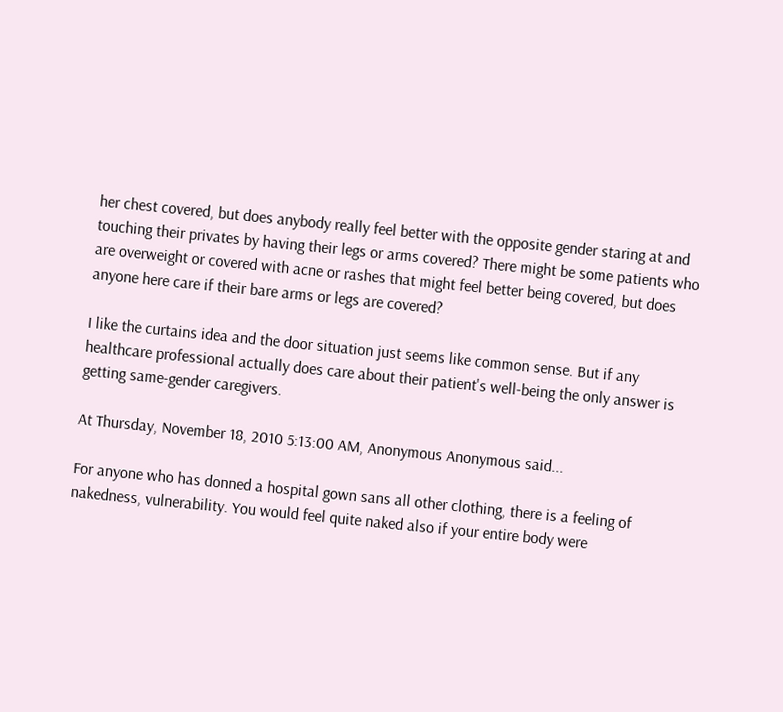her chest covered, but does anybody really feel better with the opposite gender staring at and touching their privates by having their legs or arms covered? There might be some patients who are overweight or covered with acne or rashes that might feel better being covered, but does anyone here care if their bare arms or legs are covered?

I like the curtains idea and the door situation just seems like common sense. But if any healthcare professional actually does care about their patient's well-being the only answer is getting same-gender caregivers.

At Thursday, November 18, 2010 5:13:00 AM, Anonymous Anonymous said...

For anyone who has donned a hospital gown sans all other clothing, there is a feeling of nakedness, vulnerability. You would feel quite naked also if your entire body were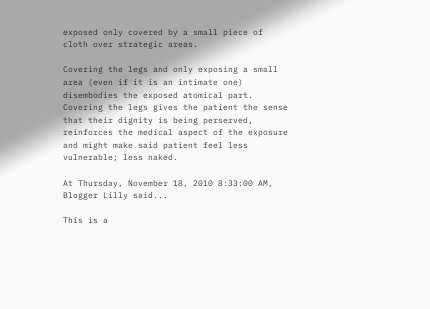exposed only covered by a small piece of cloth over strategic areas.

Covering the legs and only exposing a small area (even if it is an intimate one) disembodies the exposed atomical part. Covering the legs gives the patient the sense that their dignity is being perserved, reinforces the medical aspect of the exposure and might make said patient feel less vulnerable; less naked.

At Thursday, November 18, 2010 8:33:00 AM, Blogger Lilly said...

This is a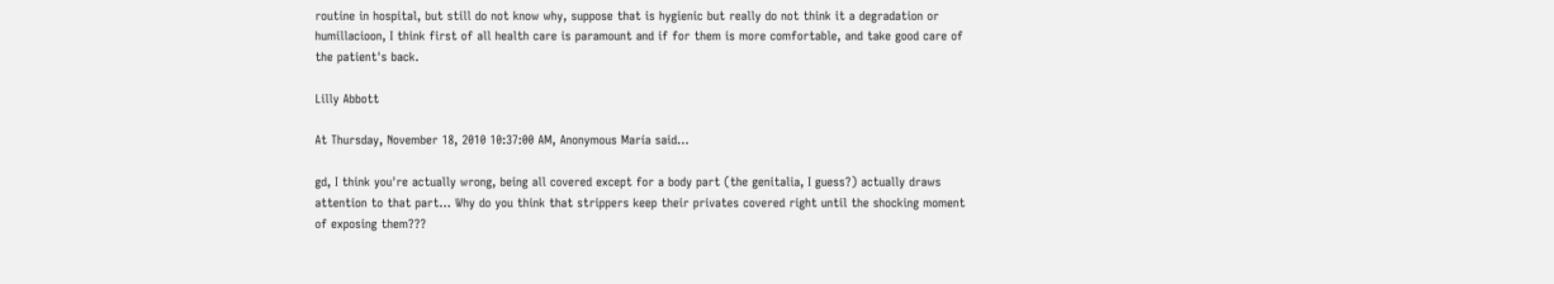routine in hospital, but still do not know why, suppose that is hygienic but really do not think it a degradation or humillacioon, I think first of all health care is paramount and if for them is more comfortable, and take good care of the patient's back.

Lilly Abbott

At Thursday, November 18, 2010 10:37:00 AM, Anonymous María said...

gd, I think you're actually wrong, being all covered except for a body part (the genitalia, I guess?) actually draws attention to that part... Why do you think that strippers keep their privates covered right until the shocking moment of exposing them???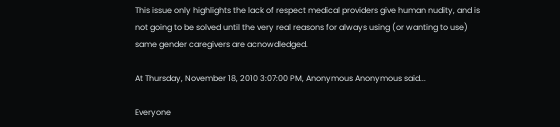This issue only highlights the lack of respect medical providers give human nudity, and is not going to be solved until the very real reasons for always using (or wanting to use) same gender caregivers are acnowdledged.

At Thursday, November 18, 2010 3:07:00 PM, Anonymous Anonymous said...

Everyone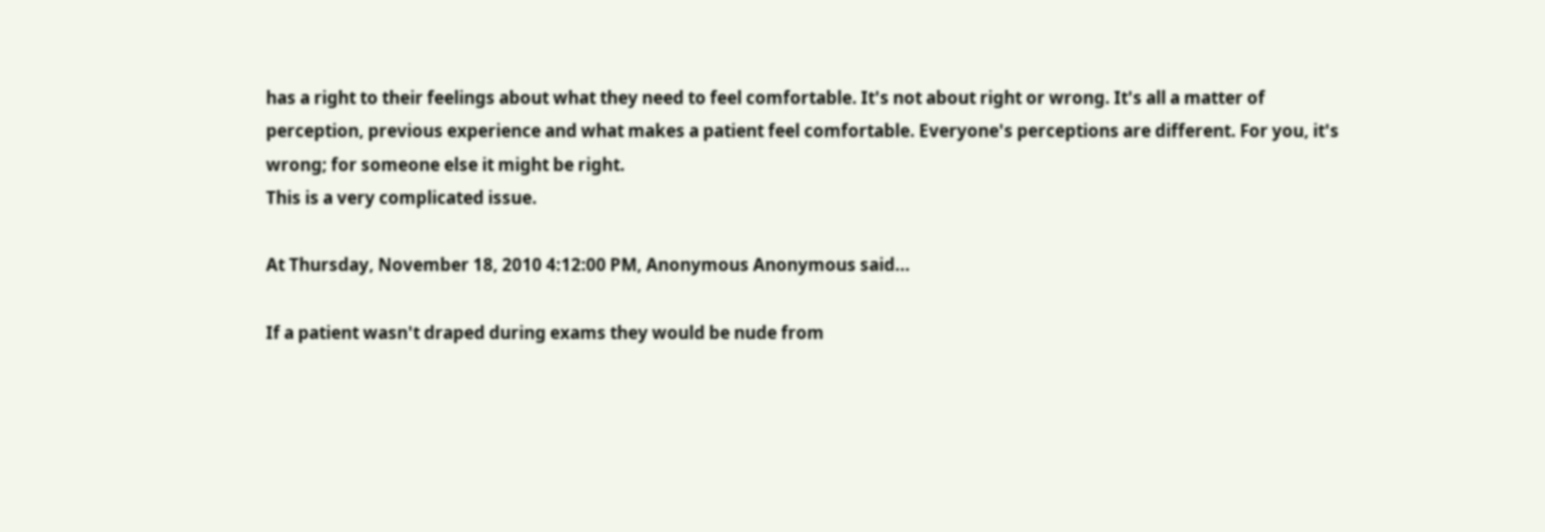has a right to their feelings about what they need to feel comfortable. It's not about right or wrong. It's all a matter of perception, previous experience and what makes a patient feel comfortable. Everyone's perceptions are different. For you, it's wrong; for someone else it might be right.
This is a very complicated issue.

At Thursday, November 18, 2010 4:12:00 PM, Anonymous Anonymous said...

If a patient wasn't draped during exams they would be nude from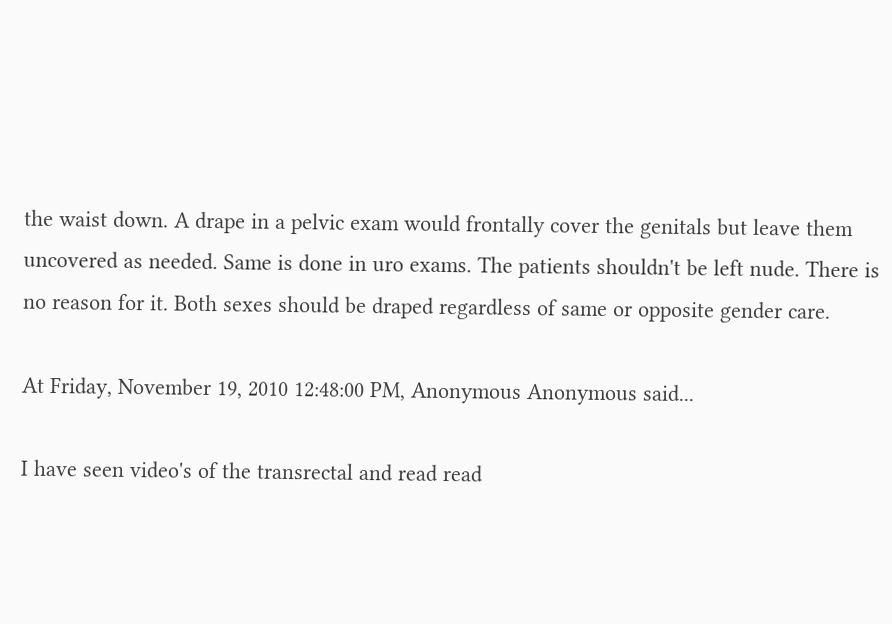the waist down. A drape in a pelvic exam would frontally cover the genitals but leave them uncovered as needed. Same is done in uro exams. The patients shouldn't be left nude. There is no reason for it. Both sexes should be draped regardless of same or opposite gender care.

At Friday, November 19, 2010 12:48:00 PM, Anonymous Anonymous said...

I have seen video's of the transrectal and read read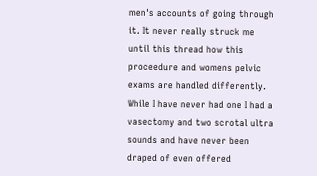men's accounts of going through it. It never really struck me until this thread how this proceedure and womens pelvic exams are handled differently. While I have never had one I had a vasectomy and two scrotal ultra sounds and have never been draped of even offered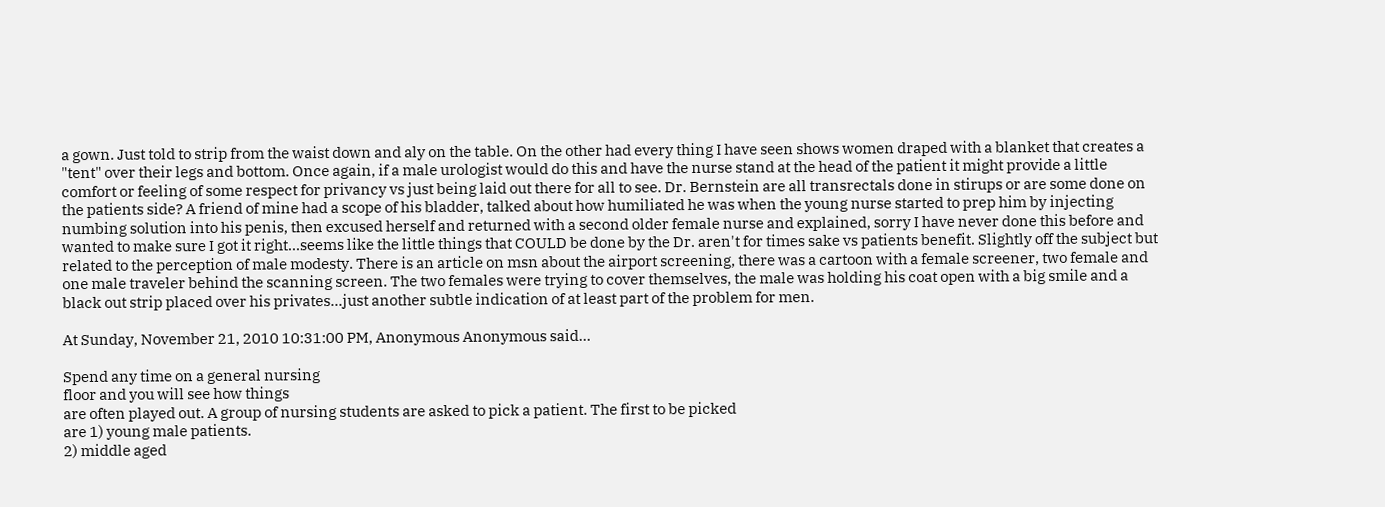a gown. Just told to strip from the waist down and aly on the table. On the other had every thing I have seen shows women draped with a blanket that creates a "tent" over their legs and bottom. Once again, if a male urologist would do this and have the nurse stand at the head of the patient it might provide a little comfort or feeling of some respect for privancy vs just being laid out there for all to see. Dr. Bernstein are all transrectals done in stirups or are some done on the patients side? A friend of mine had a scope of his bladder, talked about how humiliated he was when the young nurse started to prep him by injecting numbing solution into his penis, then excused herself and returned with a second older female nurse and explained, sorry I have never done this before and wanted to make sure I got it right...seems like the little things that COULD be done by the Dr. aren't for times sake vs patients benefit. Slightly off the subject but related to the perception of male modesty. There is an article on msn about the airport screening, there was a cartoon with a female screener, two female and one male traveler behind the scanning screen. The two females were trying to cover themselves, the male was holding his coat open with a big smile and a black out strip placed over his privates...just another subtle indication of at least part of the problem for men.

At Sunday, November 21, 2010 10:31:00 PM, Anonymous Anonymous said...

Spend any time on a general nursing
floor and you will see how things
are often played out. A group of nursing students are asked to pick a patient. The first to be picked
are 1) young male patients.
2) middle aged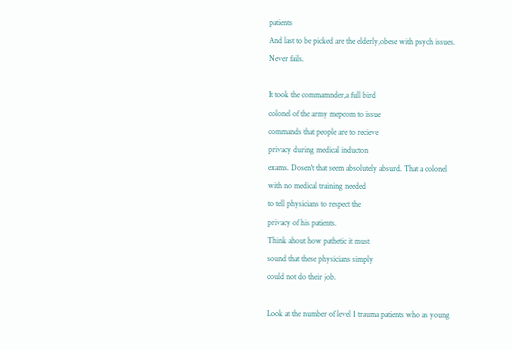patients
And last to be picked are the elderly,obese with psych issues.
Never fails.

It took the commamnder,a full bird
colonel of the army mepcom to issue
commands that people are to recieve
privacy during medical inducton
exams. Dosen't that seem absolutely absurd. That a colonel
with no medical training needed
to tell physicians to respect the
privacy of his patients.
Think ahout how pathetic it must
sound that these physicians simply
could not do their job.

Look at the number of level 1 trauma patients who as young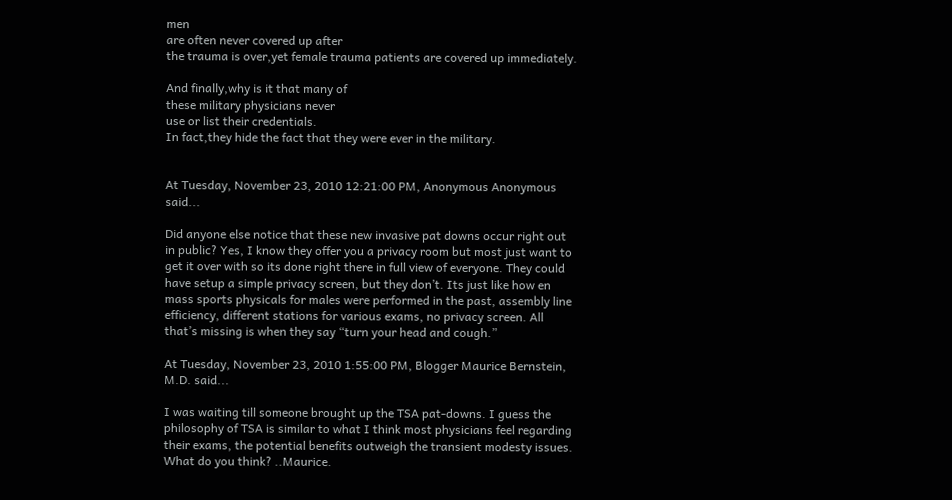men
are often never covered up after
the trauma is over,yet female trauma patients are covered up immediately.

And finally,why is it that many of
these military physicians never
use or list their credentials.
In fact,they hide the fact that they were ever in the military.


At Tuesday, November 23, 2010 12:21:00 PM, Anonymous Anonymous said...

Did anyone else notice that these new invasive pat downs occur right out in public? Yes, I know they offer you a privacy room but most just want to get it over with so its done right there in full view of everyone. They could have setup a simple privacy screen, but they don’t. Its just like how en mass sports physicals for males were performed in the past, assembly line efficiency, different stations for various exams, no privacy screen. All that’s missing is when they say “turn your head and cough.”

At Tuesday, November 23, 2010 1:55:00 PM, Blogger Maurice Bernstein, M.D. said...

I was waiting till someone brought up the TSA pat-downs. I guess the philosophy of TSA is similar to what I think most physicians feel regarding their exams, the potential benefits outweigh the transient modesty issues. What do you think? ..Maurice.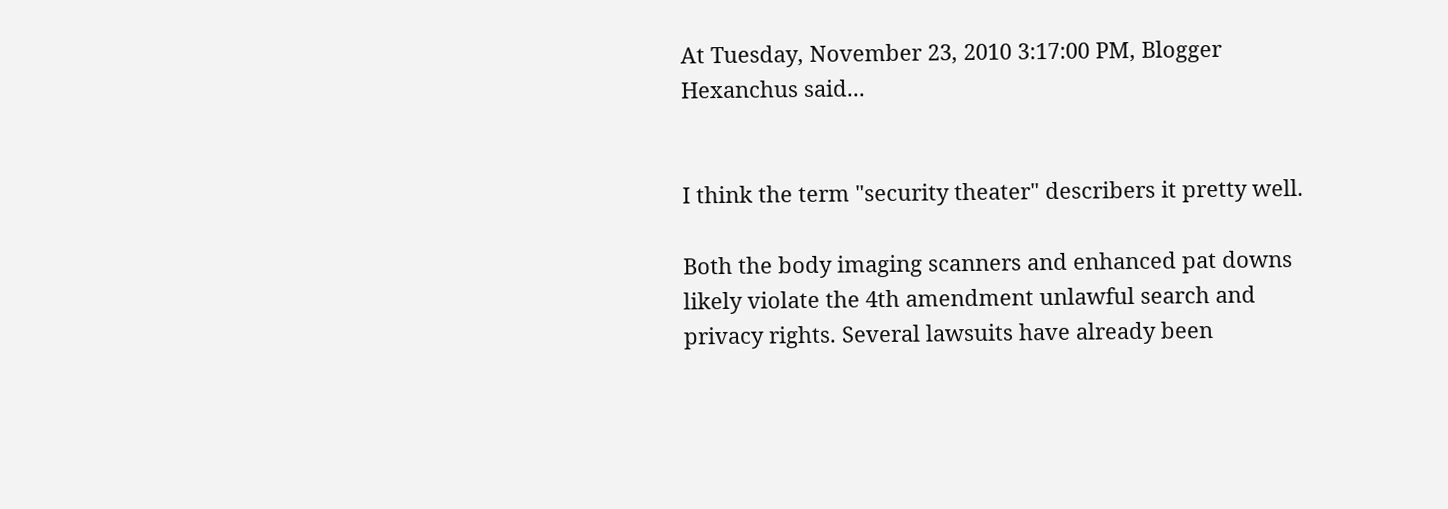At Tuesday, November 23, 2010 3:17:00 PM, Blogger Hexanchus said...


I think the term "security theater" describers it pretty well.

Both the body imaging scanners and enhanced pat downs likely violate the 4th amendment unlawful search and privacy rights. Several lawsuits have already been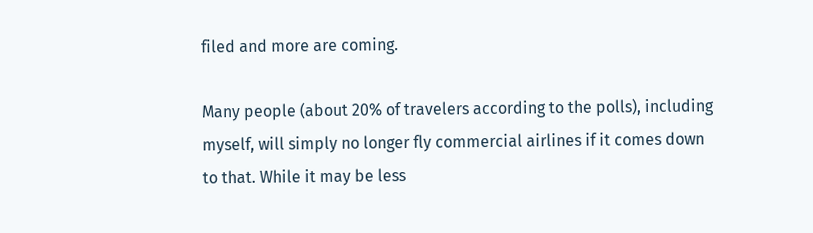filed and more are coming.

Many people (about 20% of travelers according to the polls), including myself, will simply no longer fly commercial airlines if it comes down to that. While it may be less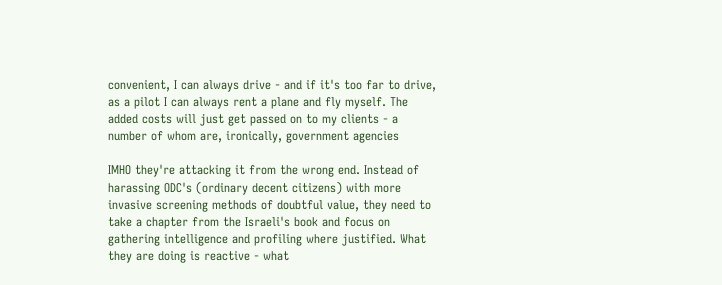convenient, I can always drive - and if it's too far to drive, as a pilot I can always rent a plane and fly myself. The added costs will just get passed on to my clients - a number of whom are, ironically, government agencies

IMHO they're attacking it from the wrong end. Instead of harassing ODC's (ordinary decent citizens) with more invasive screening methods of doubtful value, they need to take a chapter from the Israeli's book and focus on gathering intelligence and profiling where justified. What they are doing is reactive - what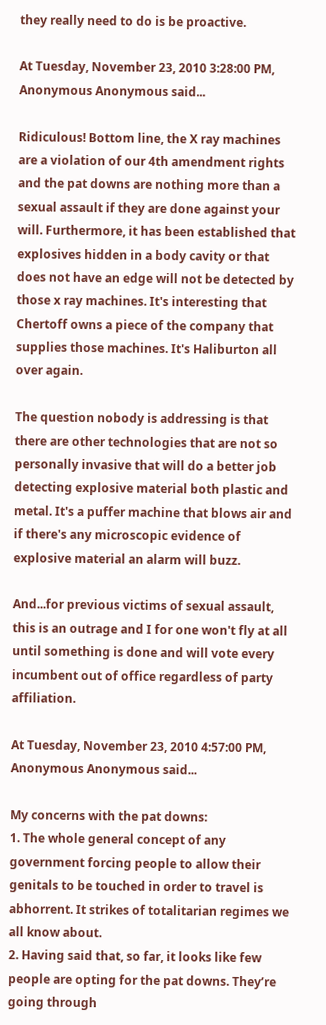they really need to do is be proactive.

At Tuesday, November 23, 2010 3:28:00 PM, Anonymous Anonymous said...

Ridiculous! Bottom line, the X ray machines are a violation of our 4th amendment rights and the pat downs are nothing more than a sexual assault if they are done against your will. Furthermore, it has been established that explosives hidden in a body cavity or that does not have an edge will not be detected by those x ray machines. It's interesting that Chertoff owns a piece of the company that supplies those machines. It's Haliburton all over again.

The question nobody is addressing is that there are other technologies that are not so personally invasive that will do a better job detecting explosive material both plastic and metal. It's a puffer machine that blows air and if there's any microscopic evidence of explosive material an alarm will buzz.

And...for previous victims of sexual assault, this is an outrage and I for one won't fly at all until something is done and will vote every incumbent out of office regardless of party affiliation.

At Tuesday, November 23, 2010 4:57:00 PM, Anonymous Anonymous said...

My concerns with the pat downs:
1. The whole general concept of any government forcing people to allow their genitals to be touched in order to travel is abhorrent. It strikes of totalitarian regimes we all know about.
2. Having said that, so far, it looks like few people are opting for the pat downs. They’re going through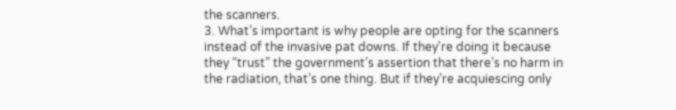the scanners.
3. What’s important is why people are opting for the scanners instead of the invasive pat downs. If they're doing it because they “trust” the government’s assertion that there’s no harm in the radiation, that’s one thing. But if they’re acquiescing only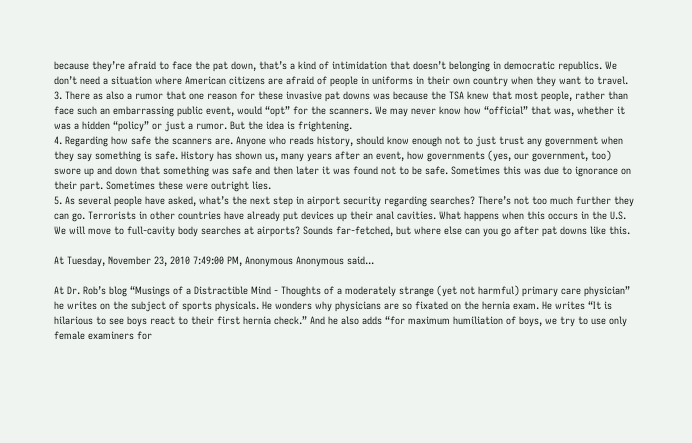because they’re afraid to face the pat down, that’s a kind of intimidation that doesn’t belonging in democratic republics. We don’t need a situation where American citizens are afraid of people in uniforms in their own country when they want to travel.
3. There as also a rumor that one reason for these invasive pat downs was because the TSA knew that most people, rather than face such an embarrassing public event, would “opt” for the scanners. We may never know how “official” that was, whether it was a hidden “policy” or just a rumor. But the idea is frightening.
4. Regarding how safe the scanners are. Anyone who reads history, should know enough not to just trust any government when they say something is safe. History has shown us, many years after an event, how governments (yes, our government, too) swore up and down that something was safe and then later it was found not to be safe. Sometimes this was due to ignorance on their part. Sometimes these were outright lies.
5. As several people have asked, what’s the next step in airport security regarding searches? There’s not too much further they can go. Terrorists in other countries have already put devices up their anal cavities. What happens when this occurs in the U.S. We will move to full-cavity body searches at airports? Sounds far-fetched, but where else can you go after pat downs like this.

At Tuesday, November 23, 2010 7:49:00 PM, Anonymous Anonymous said...

At Dr. Rob’s blog “Musings of a Distractible Mind - Thoughts of a moderately strange (yet not harmful) primary care physician” he writes on the subject of sports physicals. He wonders why physicians are so fixated on the hernia exam. He writes “It is hilarious to see boys react to their first hernia check.” And he also adds “for maximum humiliation of boys, we try to use only female examiners for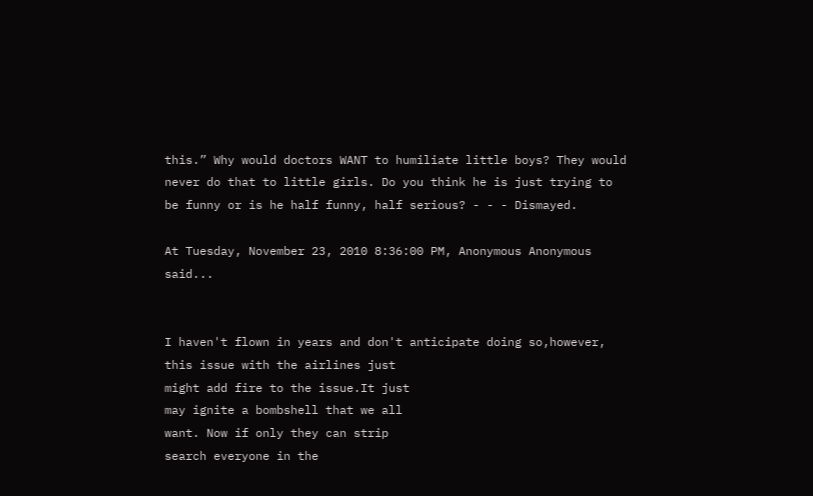this.” Why would doctors WANT to humiliate little boys? They would never do that to little girls. Do you think he is just trying to be funny or is he half funny, half serious? - - - Dismayed.

At Tuesday, November 23, 2010 8:36:00 PM, Anonymous Anonymous said...


I haven't flown in years and don't anticipate doing so,however,
this issue with the airlines just
might add fire to the issue.It just
may ignite a bombshell that we all
want. Now if only they can strip
search everyone in the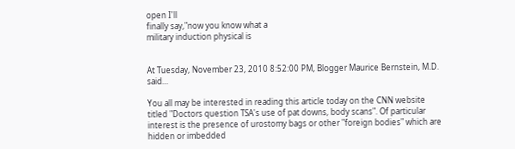open I'll
finally say,"now you know what a
military induction physical is


At Tuesday, November 23, 2010 8:52:00 PM, Blogger Maurice Bernstein, M.D. said...

You all may be interested in reading this article today on the CNN website titled "Doctors question TSA's use of pat downs, body scans". Of particular interest is the presence of urostomy bags or other "foreign bodies" which are hidden or imbedded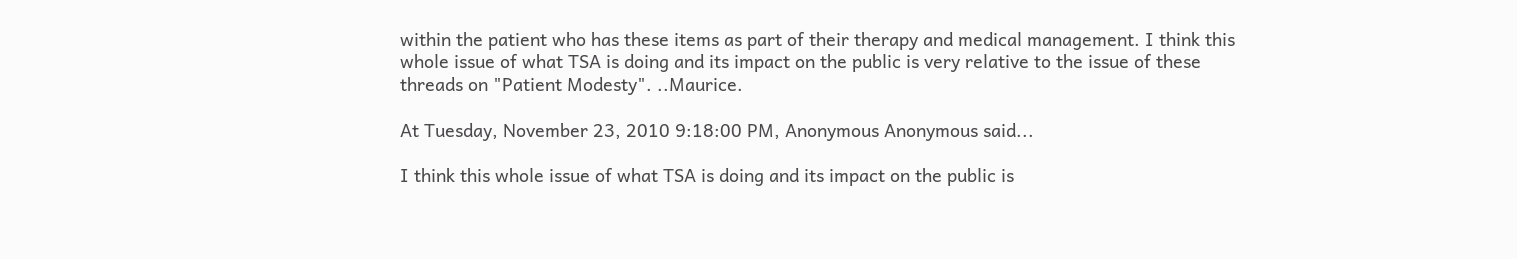within the patient who has these items as part of their therapy and medical management. I think this whole issue of what TSA is doing and its impact on the public is very relative to the issue of these threads on "Patient Modesty". ..Maurice.

At Tuesday, November 23, 2010 9:18:00 PM, Anonymous Anonymous said...

I think this whole issue of what TSA is doing and its impact on the public is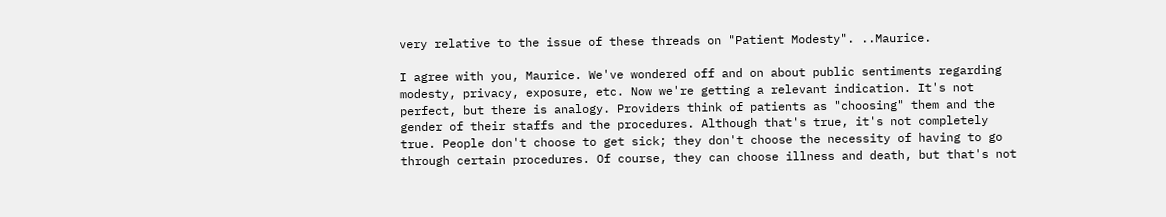very relative to the issue of these threads on "Patient Modesty". ..Maurice.

I agree with you, Maurice. We've wondered off and on about public sentiments regarding modesty, privacy, exposure, etc. Now we're getting a relevant indication. It's not perfect, but there is analogy. Providers think of patients as "choosing" them and the gender of their staffs and the procedures. Although that's true, it's not completely true. People don't choose to get sick; they don't choose the necessity of having to go through certain procedures. Of course, they can choose illness and death, but that's not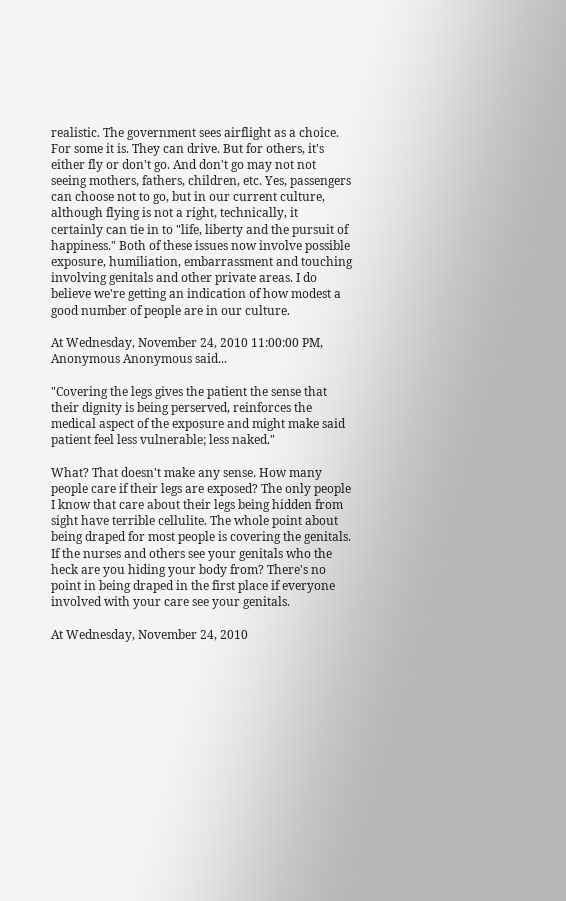realistic. The government sees airflight as a choice. For some it is. They can drive. But for others, it's either fly or don't go. And don't go may not not seeing mothers, fathers, children, etc. Yes, passengers can choose not to go, but in our current culture, although flying is not a right, technically, it certainly can tie in to "life, liberty and the pursuit of happiness." Both of these issues now involve possible exposure, humiliation, embarrassment and touching involving genitals and other private areas. I do believe we're getting an indication of how modest a good number of people are in our culture.

At Wednesday, November 24, 2010 11:00:00 PM, Anonymous Anonymous said...

"Covering the legs gives the patient the sense that their dignity is being perserved, reinforces the medical aspect of the exposure and might make said patient feel less vulnerable; less naked."

What? That doesn't make any sense. How many people care if their legs are exposed? The only people I know that care about their legs being hidden from sight have terrible cellulite. The whole point about being draped for most people is covering the genitals. If the nurses and others see your genitals who the heck are you hiding your body from? There's no point in being draped in the first place if everyone involved with your care see your genitals.

At Wednesday, November 24, 2010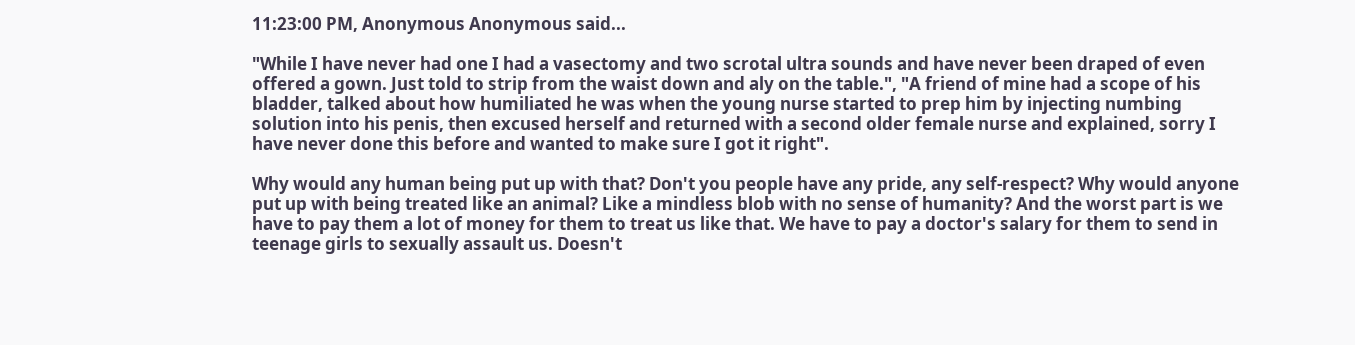11:23:00 PM, Anonymous Anonymous said...

"While I have never had one I had a vasectomy and two scrotal ultra sounds and have never been draped of even offered a gown. Just told to strip from the waist down and aly on the table.", "A friend of mine had a scope of his bladder, talked about how humiliated he was when the young nurse started to prep him by injecting numbing solution into his penis, then excused herself and returned with a second older female nurse and explained, sorry I have never done this before and wanted to make sure I got it right".

Why would any human being put up with that? Don't you people have any pride, any self-respect? Why would anyone put up with being treated like an animal? Like a mindless blob with no sense of humanity? And the worst part is we have to pay them a lot of money for them to treat us like that. We have to pay a doctor's salary for them to send in teenage girls to sexually assault us. Doesn't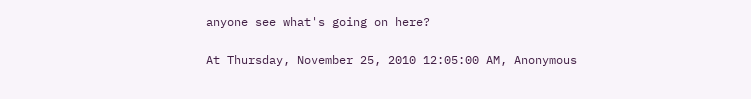anyone see what's going on here?

At Thursday, November 25, 2010 12:05:00 AM, Anonymous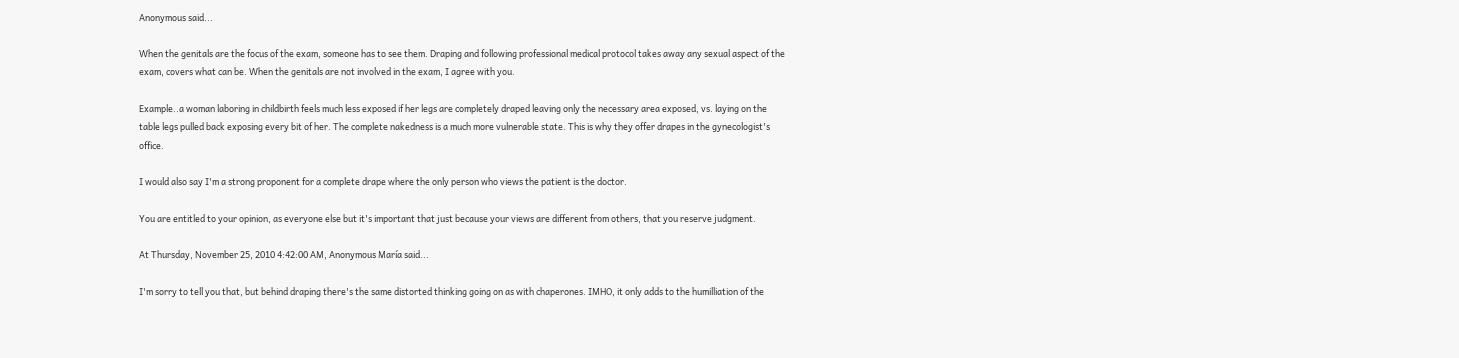Anonymous said...

When the genitals are the focus of the exam, someone has to see them. Draping and following professional medical protocol takes away any sexual aspect of the exam, covers what can be. When the genitals are not involved in the exam, I agree with you.

Example..a woman laboring in childbirth feels much less exposed if her legs are completely draped leaving only the necessary area exposed, vs. laying on the table legs pulled back exposing every bit of her. The complete nakedness is a much more vulnerable state. This is why they offer drapes in the gynecologist's office.

I would also say I'm a strong proponent for a complete drape where the only person who views the patient is the doctor.

You are entitled to your opinion, as everyone else but it's important that just because your views are different from others, that you reserve judgment.

At Thursday, November 25, 2010 4:42:00 AM, Anonymous María said...

I'm sorry to tell you that, but behind draping there's the same distorted thinking going on as with chaperones. IMHO, it only adds to the humilliation of the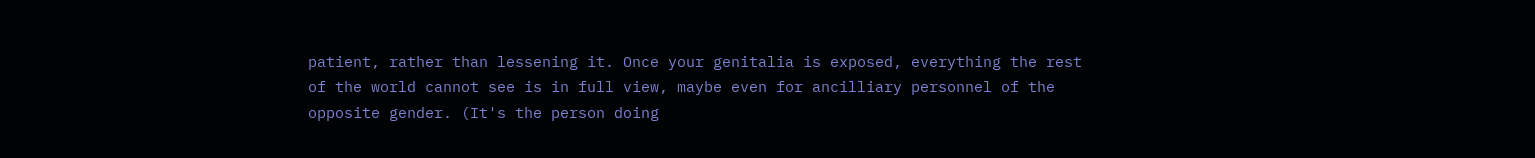patient, rather than lessening it. Once your genitalia is exposed, everything the rest of the world cannot see is in full view, maybe even for ancilliary personnel of the opposite gender. (It's the person doing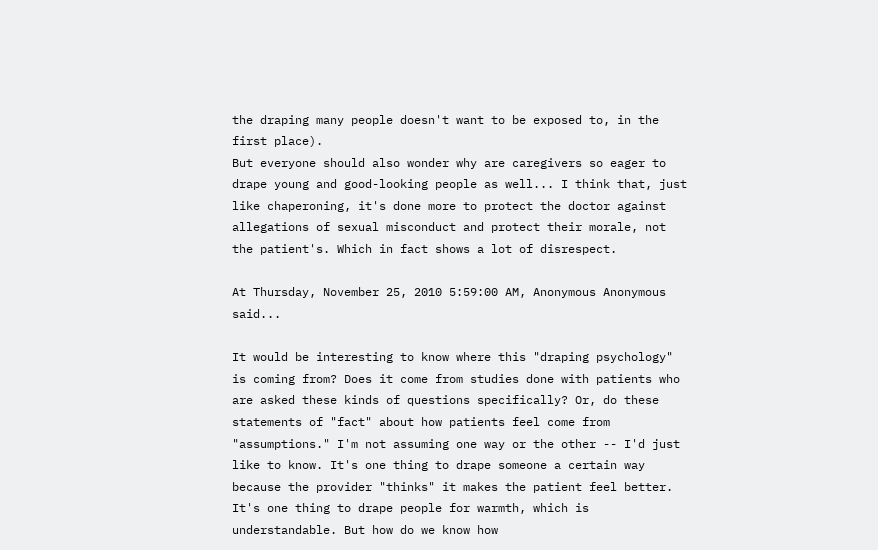the draping many people doesn't want to be exposed to, in the first place).
But everyone should also wonder why are caregivers so eager to drape young and good-looking people as well... I think that, just like chaperoning, it's done more to protect the doctor against allegations of sexual misconduct and protect their morale, not the patient's. Which in fact shows a lot of disrespect.

At Thursday, November 25, 2010 5:59:00 AM, Anonymous Anonymous said...

It would be interesting to know where this "draping psychology" is coming from? Does it come from studies done with patients who are asked these kinds of questions specifically? Or, do these
statements of "fact" about how patients feel come from "assumptions." I'm not assuming one way or the other -- I'd just like to know. It's one thing to drape someone a certain way because the provider "thinks" it makes the patient feel better. It's one thing to drape people for warmth, which is understandable. But how do we know how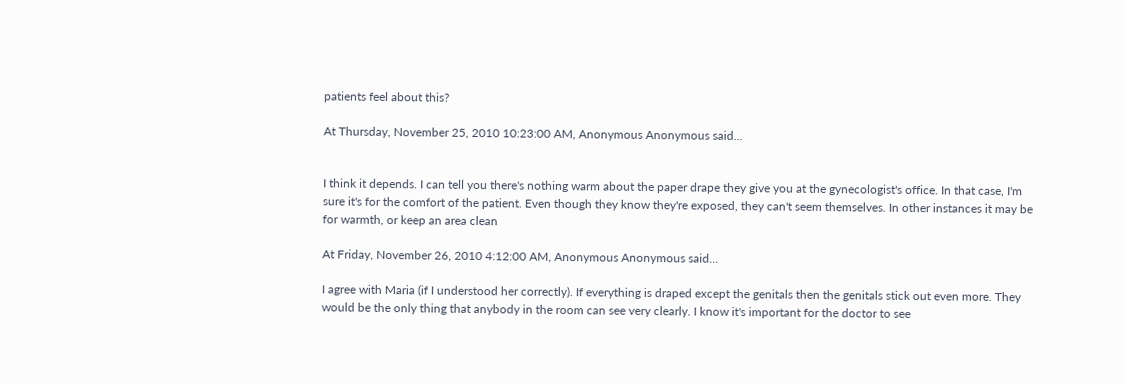patients feel about this?

At Thursday, November 25, 2010 10:23:00 AM, Anonymous Anonymous said...


I think it depends. I can tell you there's nothing warm about the paper drape they give you at the gynecologist's office. In that case, I'm sure it's for the comfort of the patient. Even though they know they're exposed, they can't seem themselves. In other instances it may be for warmth, or keep an area clean

At Friday, November 26, 2010 4:12:00 AM, Anonymous Anonymous said...

I agree with Maria (if I understood her correctly). If everything is draped except the genitals then the genitals stick out even more. They would be the only thing that anybody in the room can see very clearly. I know it's important for the doctor to see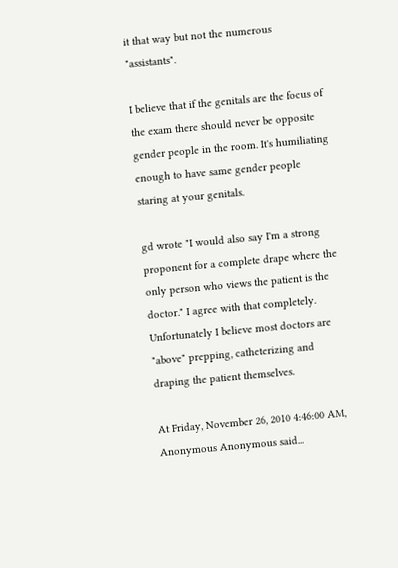it that way but not the numerous "assistants".

I believe that if the genitals are the focus of the exam there should never be opposite gender people in the room. It's humiliating enough to have same gender people staring at your genitals.

gd wrote "I would also say I'm a strong proponent for a complete drape where the only person who views the patient is the doctor." I agree with that completely. Unfortunately I believe most doctors are "above" prepping, catheterizing and draping the patient themselves.

At Friday, November 26, 2010 4:46:00 AM, Anonymous Anonymous said...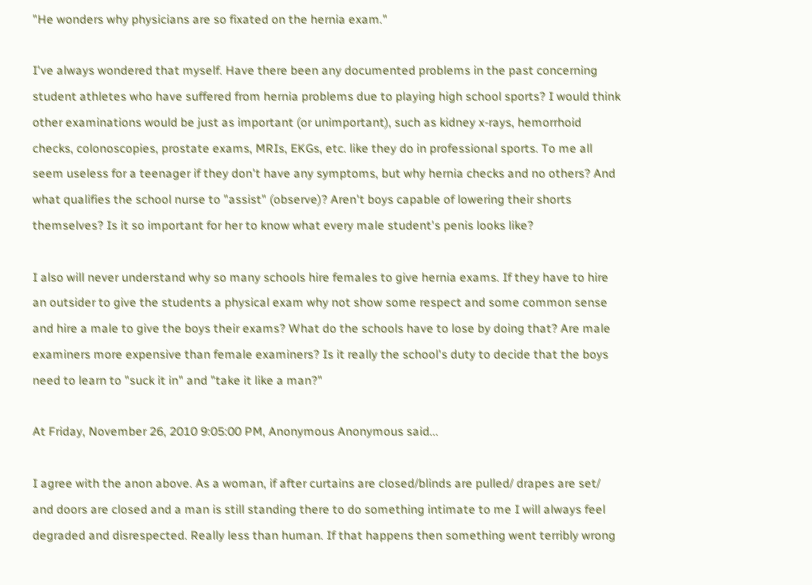"He wonders why physicians are so fixated on the hernia exam."

I've always wondered that myself. Have there been any documented problems in the past concerning student athletes who have suffered from hernia problems due to playing high school sports? I would think other examinations would be just as important (or unimportant), such as kidney x-rays, hemorrhoid checks, colonoscopies, prostate exams, MRIs, EKGs, etc. like they do in professional sports. To me all seem useless for a teenager if they don't have any symptoms, but why hernia checks and no others? And what qualifies the school nurse to "assist" (observe)? Aren't boys capable of lowering their shorts themselves? Is it so important for her to know what every male student's penis looks like?

I also will never understand why so many schools hire females to give hernia exams. If they have to hire an outsider to give the students a physical exam why not show some respect and some common sense and hire a male to give the boys their exams? What do the schools have to lose by doing that? Are male examiners more expensive than female examiners? Is it really the school's duty to decide that the boys need to learn to "suck it in" and "take it like a man?"

At Friday, November 26, 2010 9:05:00 PM, Anonymous Anonymous said...

I agree with the anon above. As a woman, if after curtains are closed/blinds are pulled/ drapes are set/ and doors are closed and a man is still standing there to do something intimate to me I will always feel degraded and disrespected. Really less than human. If that happens then something went terribly wrong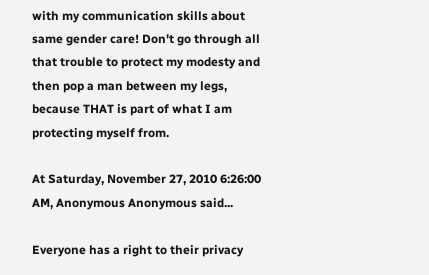with my communication skills about same gender care! Don't go through all that trouble to protect my modesty and then pop a man between my legs, because THAT is part of what I am protecting myself from.

At Saturday, November 27, 2010 6:26:00 AM, Anonymous Anonymous said...

Everyone has a right to their privacy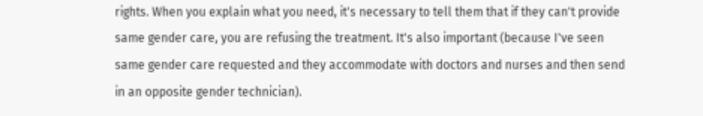rights. When you explain what you need, it's necessary to tell them that if they can't provide same gender care, you are refusing the treatment. It's also important (because I've seen same gender care requested and they accommodate with doctors and nurses and then send in an opposite gender technician).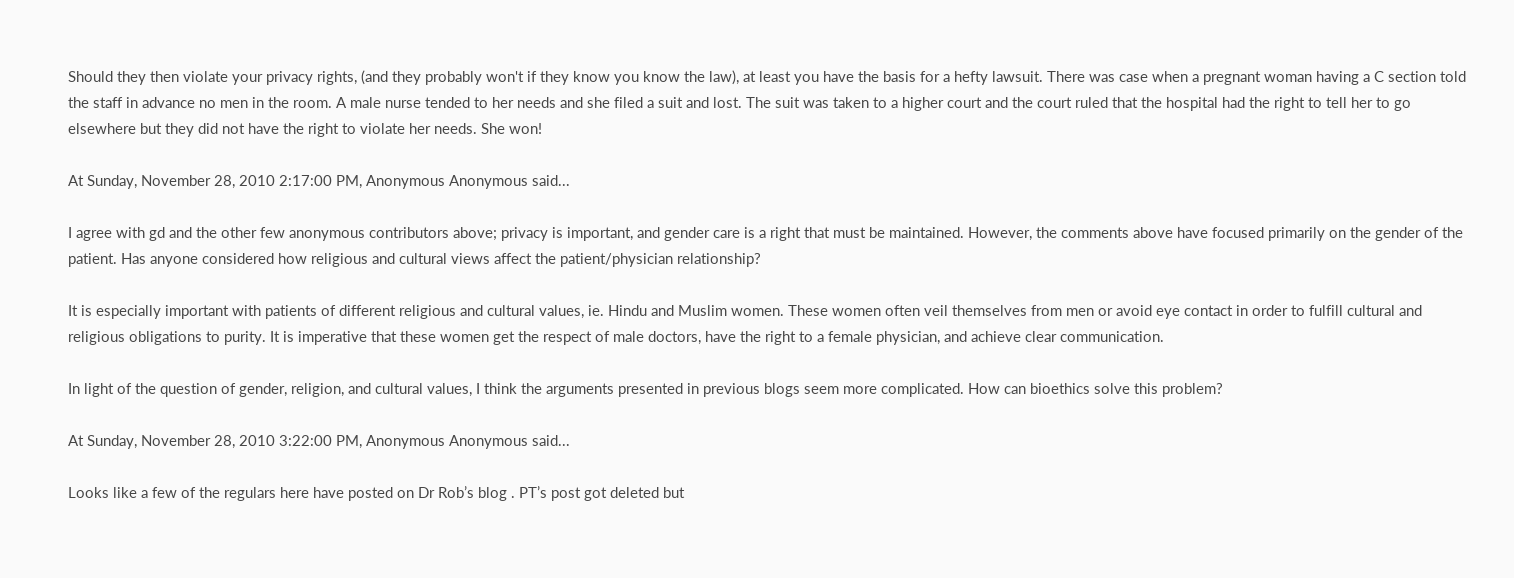Should they then violate your privacy rights, (and they probably won't if they know you know the law), at least you have the basis for a hefty lawsuit. There was case when a pregnant woman having a C section told the staff in advance no men in the room. A male nurse tended to her needs and she filed a suit and lost. The suit was taken to a higher court and the court ruled that the hospital had the right to tell her to go elsewhere but they did not have the right to violate her needs. She won!

At Sunday, November 28, 2010 2:17:00 PM, Anonymous Anonymous said...

I agree with gd and the other few anonymous contributors above; privacy is important, and gender care is a right that must be maintained. However, the comments above have focused primarily on the gender of the patient. Has anyone considered how religious and cultural views affect the patient/physician relationship?

It is especially important with patients of different religious and cultural values, ie. Hindu and Muslim women. These women often veil themselves from men or avoid eye contact in order to fulfill cultural and religious obligations to purity. It is imperative that these women get the respect of male doctors, have the right to a female physician, and achieve clear communication.

In light of the question of gender, religion, and cultural values, I think the arguments presented in previous blogs seem more complicated. How can bioethics solve this problem?

At Sunday, November 28, 2010 3:22:00 PM, Anonymous Anonymous said...

Looks like a few of the regulars here have posted on Dr Rob’s blog . PT’s post got deleted but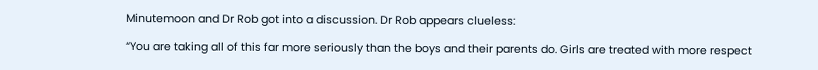Minutemoon and Dr Rob got into a discussion. Dr Rob appears clueless:

“You are taking all of this far more seriously than the boys and their parents do. Girls are treated with more respect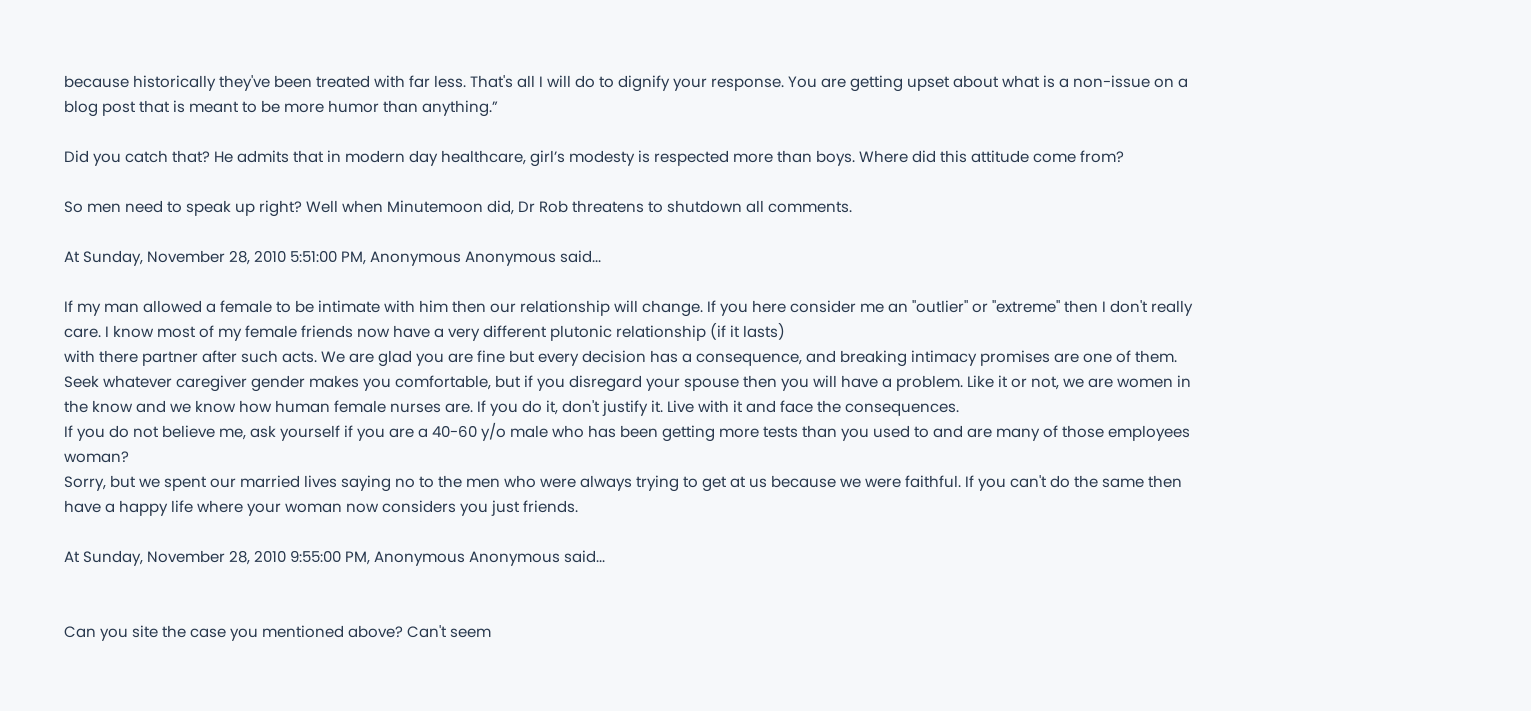because historically they've been treated with far less. That's all I will do to dignify your response. You are getting upset about what is a non-issue on a blog post that is meant to be more humor than anything.”

Did you catch that? He admits that in modern day healthcare, girl’s modesty is respected more than boys. Where did this attitude come from?

So men need to speak up right? Well when Minutemoon did, Dr Rob threatens to shutdown all comments.

At Sunday, November 28, 2010 5:51:00 PM, Anonymous Anonymous said...

If my man allowed a female to be intimate with him then our relationship will change. If you here consider me an "outlier" or "extreme" then I don't really care. I know most of my female friends now have a very different plutonic relationship (if it lasts)
with there partner after such acts. We are glad you are fine but every decision has a consequence, and breaking intimacy promises are one of them.
Seek whatever caregiver gender makes you comfortable, but if you disregard your spouse then you will have a problem. Like it or not, we are women in the know and we know how human female nurses are. If you do it, don't justify it. Live with it and face the consequences.
If you do not believe me, ask yourself if you are a 40-60 y/o male who has been getting more tests than you used to and are many of those employees woman?
Sorry, but we spent our married lives saying no to the men who were always trying to get at us because we were faithful. If you can't do the same then have a happy life where your woman now considers you just friends.

At Sunday, November 28, 2010 9:55:00 PM, Anonymous Anonymous said...


Can you site the case you mentioned above? Can't seem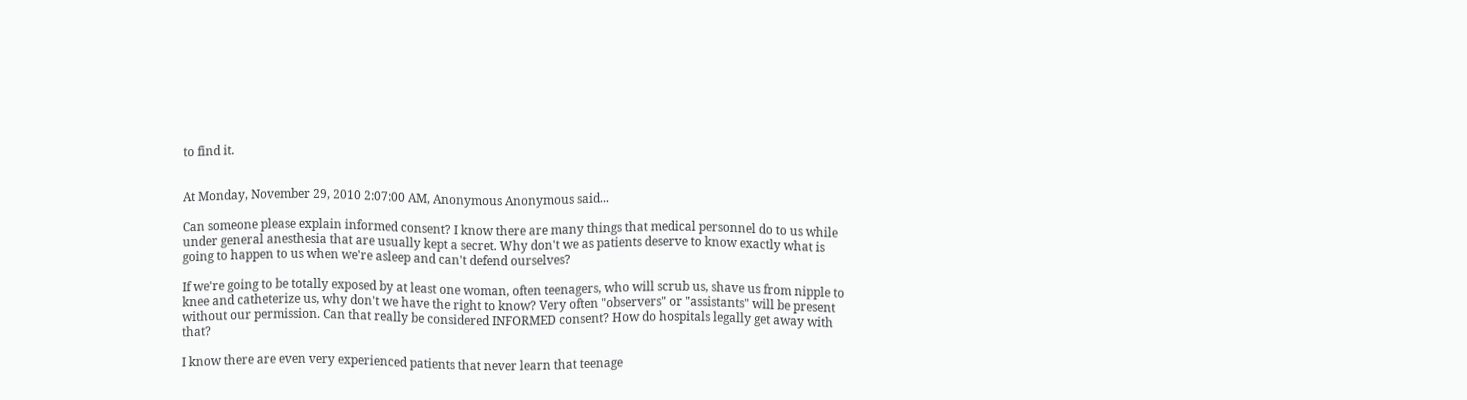to find it.


At Monday, November 29, 2010 2:07:00 AM, Anonymous Anonymous said...

Can someone please explain informed consent? I know there are many things that medical personnel do to us while under general anesthesia that are usually kept a secret. Why don't we as patients deserve to know exactly what is going to happen to us when we're asleep and can't defend ourselves?

If we're going to be totally exposed by at least one woman, often teenagers, who will scrub us, shave us from nipple to knee and catheterize us, why don't we have the right to know? Very often "observers" or "assistants" will be present without our permission. Can that really be considered INFORMED consent? How do hospitals legally get away with that?

I know there are even very experienced patients that never learn that teenage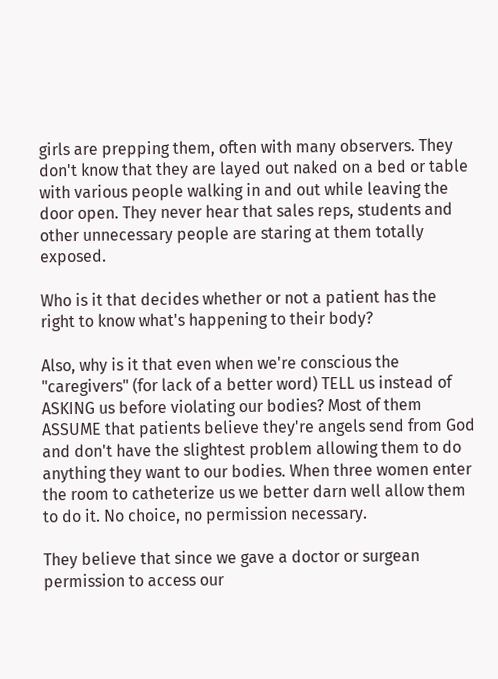girls are prepping them, often with many observers. They don't know that they are layed out naked on a bed or table with various people walking in and out while leaving the door open. They never hear that sales reps, students and other unnecessary people are staring at them totally exposed.

Who is it that decides whether or not a patient has the right to know what's happening to their body?

Also, why is it that even when we're conscious the "caregivers" (for lack of a better word) TELL us instead of ASKING us before violating our bodies? Most of them ASSUME that patients believe they're angels send from God and don't have the slightest problem allowing them to do anything they want to our bodies. When three women enter the room to catheterize us we better darn well allow them to do it. No choice, no permission necessary.

They believe that since we gave a doctor or surgean permission to access our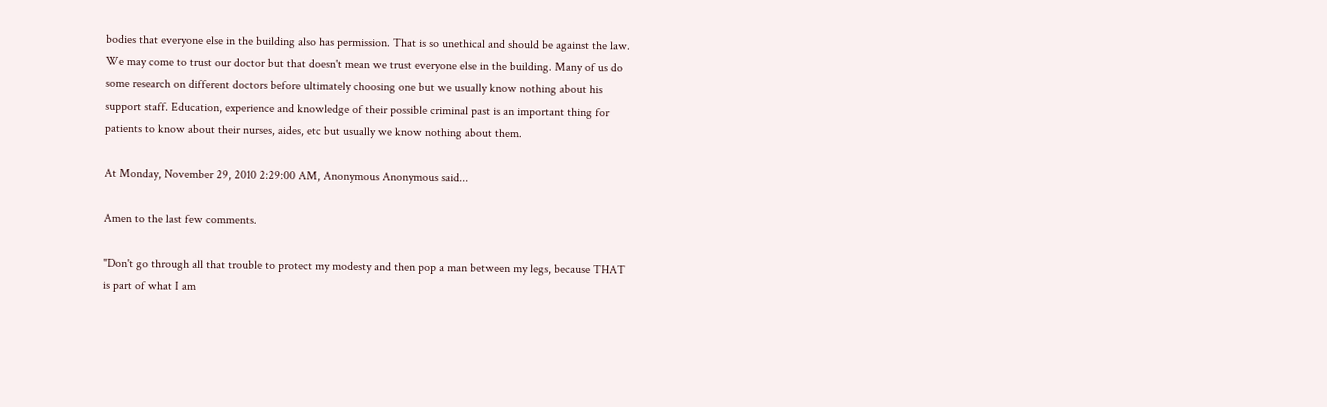bodies that everyone else in the building also has permission. That is so unethical and should be against the law. We may come to trust our doctor but that doesn't mean we trust everyone else in the building. Many of us do some research on different doctors before ultimately choosing one but we usually know nothing about his support staff. Education, experience and knowledge of their possible criminal past is an important thing for patients to know about their nurses, aides, etc but usually we know nothing about them.

At Monday, November 29, 2010 2:29:00 AM, Anonymous Anonymous said...

Amen to the last few comments.

"Don't go through all that trouble to protect my modesty and then pop a man between my legs, because THAT is part of what I am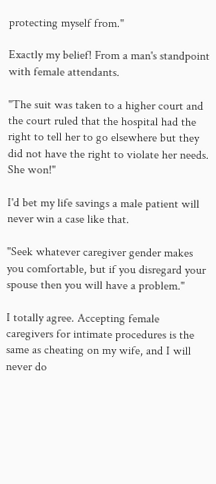protecting myself from."

Exactly my belief! From a man's standpoint with female attendants.

"The suit was taken to a higher court and the court ruled that the hospital had the right to tell her to go elsewhere but they did not have the right to violate her needs. She won!"

I'd bet my life savings a male patient will never win a case like that.

"Seek whatever caregiver gender makes you comfortable, but if you disregard your spouse then you will have a problem."

I totally agree. Accepting female caregivers for intimate procedures is the same as cheating on my wife, and I will never do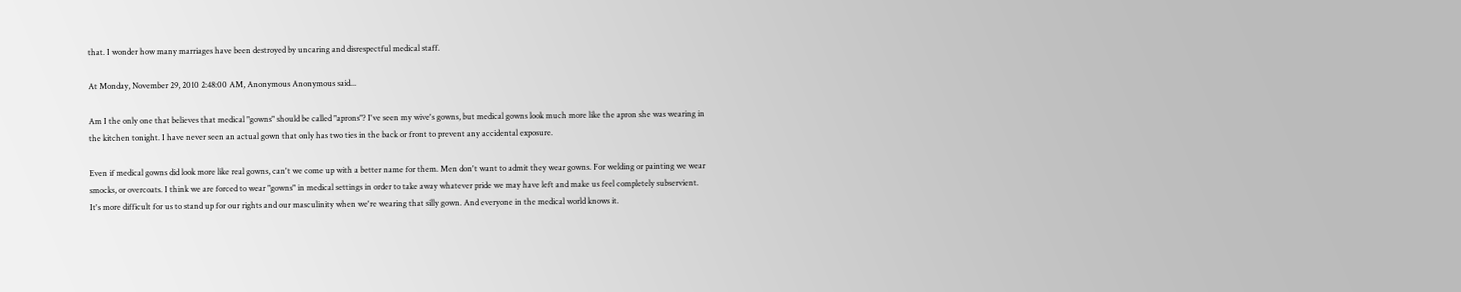that. I wonder how many marriages have been destroyed by uncaring and disrespectful medical staff.

At Monday, November 29, 2010 2:48:00 AM, Anonymous Anonymous said...

Am I the only one that believes that medical "gowns" should be called "aprons"? I've seen my wive's gowns, but medical gowns look much more like the apron she was wearing in the kitchen tonight. I have never seen an actual gown that only has two ties in the back or front to prevent any accidental exposure.

Even if medical gowns did look more like real gowns, can't we come up with a better name for them. Men don't want to admit they wear gowns. For welding or painting we wear smocks, or overcoats. I think we are forced to wear "gowns" in medical settings in order to take away whatever pride we may have left and make us feel completely subservient. It's more difficult for us to stand up for our rights and our masculinity when we're wearing that silly gown. And everyone in the medical world knows it.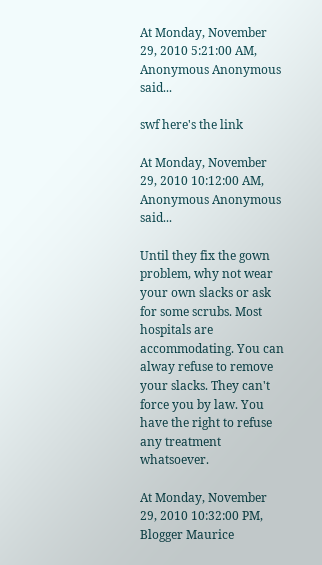At Monday, November 29, 2010 5:21:00 AM, Anonymous Anonymous said...

swf here's the link

At Monday, November 29, 2010 10:12:00 AM, Anonymous Anonymous said...

Until they fix the gown problem, why not wear your own slacks or ask for some scrubs. Most hospitals are accommodating. You can alway refuse to remove your slacks. They can't force you by law. You have the right to refuse any treatment whatsoever.

At Monday, November 29, 2010 10:32:00 PM, Blogger Maurice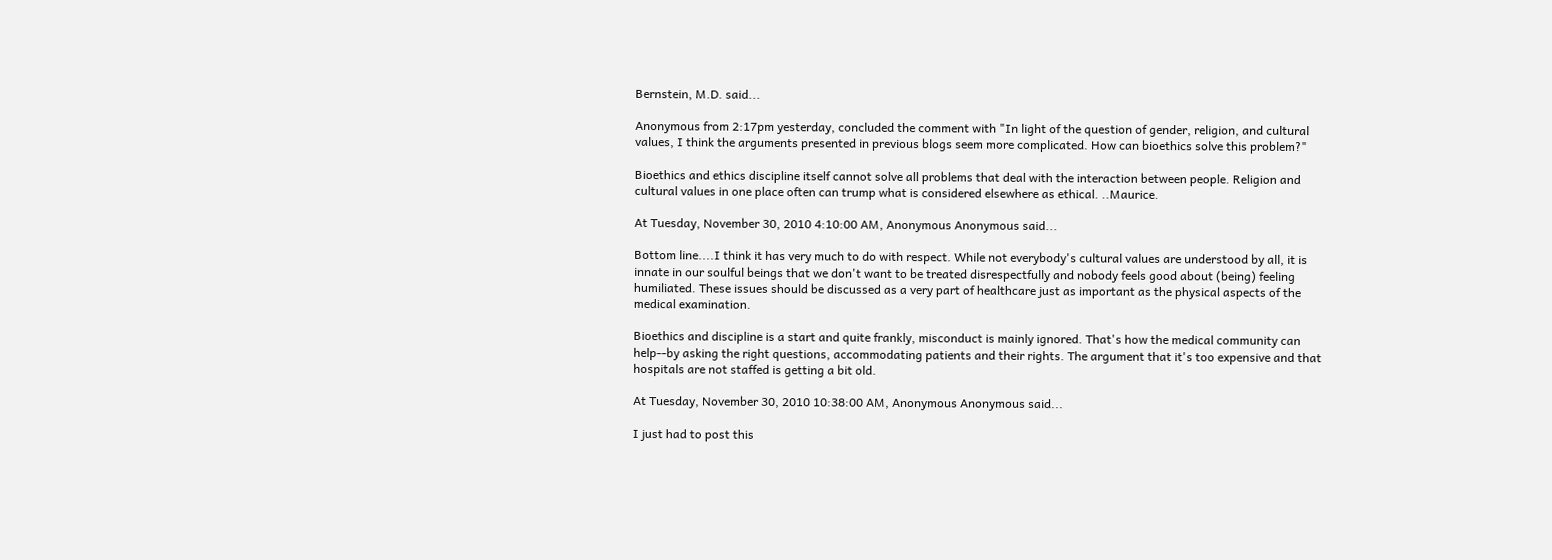Bernstein, M.D. said...

Anonymous from 2:17pm yesterday, concluded the comment with "In light of the question of gender, religion, and cultural values, I think the arguments presented in previous blogs seem more complicated. How can bioethics solve this problem?"

Bioethics and ethics discipline itself cannot solve all problems that deal with the interaction between people. Religion and cultural values in one place often can trump what is considered elsewhere as ethical. ..Maurice.

At Tuesday, November 30, 2010 4:10:00 AM, Anonymous Anonymous said...

Bottom line....I think it has very much to do with respect. While not everybody's cultural values are understood by all, it is innate in our soulful beings that we don't want to be treated disrespectfully and nobody feels good about (being) feeling humiliated. These issues should be discussed as a very part of healthcare just as important as the physical aspects of the medical examination.

Bioethics and discipline is a start and quite frankly, misconduct is mainly ignored. That's how the medical community can help--by asking the right questions, accommodating patients and their rights. The argument that it's too expensive and that hospitals are not staffed is getting a bit old.

At Tuesday, November 30, 2010 10:38:00 AM, Anonymous Anonymous said...

I just had to post this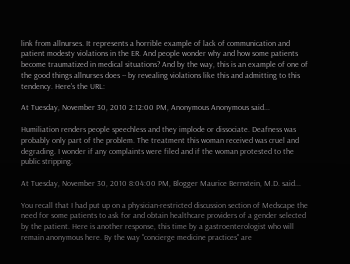link from allnurses. It represents a horrible example of lack of communication and patient modesty violations in the ER. And people wonder why and how some patients become traumatized in medical situations? And by the way, this is an example of one of the good things allnurses does -- by revealing violations like this and admitting to this tendency. Here's the URL:

At Tuesday, November 30, 2010 2:12:00 PM, Anonymous Anonymous said...

Humiliation renders people speechless and they implode or dissociate. Deafness was probably only part of the problem. The treatment this woman received was cruel and degrading. I wonder if any complaints were filed and if the woman protested to the public stripping.

At Tuesday, November 30, 2010 8:04:00 PM, Blogger Maurice Bernstein, M.D. said...

You recall that I had put up on a physician-restricted discussion section of Medscape the need for some patients to ask for and obtain healthcare providers of a gender selected by the patient. Here is another response, this time by a gastroenterologist who will remain anonymous here. By the way "concierge medicine practices" are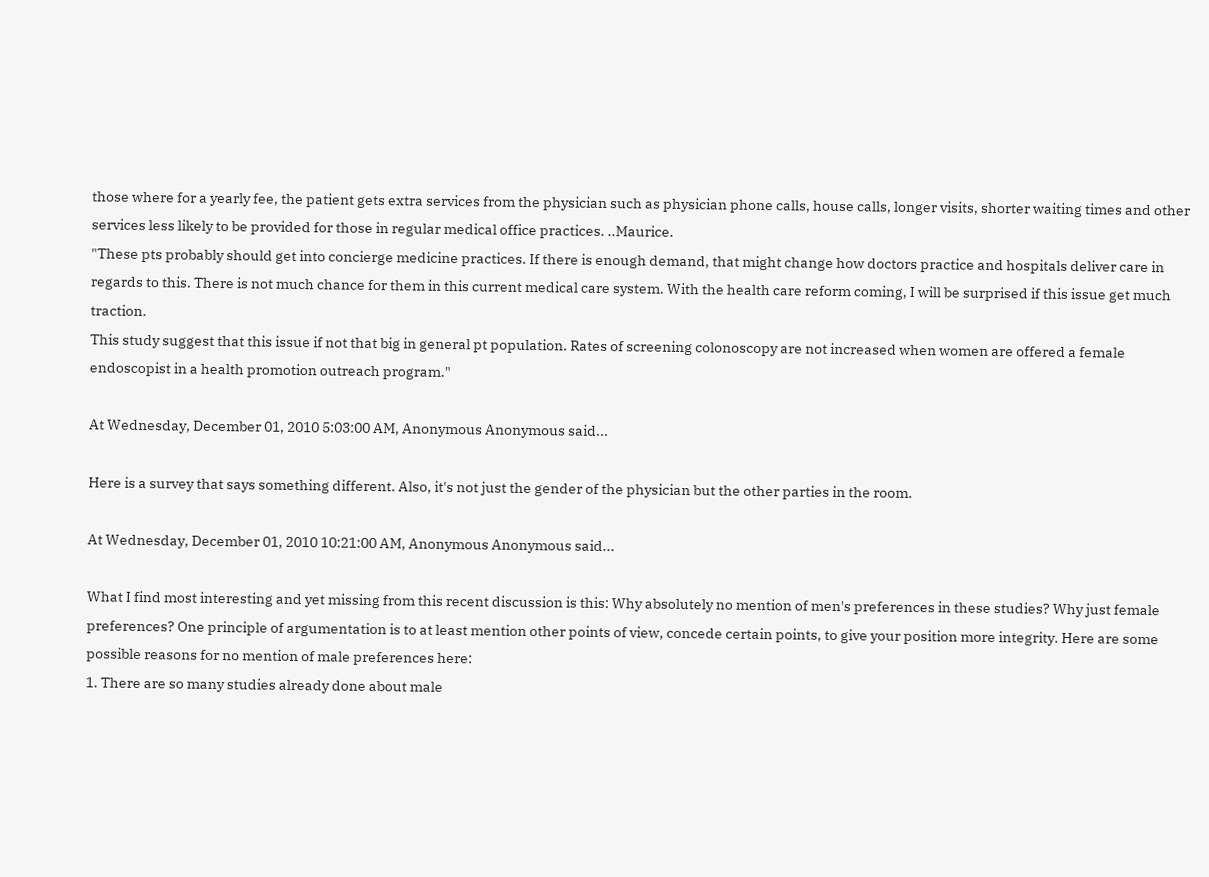those where for a yearly fee, the patient gets extra services from the physician such as physician phone calls, house calls, longer visits, shorter waiting times and other services less likely to be provided for those in regular medical office practices. ..Maurice.
"These pts probably should get into concierge medicine practices. If there is enough demand, that might change how doctors practice and hospitals deliver care in regards to this. There is not much chance for them in this current medical care system. With the health care reform coming, I will be surprised if this issue get much traction.
This study suggest that this issue if not that big in general pt population. Rates of screening colonoscopy are not increased when women are offered a female endoscopist in a health promotion outreach program."

At Wednesday, December 01, 2010 5:03:00 AM, Anonymous Anonymous said...

Here is a survey that says something different. Also, it's not just the gender of the physician but the other parties in the room.

At Wednesday, December 01, 2010 10:21:00 AM, Anonymous Anonymous said...

What I find most interesting and yet missing from this recent discussion is this: Why absolutely no mention of men's preferences in these studies? Why just female preferences? One principle of argumentation is to at least mention other points of view, concede certain points, to give your position more integrity. Here are some possible reasons for no mention of male preferences here:
1. There are so many studies already done about male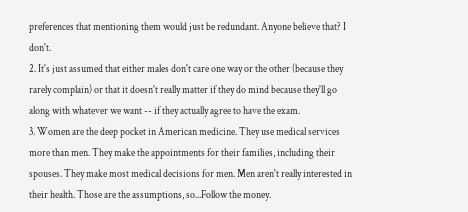preferences that mentioning them would just be redundant. Anyone believe that? I don't.
2. It's just assumed that either males don't care one way or the other (because they rarely complain) or that it doesn't really matter if they do mind because they'll go along with whatever we want -- if they actually agree to have the exam.
3. Women are the deep pocket in American medicine. They use medical services more than men. They make the appointments for their families, including their spouses. They make most medical decisions for men. Men aren't really interested in their health. Those are the assumptions, so...Follow the money.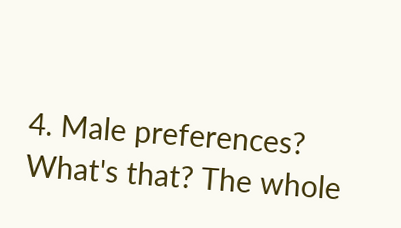4. Male preferences? What's that? The whole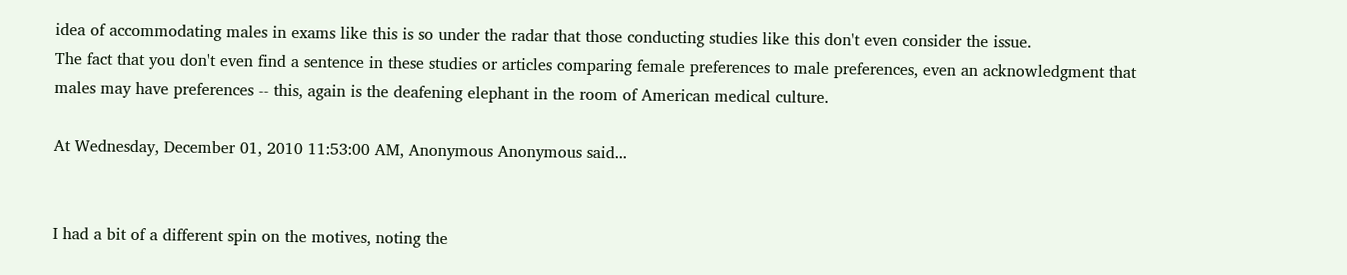idea of accommodating males in exams like this is so under the radar that those conducting studies like this don't even consider the issue.
The fact that you don't even find a sentence in these studies or articles comparing female preferences to male preferences, even an acknowledgment that males may have preferences -- this, again is the deafening elephant in the room of American medical culture.

At Wednesday, December 01, 2010 11:53:00 AM, Anonymous Anonymous said...


I had a bit of a different spin on the motives, noting the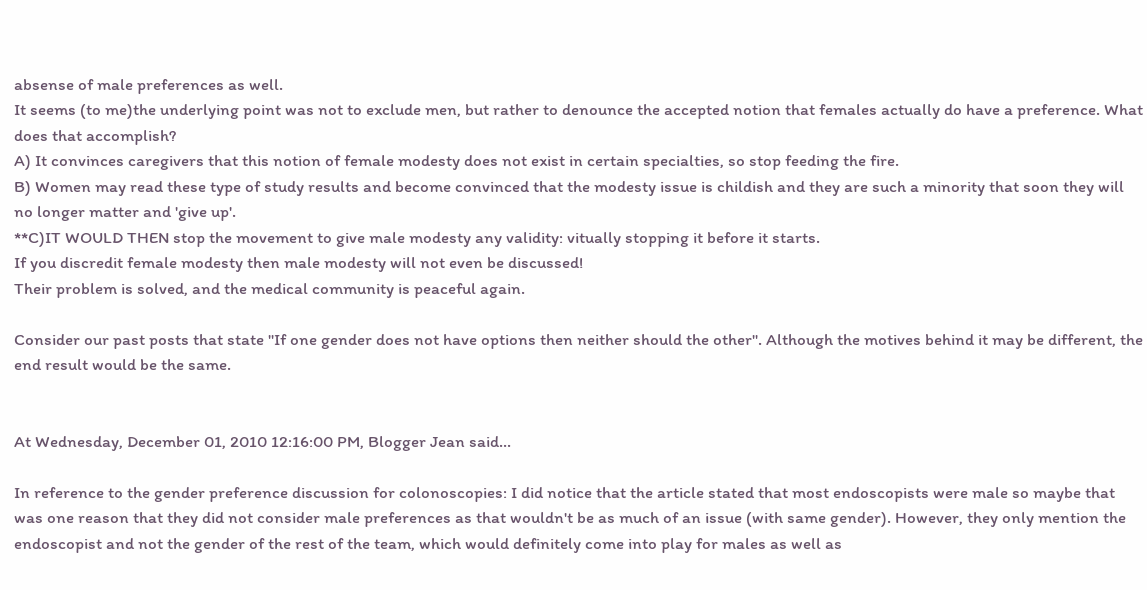absense of male preferences as well.
It seems (to me)the underlying point was not to exclude men, but rather to denounce the accepted notion that females actually do have a preference. What does that accomplish?
A) It convinces caregivers that this notion of female modesty does not exist in certain specialties, so stop feeding the fire.
B) Women may read these type of study results and become convinced that the modesty issue is childish and they are such a minority that soon they will no longer matter and 'give up'.
**C)IT WOULD THEN stop the movement to give male modesty any validity: vitually stopping it before it starts.
If you discredit female modesty then male modesty will not even be discussed!
Their problem is solved, and the medical community is peaceful again.

Consider our past posts that state "If one gender does not have options then neither should the other". Although the motives behind it may be different, the end result would be the same.


At Wednesday, December 01, 2010 12:16:00 PM, Blogger Jean said...

In reference to the gender preference discussion for colonoscopies: I did notice that the article stated that most endoscopists were male so maybe that was one reason that they did not consider male preferences as that wouldn't be as much of an issue (with same gender). However, they only mention the endoscopist and not the gender of the rest of the team, which would definitely come into play for males as well as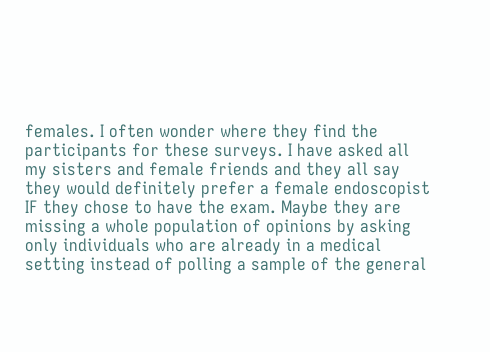females. I often wonder where they find the participants for these surveys. I have asked all my sisters and female friends and they all say they would definitely prefer a female endoscopist IF they chose to have the exam. Maybe they are missing a whole population of opinions by asking only individuals who are already in a medical setting instead of polling a sample of the general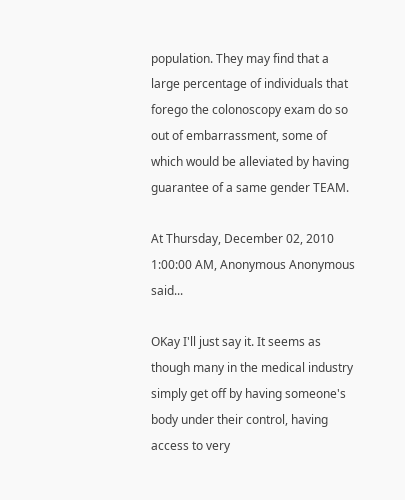population. They may find that a large percentage of individuals that forego the colonoscopy exam do so out of embarrassment, some of which would be alleviated by having guarantee of a same gender TEAM.

At Thursday, December 02, 2010 1:00:00 AM, Anonymous Anonymous said...

OKay I'll just say it. It seems as though many in the medical industry simply get off by having someone's body under their control, having access to very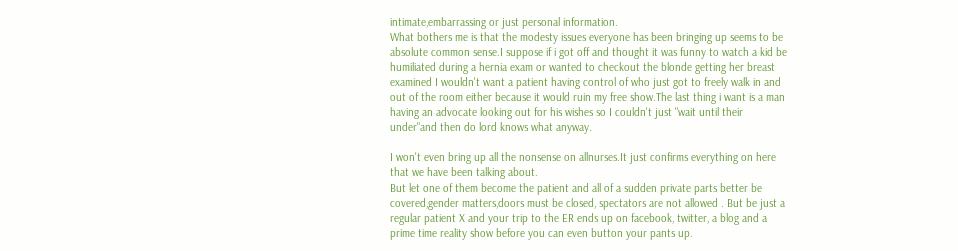intimate,embarrassing or just personal information.
What bothers me is that the modesty issues everyone has been bringing up seems to be absolute common sense.I suppose if i got off and thought it was funny to watch a kid be humiliated during a hernia exam or wanted to checkout the blonde getting her breast examined I wouldn't want a patient having control of who just got to freely walk in and out of the room either because it would ruin my free show.The last thing i want is a man having an advocate looking out for his wishes so I couldn't just "wait until their under"and then do lord knows what anyway.

I won't even bring up all the nonsense on allnurses.It just confirms everything on here that we have been talking about.
But let one of them become the patient and all of a sudden private parts better be covered,gender matters,doors must be closed, spectators are not allowed . But be just a regular patient X and your trip to the ER ends up on facebook, twitter, a blog and a prime time reality show before you can even button your pants up.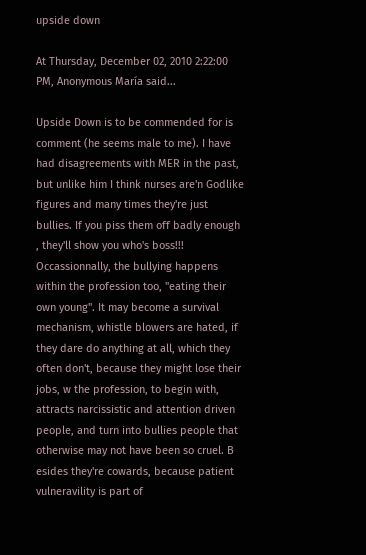upside down

At Thursday, December 02, 2010 2:22:00 PM, Anonymous María said...

Upside Down is to be commended for is comment (he seems male to me). I have had disagreements with MER in the past, but unlike him I think nurses are'n Godlike figures and many times they're just bullies. If you piss them off badly enough , they'll show you who's boss!!! Occassionnally, the bullying happens within the profession too, "eating their own young". It may become a survival mechanism, whistle blowers are hated, if they dare do anything at all, which they often don't, because they might lose their jobs, w the profession, to begin with, attracts narcissistic and attention driven people, and turn into bullies people that otherwise may not have been so cruel. B esides they're cowards, because patient vulneravility is part of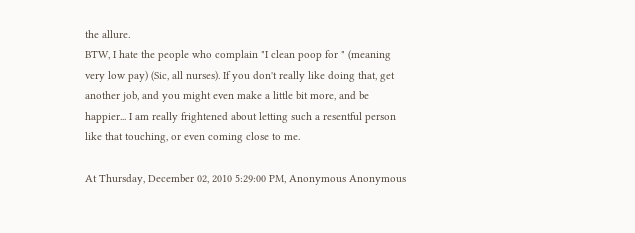the allure.
BTW, I hate the people who complain "I clean poop for " (meaning very low pay) (Sic, all nurses). If you don't really like doing that, get another job, and you might even make a little bit more, and be happier... I am really frightened about letting such a resentful person like that touching, or even coming close to me.

At Thursday, December 02, 2010 5:29:00 PM, Anonymous Anonymous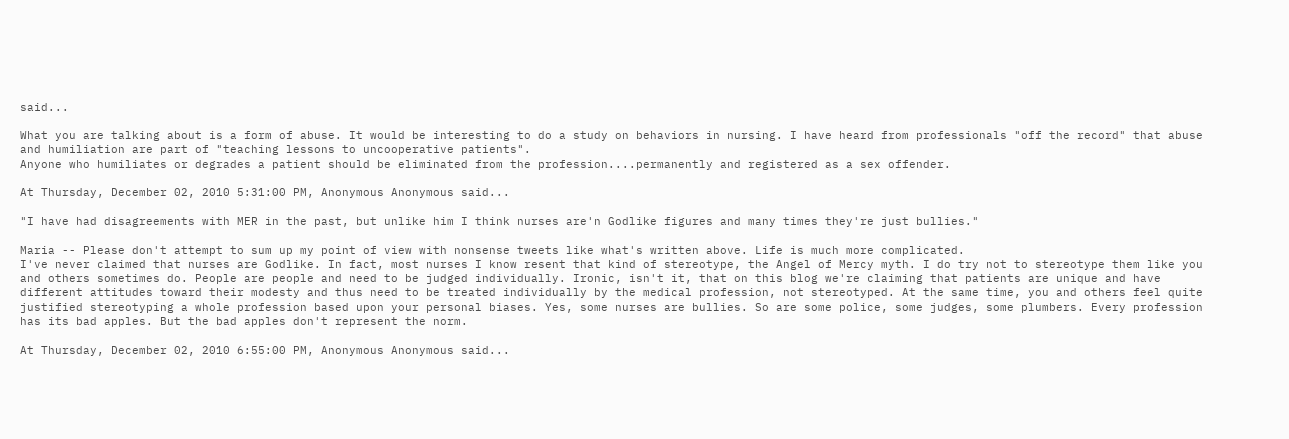said...

What you are talking about is a form of abuse. It would be interesting to do a study on behaviors in nursing. I have heard from professionals "off the record" that abuse and humiliation are part of "teaching lessons to uncooperative patients".
Anyone who humiliates or degrades a patient should be eliminated from the profession....permanently and registered as a sex offender.

At Thursday, December 02, 2010 5:31:00 PM, Anonymous Anonymous said...

"I have had disagreements with MER in the past, but unlike him I think nurses are'n Godlike figures and many times they're just bullies."

Maria -- Please don't attempt to sum up my point of view with nonsense tweets like what's written above. Life is much more complicated.
I've never claimed that nurses are Godlike. In fact, most nurses I know resent that kind of stereotype, the Angel of Mercy myth. I do try not to stereotype them like you and others sometimes do. People are people and need to be judged individually. Ironic, isn't it, that on this blog we're claiming that patients are unique and have different attitudes toward their modesty and thus need to be treated individually by the medical profession, not stereotyped. At the same time, you and others feel quite justified stereotyping a whole profession based upon your personal biases. Yes, some nurses are bullies. So are some police, some judges, some plumbers. Every profession has its bad apples. But the bad apples don't represent the norm.

At Thursday, December 02, 2010 6:55:00 PM, Anonymous Anonymous said...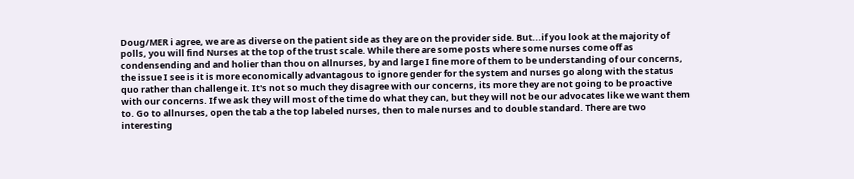Doug/MER i agree, we are as diverse on the patient side as they are on the provider side. But...if you look at the majority of polls, you will find Nurses at the top of the trust scale. While there are some posts where some nurses come off as condensending and and holier than thou on allnurses, by and large I fine more of them to be understanding of our concerns, the issue I see is it is more economically advantagous to ignore gender for the system and nurses go along with the status quo rather than challenge it. It's not so much they disagree with our concerns, its more they are not going to be proactive with our concerns. If we ask they will most of the time do what they can, but they will not be our advocates like we want them to. Go to allnurses, open the tab a the top labeled nurses, then to male nurses and to double standard. There are two interesting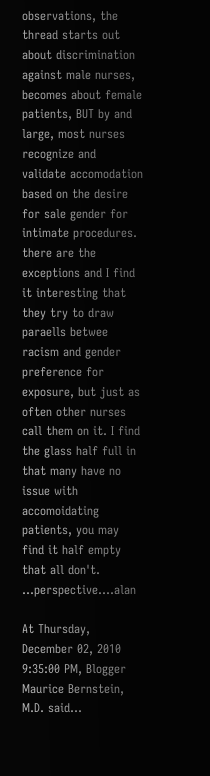observations, the thread starts out about discrimination against male nurses, becomes about female patients, BUT by and large, most nurses recognize and validate accomodation based on the desire for sale gender for intimate procedures. there are the exceptions and I find it interesting that they try to draw paraells betwee racism and gender preference for exposure, but just as often other nurses call them on it. I find the glass half full in that many have no issue with accomoidating patients, you may find it half empty that all don't. ...perspective....alan

At Thursday, December 02, 2010 9:35:00 PM, Blogger Maurice Bernstein, M.D. said...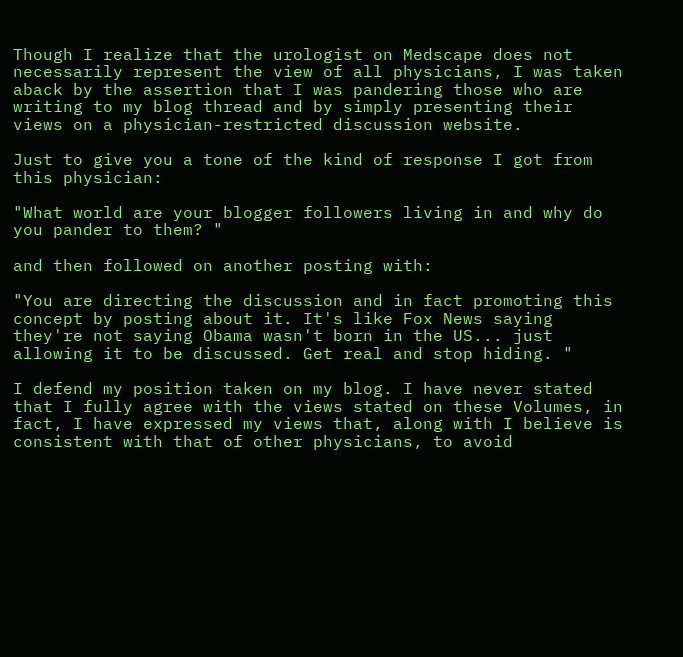Though I realize that the urologist on Medscape does not necessarily represent the view of all physicians, I was taken aback by the assertion that I was pandering those who are writing to my blog thread and by simply presenting their views on a physician-restricted discussion website.

Just to give you a tone of the kind of response I got from this physician:

"What world are your blogger followers living in and why do you pander to them? "

and then followed on another posting with:

"You are directing the discussion and in fact promoting this concept by posting about it. It's like Fox News saying they're not saying Obama wasn't born in the US... just allowing it to be discussed. Get real and stop hiding. "

I defend my position taken on my blog. I have never stated that I fully agree with the views stated on these Volumes, in fact, I have expressed my views that, along with I believe is consistent with that of other physicians, to avoid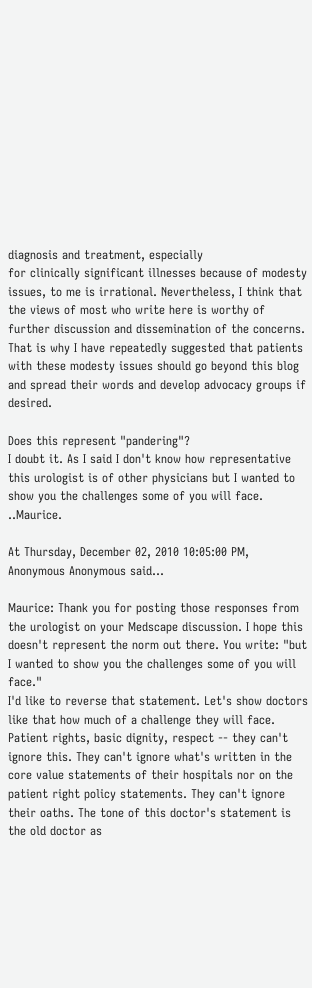diagnosis and treatment, especially
for clinically significant illnesses because of modesty issues, to me is irrational. Nevertheless, I think that the views of most who write here is worthy of further discussion and dissemination of the concerns. That is why I have repeatedly suggested that patients with these modesty issues should go beyond this blog and spread their words and develop advocacy groups if desired.

Does this represent "pandering"?
I doubt it. As I said I don't know how representative this urologist is of other physicians but I wanted to show you the challenges some of you will face. ..Maurice.

At Thursday, December 02, 2010 10:05:00 PM, Anonymous Anonymous said...

Maurice: Thank you for posting those responses from the urologist on your Medscape discussion. I hope this doesn't represent the norm out there. You write: "but I wanted to show you the challenges some of you will face."
I'd like to reverse that statement. Let's show doctors like that how much of a challenge they will face. Patient rights, basic dignity, respect -- they can't ignore this. They can't ignore what's written in the core value statements of their hospitals nor on the patient right policy statements. They can't ignore their oaths. The tone of this doctor's statement is the old doctor as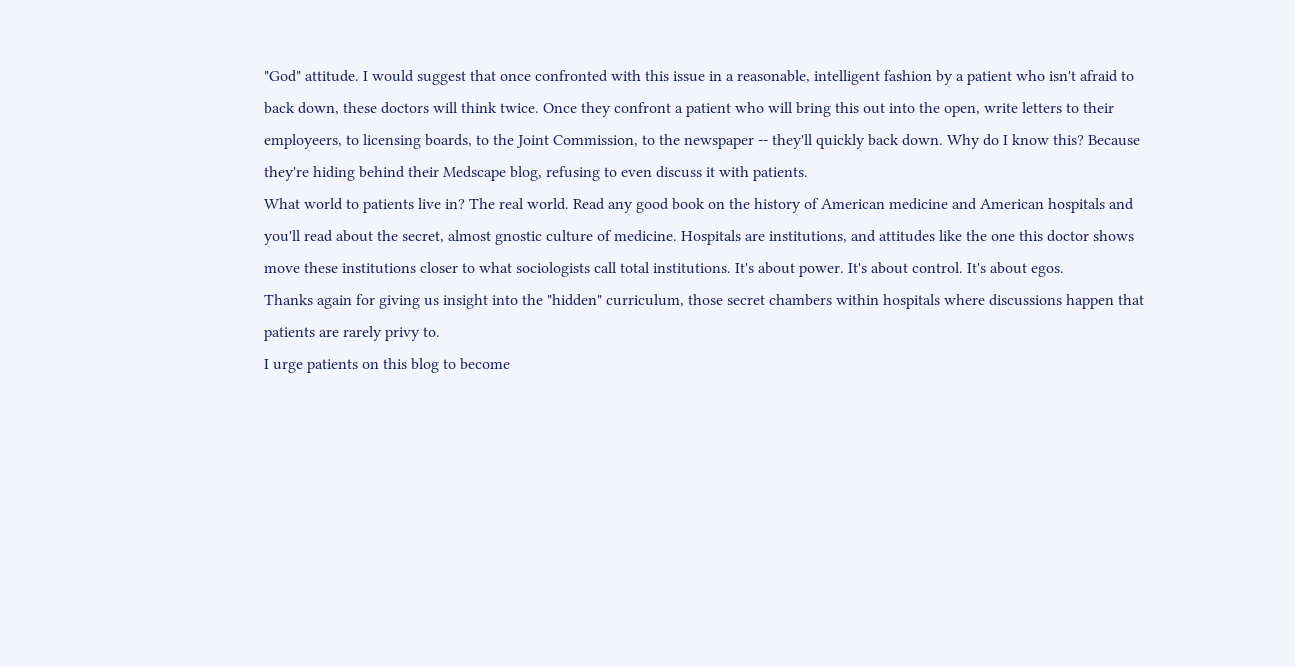"God" attitude. I would suggest that once confronted with this issue in a reasonable, intelligent fashion by a patient who isn't afraid to back down, these doctors will think twice. Once they confront a patient who will bring this out into the open, write letters to their employeers, to licensing boards, to the Joint Commission, to the newspaper -- they'll quickly back down. Why do I know this? Because they're hiding behind their Medscape blog, refusing to even discuss it with patients.
What world to patients live in? The real world. Read any good book on the history of American medicine and American hospitals and you'll read about the secret, almost gnostic culture of medicine. Hospitals are institutions, and attitudes like the one this doctor shows move these institutions closer to what sociologists call total institutions. It's about power. It's about control. It's about egos.
Thanks again for giving us insight into the "hidden" curriculum, those secret chambers within hospitals where discussions happen that patients are rarely privy to.
I urge patients on this blog to become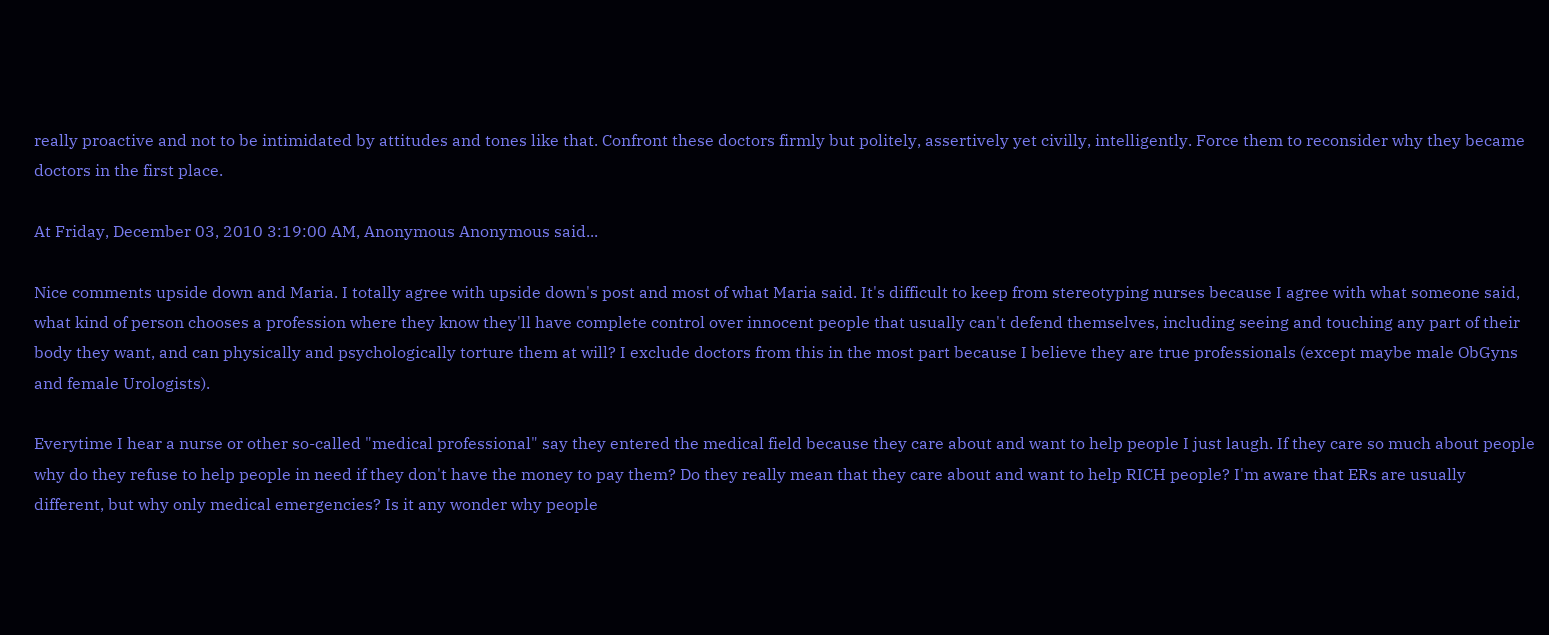really proactive and not to be intimidated by attitudes and tones like that. Confront these doctors firmly but politely, assertively yet civilly, intelligently. Force them to reconsider why they became doctors in the first place.

At Friday, December 03, 2010 3:19:00 AM, Anonymous Anonymous said...

Nice comments upside down and Maria. I totally agree with upside down's post and most of what Maria said. It's difficult to keep from stereotyping nurses because I agree with what someone said, what kind of person chooses a profession where they know they'll have complete control over innocent people that usually can't defend themselves, including seeing and touching any part of their body they want, and can physically and psychologically torture them at will? I exclude doctors from this in the most part because I believe they are true professionals (except maybe male ObGyns and female Urologists).

Everytime I hear a nurse or other so-called "medical professional" say they entered the medical field because they care about and want to help people I just laugh. If they care so much about people why do they refuse to help people in need if they don't have the money to pay them? Do they really mean that they care about and want to help RICH people? I'm aware that ERs are usually different, but why only medical emergencies? Is it any wonder why people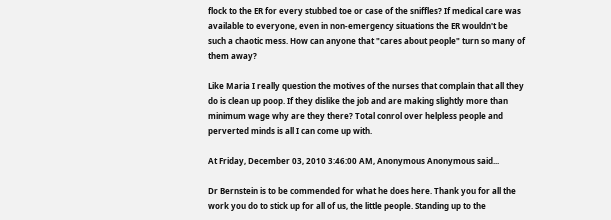flock to the ER for every stubbed toe or case of the sniffles? If medical care was available to everyone, even in non-emergency situations the ER wouldn't be such a chaotic mess. How can anyone that "cares about people" turn so many of them away?

Like Maria I really question the motives of the nurses that complain that all they do is clean up poop. If they dislike the job and are making slightly more than minimum wage why are they there? Total conrol over helpless people and perverted minds is all I can come up with.

At Friday, December 03, 2010 3:46:00 AM, Anonymous Anonymous said...

Dr Bernstein is to be commended for what he does here. Thank you for all the work you do to stick up for all of us, the little people. Standing up to the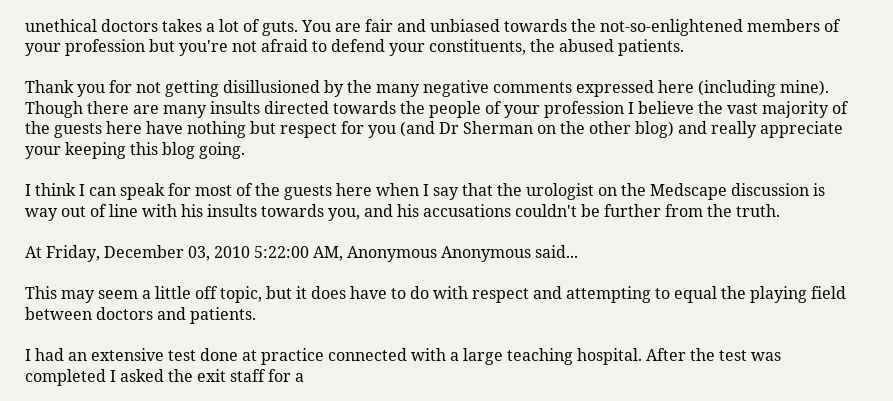unethical doctors takes a lot of guts. You are fair and unbiased towards the not-so-enlightened members of your profession but you're not afraid to defend your constituents, the abused patients.

Thank you for not getting disillusioned by the many negative comments expressed here (including mine). Though there are many insults directed towards the people of your profession I believe the vast majority of the guests here have nothing but respect for you (and Dr Sherman on the other blog) and really appreciate your keeping this blog going.

I think I can speak for most of the guests here when I say that the urologist on the Medscape discussion is way out of line with his insults towards you, and his accusations couldn't be further from the truth.

At Friday, December 03, 2010 5:22:00 AM, Anonymous Anonymous said...

This may seem a little off topic, but it does have to do with respect and attempting to equal the playing field between doctors and patients.

I had an extensive test done at practice connected with a large teaching hospital. After the test was completed I asked the exit staff for a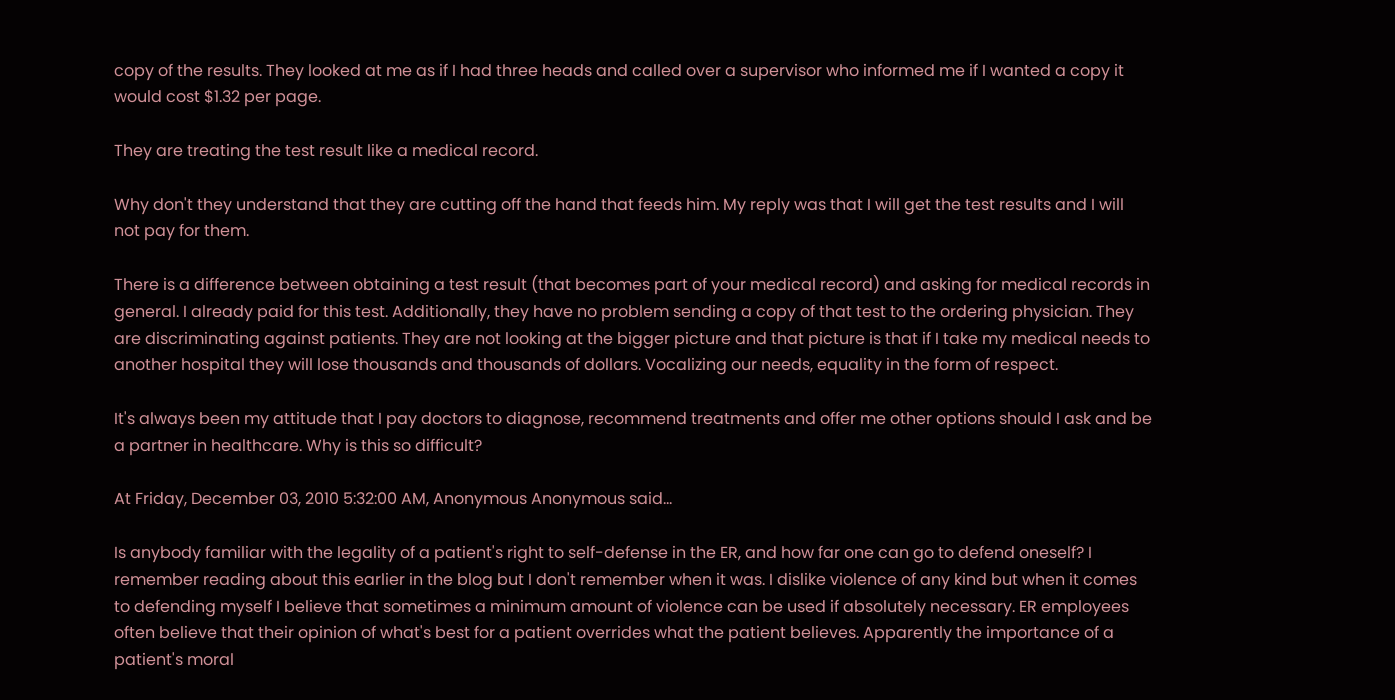copy of the results. They looked at me as if I had three heads and called over a supervisor who informed me if I wanted a copy it would cost $1.32 per page.

They are treating the test result like a medical record.

Why don't they understand that they are cutting off the hand that feeds him. My reply was that I will get the test results and I will not pay for them.

There is a difference between obtaining a test result (that becomes part of your medical record) and asking for medical records in general. I already paid for this test. Additionally, they have no problem sending a copy of that test to the ordering physician. They are discriminating against patients. They are not looking at the bigger picture and that picture is that if I take my medical needs to another hospital they will lose thousands and thousands of dollars. Vocalizing our needs, equality in the form of respect.

It's always been my attitude that I pay doctors to diagnose, recommend treatments and offer me other options should I ask and be a partner in healthcare. Why is this so difficult?

At Friday, December 03, 2010 5:32:00 AM, Anonymous Anonymous said...

Is anybody familiar with the legality of a patient's right to self-defense in the ER, and how far one can go to defend oneself? I remember reading about this earlier in the blog but I don't remember when it was. I dislike violence of any kind but when it comes to defending myself I believe that sometimes a minimum amount of violence can be used if absolutely necessary. ER employees often believe that their opinion of what's best for a patient overrides what the patient believes. Apparently the importance of a patient's moral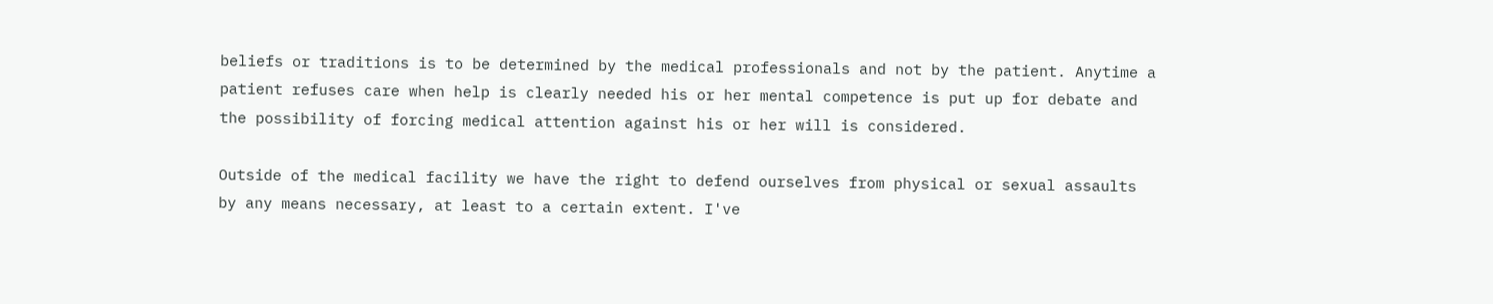beliefs or traditions is to be determined by the medical professionals and not by the patient. Anytime a patient refuses care when help is clearly needed his or her mental competence is put up for debate and the possibility of forcing medical attention against his or her will is considered.

Outside of the medical facility we have the right to defend ourselves from physical or sexual assaults by any means necessary, at least to a certain extent. I've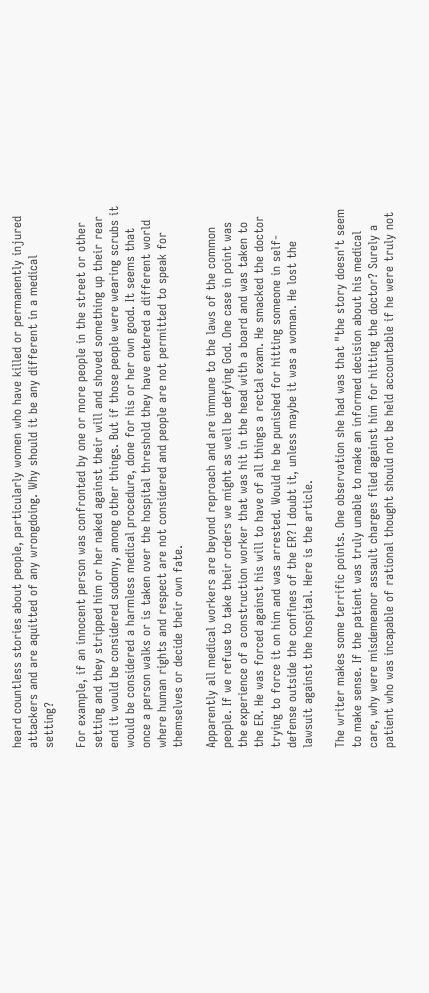heard countless stories about people, particularly women who have killed or permanently injured attackers and are aquitted of any wrongdoing. Why should it be any different in a medical setting?

For example, if an innocent person was confronted by one or more people in the street or other setting and they stripped him or her naked against their will and shoved something up their rear end it would be considered sodomy, among other things. But if those people were wearing scrubs it would be considered a harmless medical procedure, done for his or her own good. It seems that once a person walks or is taken over the hospital threshold they have entered a different world where human rights and respect are not considered and people are not permitted to speak for themselves or decide their own fate.

Apparently all medical workers are beyond reproach and are immune to the laws of the common people. If we refuse to take their orders we might as well be defying God. One case in point was the experience of a construction worker that was hit in the head with a board and was taken to the ER. He was forced against his will to have of all things a rectal exam. He smacked the doctor trying to force it on him and was arrested. Would he be punished for hitting someone in self-defense outside the confines of the ER? I doubt it, unless maybe it was a woman. He lost the lawsuit against the hospital. Here is the article.

The writer makes some terrific points. One observation she had was that "the story doesn't seem to make sense. If the patient was truly unable to make an informed decision about his medical care, why were misdemeanor assault charges filed against him for hitting the doctor? Surely a patient who was incapable of rational thought should not be held accountable if he were truly not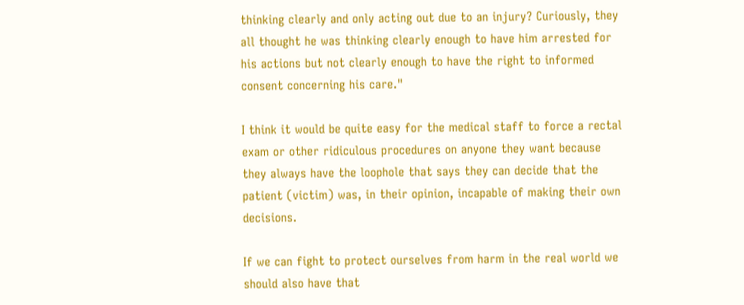thinking clearly and only acting out due to an injury? Curiously, they all thought he was thinking clearly enough to have him arrested for his actions but not clearly enough to have the right to informed consent concerning his care."

I think it would be quite easy for the medical staff to force a rectal exam or other ridiculous procedures on anyone they want because they always have the loophole that says they can decide that the patient (victim) was, in their opinion, incapable of making their own decisions.

If we can fight to protect ourselves from harm in the real world we should also have that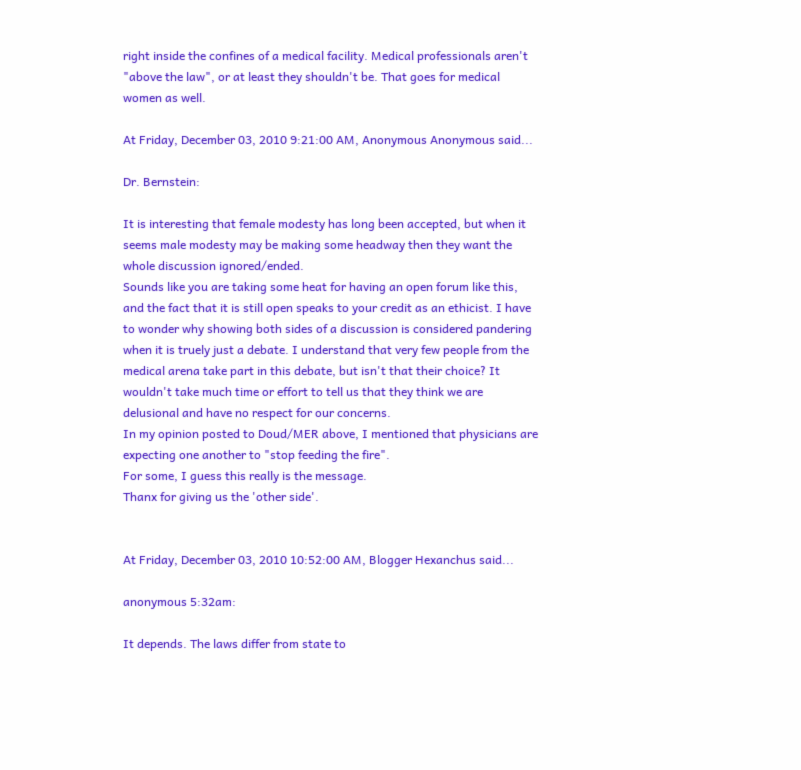right inside the confines of a medical facility. Medical professionals aren't "above the law", or at least they shouldn't be. That goes for medical women as well.

At Friday, December 03, 2010 9:21:00 AM, Anonymous Anonymous said...

Dr. Bernstein:

It is interesting that female modesty has long been accepted, but when it seems male modesty may be making some headway then they want the whole discussion ignored/ended.
Sounds like you are taking some heat for having an open forum like this, and the fact that it is still open speaks to your credit as an ethicist. I have to wonder why showing both sides of a discussion is considered pandering when it is truely just a debate. I understand that very few people from the medical arena take part in this debate, but isn't that their choice? It wouldn't take much time or effort to tell us that they think we are delusional and have no respect for our concerns.
In my opinion posted to Doud/MER above, I mentioned that physicians are expecting one another to "stop feeding the fire".
For some, I guess this really is the message.
Thanx for giving us the 'other side'.


At Friday, December 03, 2010 10:52:00 AM, Blogger Hexanchus said...

anonymous 5:32am:

It depends. The laws differ from state to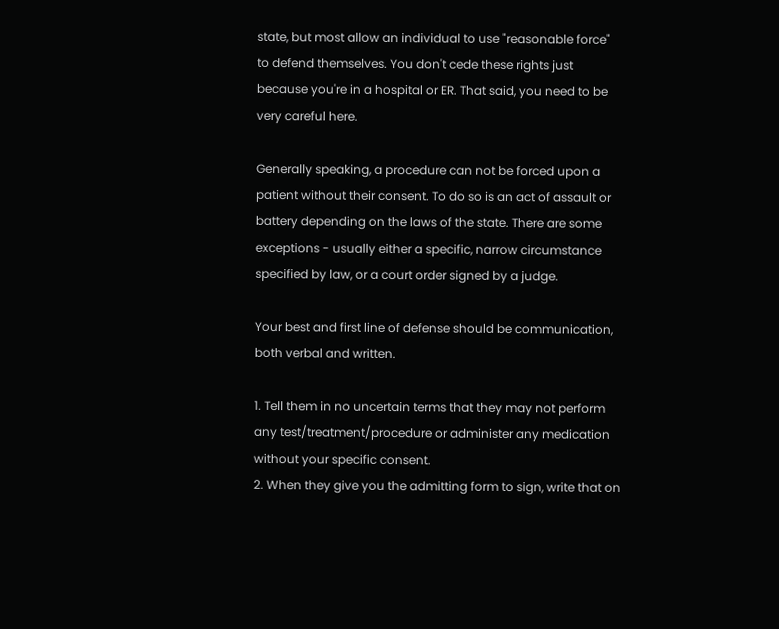state, but most allow an individual to use "reasonable force" to defend themselves. You don't cede these rights just because you're in a hospital or ER. That said, you need to be very careful here.

Generally speaking, a procedure can not be forced upon a patient without their consent. To do so is an act of assault or battery depending on the laws of the state. There are some exceptions - usually either a specific, narrow circumstance specified by law, or a court order signed by a judge.

Your best and first line of defense should be communication, both verbal and written.

1. Tell them in no uncertain terms that they may not perform any test/treatment/procedure or administer any medication without your specific consent.
2. When they give you the admitting form to sign, write that on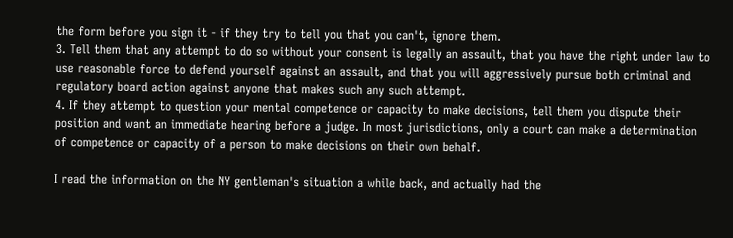the form before you sign it - if they try to tell you that you can't, ignore them.
3. Tell them that any attempt to do so without your consent is legally an assault, that you have the right under law to use reasonable force to defend yourself against an assault, and that you will aggressively pursue both criminal and regulatory board action against anyone that makes such any such attempt.
4. If they attempt to question your mental competence or capacity to make decisions, tell them you dispute their position and want an immediate hearing before a judge. In most jurisdictions, only a court can make a determination of competence or capacity of a person to make decisions on their own behalf.

I read the information on the NY gentleman's situation a while back, and actually had the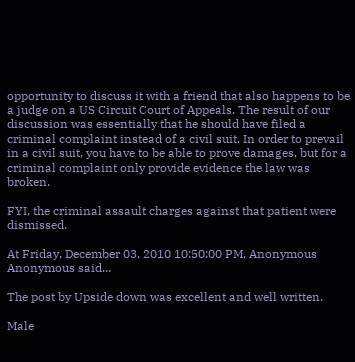opportunity to discuss it with a friend that also happens to be a judge on a US Circuit Court of Appeals. The result of our discussion was essentially that he should have filed a criminal complaint instead of a civil suit. In order to prevail in a civil suit, you have to be able to prove damages, but for a criminal complaint only provide evidence the law was broken.

FYI, the criminal assault charges against that patient were dismissed.

At Friday, December 03, 2010 10:50:00 PM, Anonymous Anonymous said...

The post by Upside down was excellent and well written.

Male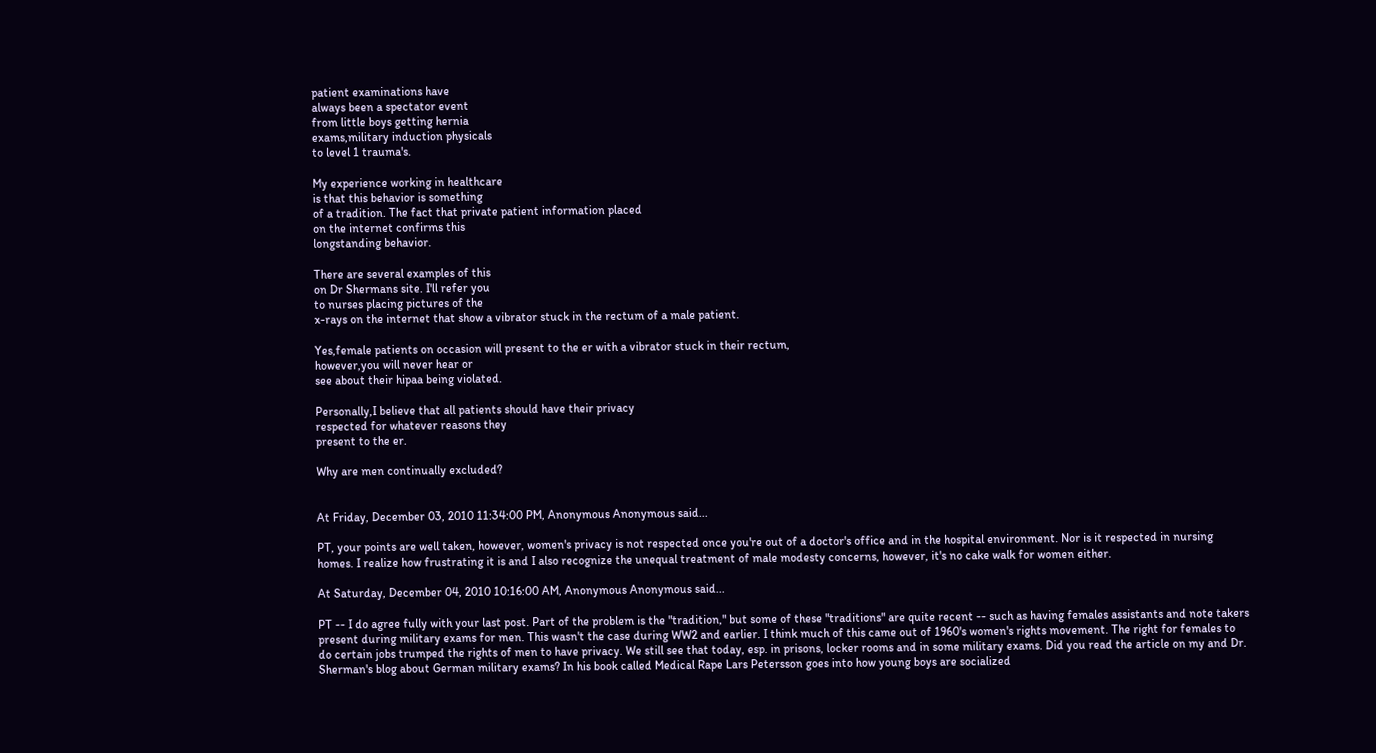patient examinations have
always been a spectator event
from little boys getting hernia
exams,military induction physicals
to level 1 trauma's.

My experience working in healthcare
is that this behavior is something
of a tradition. The fact that private patient information placed
on the internet confirms this
longstanding behavior.

There are several examples of this
on Dr Shermans site. I'll refer you
to nurses placing pictures of the
x-rays on the internet that show a vibrator stuck in the rectum of a male patient.

Yes,female patients on occasion will present to the er with a vibrator stuck in their rectum,
however,you will never hear or
see about their hipaa being violated.

Personally,I believe that all patients should have their privacy
respected for whatever reasons they
present to the er.

Why are men continually excluded?


At Friday, December 03, 2010 11:34:00 PM, Anonymous Anonymous said...

PT, your points are well taken, however, women's privacy is not respected once you're out of a doctor's office and in the hospital environment. Nor is it respected in nursing homes. I realize how frustrating it is and I also recognize the unequal treatment of male modesty concerns, however, it's no cake walk for women either.

At Saturday, December 04, 2010 10:16:00 AM, Anonymous Anonymous said...

PT -- I do agree fully with your last post. Part of the problem is the "tradition," but some of these "traditions" are quite recent -- such as having females assistants and note takers present during military exams for men. This wasn't the case during WW2 and earlier. I think much of this came out of 1960's women's rights movement. The right for females to do certain jobs trumped the rights of men to have privacy. We still see that today, esp. in prisons, locker rooms and in some military exams. Did you read the article on my and Dr. Sherman's blog about German military exams? In his book called Medical Rape Lars Petersson goes into how young boys are socialized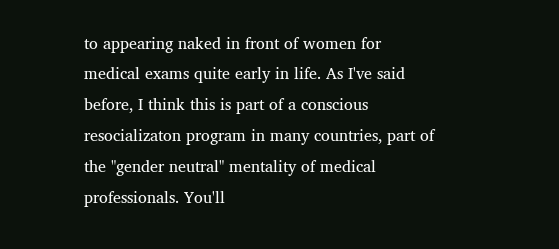to appearing naked in front of women for medical exams quite early in life. As I've said before, I think this is part of a conscious resocializaton program in many countries, part of the "gender neutral" mentality of medical professionals. You'll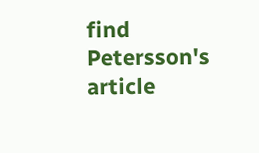find Petersson's article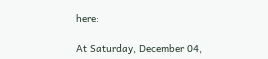here:

At Saturday, December 04,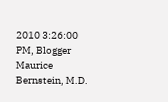2010 3:26:00 PM, Blogger Maurice Bernstein, M.D.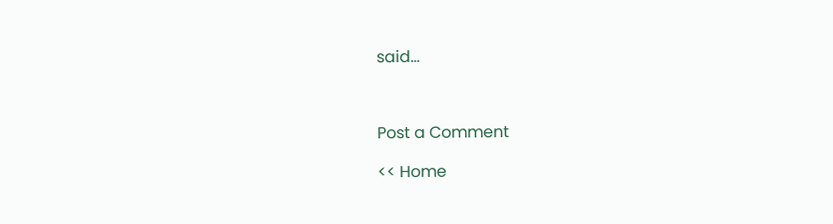said...



Post a Comment

<< Home